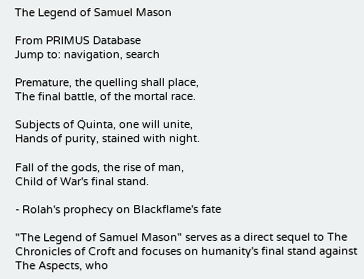The Legend of Samuel Mason

From PRIMUS Database
Jump to: navigation, search

Premature, the quelling shall place,
The final battle, of the mortal race.

Subjects of Quinta, one will unite,
Hands of purity, stained with night.

Fall of the gods, the rise of man,
Child of War's final stand.

- Rolah's prophecy on Blackflame's fate

"The Legend of Samuel Mason" serves as a direct sequel to The Chronicles of Croft and focuses on humanity's final stand against The Aspects, who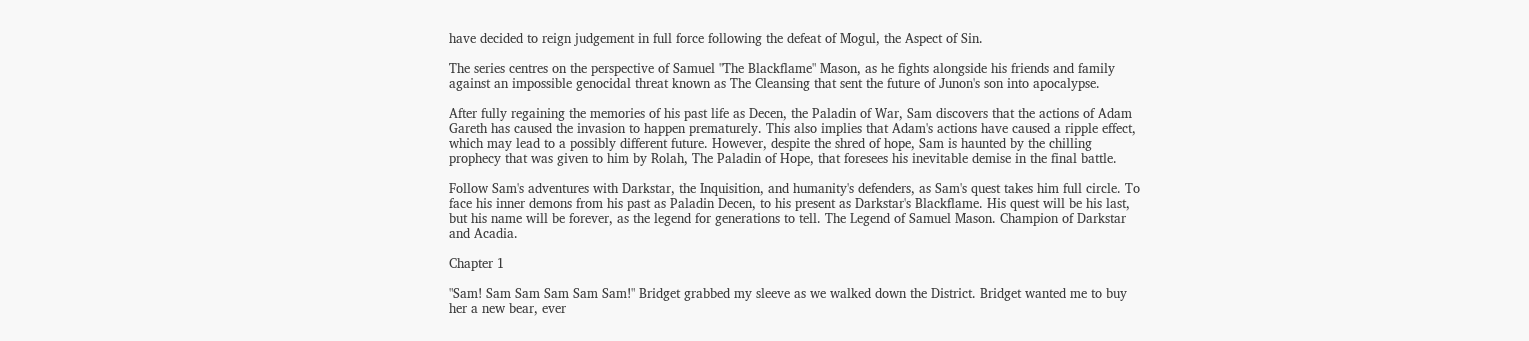have decided to reign judgement in full force following the defeat of Mogul, the Aspect of Sin.

The series centres on the perspective of Samuel "The Blackflame" Mason, as he fights alongside his friends and family against an impossible genocidal threat known as The Cleansing that sent the future of Junon's son into apocalypse.

After fully regaining the memories of his past life as Decen, the Paladin of War, Sam discovers that the actions of Adam Gareth has caused the invasion to happen prematurely. This also implies that Adam's actions have caused a ripple effect, which may lead to a possibly different future. However, despite the shred of hope, Sam is haunted by the chilling prophecy that was given to him by Rolah, The Paladin of Hope, that foresees his inevitable demise in the final battle.

Follow Sam's adventures with Darkstar, the Inquisition, and humanity's defenders, as Sam's quest takes him full circle. To face his inner demons from his past as Paladin Decen, to his present as Darkstar's Blackflame. His quest will be his last, but his name will be forever, as the legend for generations to tell. The Legend of Samuel Mason. Champion of Darkstar and Acadia.

Chapter 1

"Sam! Sam Sam Sam Sam Sam!" Bridget grabbed my sleeve as we walked down the District. Bridget wanted me to buy her a new bear, ever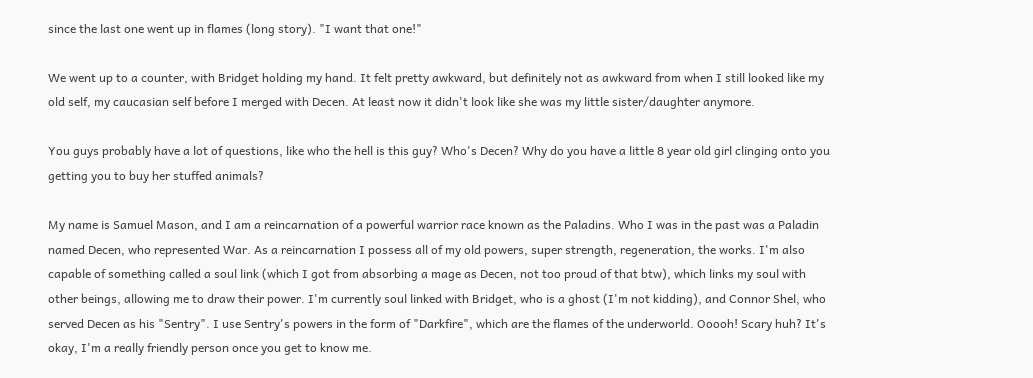since the last one went up in flames (long story). "I want that one!"

We went up to a counter, with Bridget holding my hand. It felt pretty awkward, but definitely not as awkward from when I still looked like my old self, my caucasian self before I merged with Decen. At least now it didn't look like she was my little sister/daughter anymore.

You guys probably have a lot of questions, like who the hell is this guy? Who's Decen? Why do you have a little 8 year old girl clinging onto you getting you to buy her stuffed animals?

My name is Samuel Mason, and I am a reincarnation of a powerful warrior race known as the Paladins. Who I was in the past was a Paladin named Decen, who represented War. As a reincarnation I possess all of my old powers, super strength, regeneration, the works. I'm also capable of something called a soul link (which I got from absorbing a mage as Decen, not too proud of that btw), which links my soul with other beings, allowing me to draw their power. I'm currently soul linked with Bridget, who is a ghost (I'm not kidding), and Connor Shel, who served Decen as his "Sentry". I use Sentry's powers in the form of "Darkfire", which are the flames of the underworld. Ooooh! Scary huh? It's okay, I'm a really friendly person once you get to know me.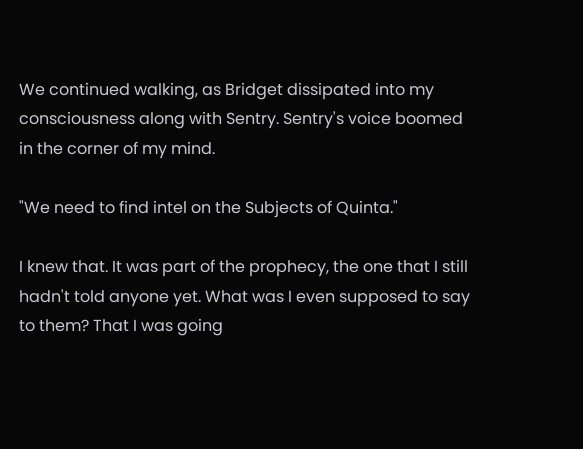We continued walking, as Bridget dissipated into my consciousness along with Sentry. Sentry's voice boomed in the corner of my mind.

"We need to find intel on the Subjects of Quinta."

I knew that. It was part of the prophecy, the one that I still hadn't told anyone yet. What was I even supposed to say to them? That I was going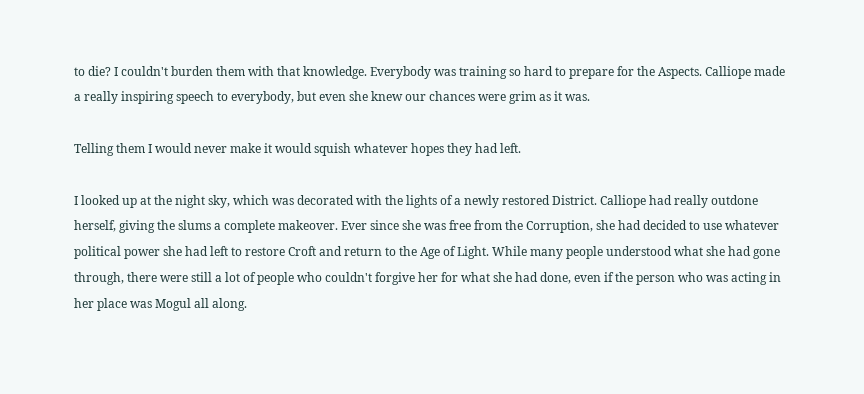to die? I couldn't burden them with that knowledge. Everybody was training so hard to prepare for the Aspects. Calliope made a really inspiring speech to everybody, but even she knew our chances were grim as it was.

Telling them I would never make it would squish whatever hopes they had left.

I looked up at the night sky, which was decorated with the lights of a newly restored District. Calliope had really outdone herself, giving the slums a complete makeover. Ever since she was free from the Corruption, she had decided to use whatever political power she had left to restore Croft and return to the Age of Light. While many people understood what she had gone through, there were still a lot of people who couldn't forgive her for what she had done, even if the person who was acting in her place was Mogul all along.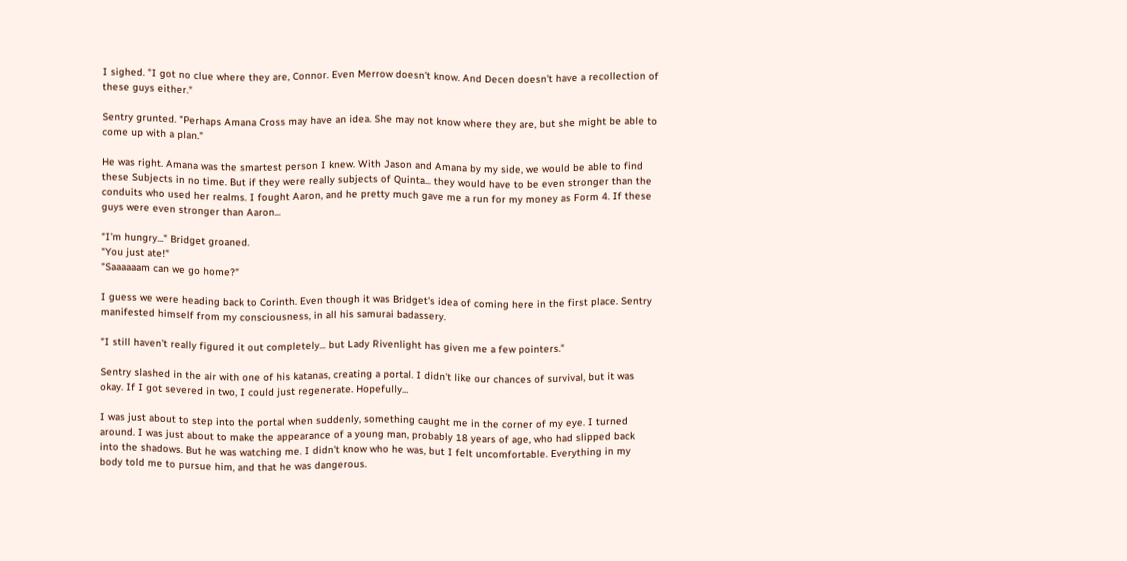I sighed. "I got no clue where they are, Connor. Even Merrow doesn't know. And Decen doesn't have a recollection of these guys either."

Sentry grunted. "Perhaps Amana Cross may have an idea. She may not know where they are, but she might be able to come up with a plan."

He was right. Amana was the smartest person I knew. With Jason and Amana by my side, we would be able to find these Subjects in no time. But if they were really subjects of Quinta... they would have to be even stronger than the conduits who used her realms. I fought Aaron, and he pretty much gave me a run for my money as Form 4. If these guys were even stronger than Aaron...

"I'm hungry..." Bridget groaned.
"You just ate!"
"Saaaaaam can we go home?"

I guess we were heading back to Corinth. Even though it was Bridget's idea of coming here in the first place. Sentry manifested himself from my consciousness, in all his samurai badassery.

"I still haven't really figured it out completely... but Lady Rivenlight has given me a few pointers."

Sentry slashed in the air with one of his katanas, creating a portal. I didn't like our chances of survival, but it was okay. If I got severed in two, I could just regenerate. Hopefully...

I was just about to step into the portal when suddenly, something caught me in the corner of my eye. I turned around. I was just about to make the appearance of a young man, probably 18 years of age, who had slipped back into the shadows. But he was watching me. I didn't know who he was, but I felt uncomfortable. Everything in my body told me to pursue him, and that he was dangerous.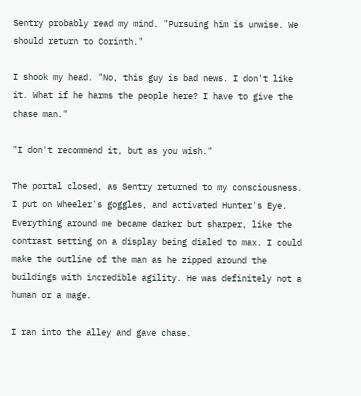Sentry probably read my mind. "Pursuing him is unwise. We should return to Corinth."

I shook my head. "No, this guy is bad news. I don't like it. What if he harms the people here? I have to give the chase man."

"I don't recommend it, but as you wish."

The portal closed, as Sentry returned to my consciousness. I put on Wheeler's goggles, and activated Hunter's Eye. Everything around me became darker but sharper, like the contrast setting on a display being dialed to max. I could make the outline of the man as he zipped around the buildings with incredible agility. He was definitely not a human or a mage.

I ran into the alley and gave chase.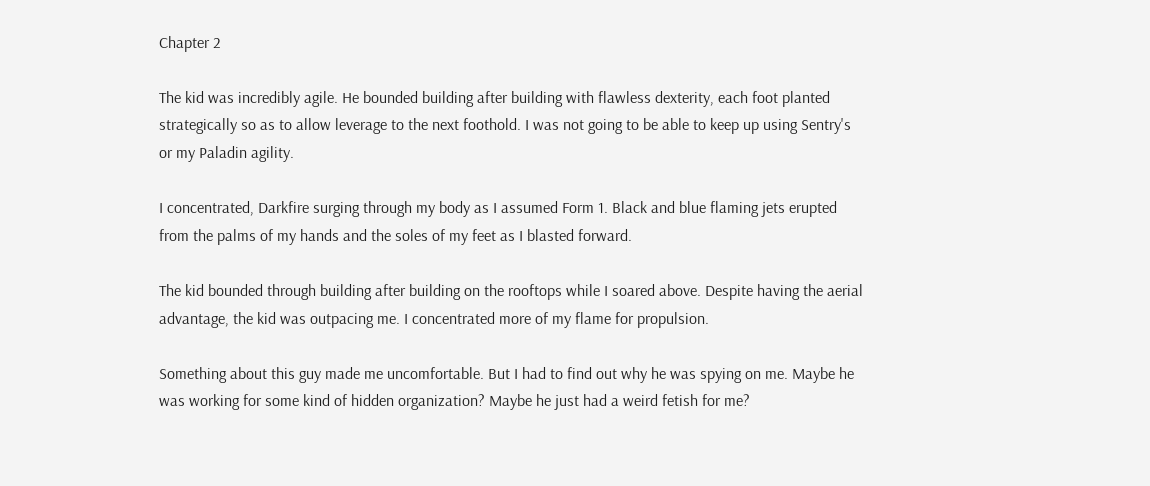Chapter 2

The kid was incredibly agile. He bounded building after building with flawless dexterity, each foot planted strategically so as to allow leverage to the next foothold. I was not going to be able to keep up using Sentry's or my Paladin agility.

I concentrated, Darkfire surging through my body as I assumed Form 1. Black and blue flaming jets erupted from the palms of my hands and the soles of my feet as I blasted forward.

The kid bounded through building after building on the rooftops while I soared above. Despite having the aerial advantage, the kid was outpacing me. I concentrated more of my flame for propulsion.

Something about this guy made me uncomfortable. But I had to find out why he was spying on me. Maybe he was working for some kind of hidden organization? Maybe he just had a weird fetish for me?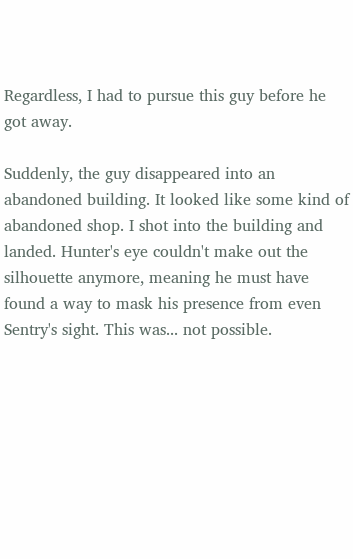Regardless, I had to pursue this guy before he got away.

Suddenly, the guy disappeared into an abandoned building. It looked like some kind of abandoned shop. I shot into the building and landed. Hunter's eye couldn't make out the silhouette anymore, meaning he must have found a way to mask his presence from even Sentry's sight. This was... not possible.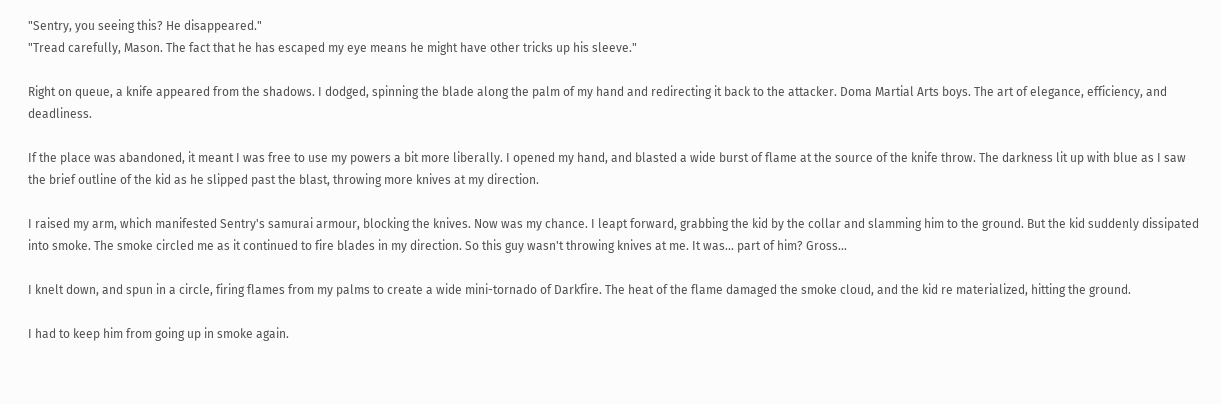"Sentry, you seeing this? He disappeared."
"Tread carefully, Mason. The fact that he has escaped my eye means he might have other tricks up his sleeve."

Right on queue, a knife appeared from the shadows. I dodged, spinning the blade along the palm of my hand and redirecting it back to the attacker. Doma Martial Arts boys. The art of elegance, efficiency, and deadliness.

If the place was abandoned, it meant I was free to use my powers a bit more liberally. I opened my hand, and blasted a wide burst of flame at the source of the knife throw. The darkness lit up with blue as I saw the brief outline of the kid as he slipped past the blast, throwing more knives at my direction.

I raised my arm, which manifested Sentry's samurai armour, blocking the knives. Now was my chance. I leapt forward, grabbing the kid by the collar and slamming him to the ground. But the kid suddenly dissipated into smoke. The smoke circled me as it continued to fire blades in my direction. So this guy wasn't throwing knives at me. It was... part of him? Gross...

I knelt down, and spun in a circle, firing flames from my palms to create a wide mini-tornado of Darkfire. The heat of the flame damaged the smoke cloud, and the kid re materialized, hitting the ground.

I had to keep him from going up in smoke again.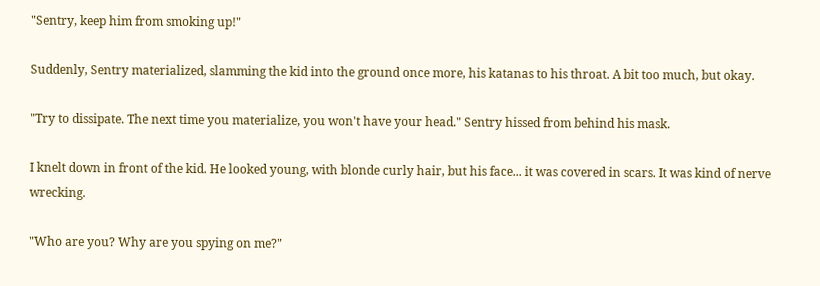"Sentry, keep him from smoking up!"

Suddenly, Sentry materialized, slamming the kid into the ground once more, his katanas to his throat. A bit too much, but okay.

"Try to dissipate. The next time you materialize, you won't have your head." Sentry hissed from behind his mask.

I knelt down in front of the kid. He looked young, with blonde curly hair, but his face... it was covered in scars. It was kind of nerve wrecking.

"Who are you? Why are you spying on me?"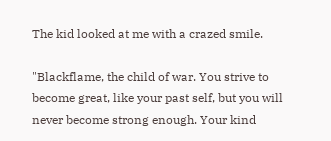The kid looked at me with a crazed smile.

"Blackflame, the child of war. You strive to become great, like your past self, but you will never become strong enough. Your kind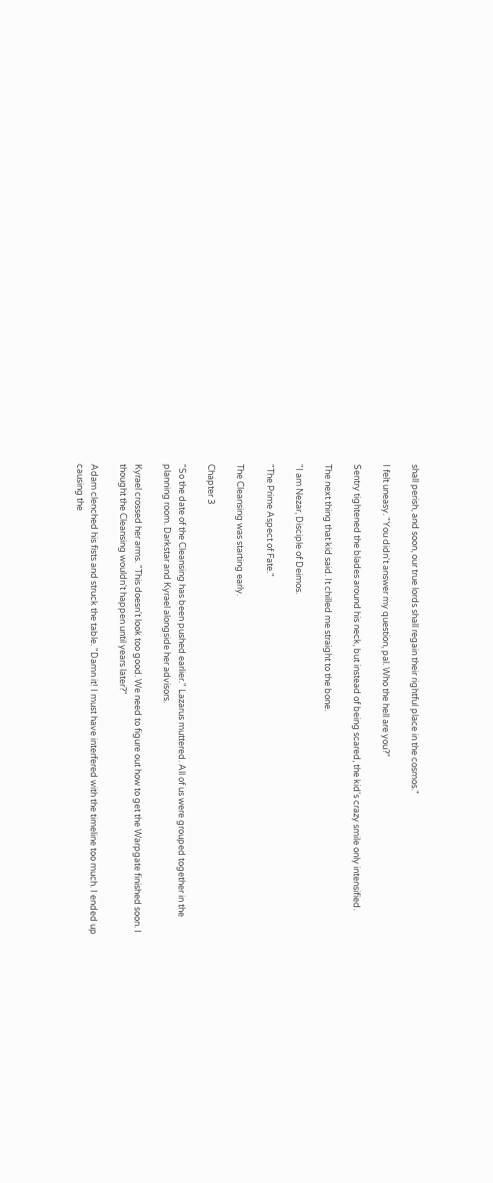shall perish, and soon, our true lords shall regain their rightful place in the cosmos."

I felt uneasy. "You didn't answer my question, pal. Who the hell are you?"

Sentry tightened the blades around his neck, but instead of being scared, the kid's crazy smile only intensified.

The next thing that kid said. It chilled me straight to the bone.

"I am Nezar, Disciple of Deimos.

"The Prime Aspect of Fate."

The Cleansing was starting early.

Chapter 3

"So the date of the Cleansing has been pushed earlier." Lazarus muttered. All of us were grouped together in the planning room. Darkstar and Kyrael alongside her advisors.

Kyrael crossed her arms. "This doesn't look too good. We need to figure out how to get the Warpgate finished soon. I thought the Cleansing wouldn't happen until years later?"

Adam clenched his fists and struck the table. "Damn it! I must have interfered with the timeline too much. I ended up causing the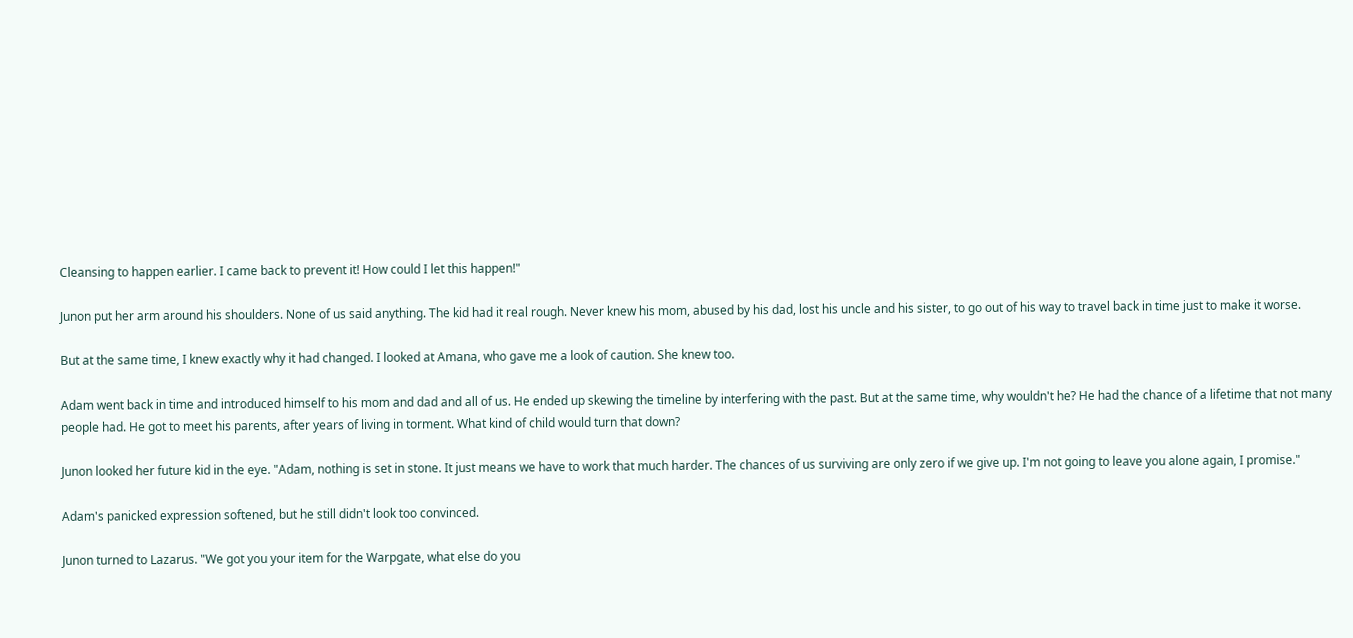Cleansing to happen earlier. I came back to prevent it! How could I let this happen!"

Junon put her arm around his shoulders. None of us said anything. The kid had it real rough. Never knew his mom, abused by his dad, lost his uncle and his sister, to go out of his way to travel back in time just to make it worse.

But at the same time, I knew exactly why it had changed. I looked at Amana, who gave me a look of caution. She knew too.

Adam went back in time and introduced himself to his mom and dad and all of us. He ended up skewing the timeline by interfering with the past. But at the same time, why wouldn't he? He had the chance of a lifetime that not many people had. He got to meet his parents, after years of living in torment. What kind of child would turn that down?

Junon looked her future kid in the eye. "Adam, nothing is set in stone. It just means we have to work that much harder. The chances of us surviving are only zero if we give up. I'm not going to leave you alone again, I promise."

Adam's panicked expression softened, but he still didn't look too convinced.

Junon turned to Lazarus. "We got you your item for the Warpgate, what else do you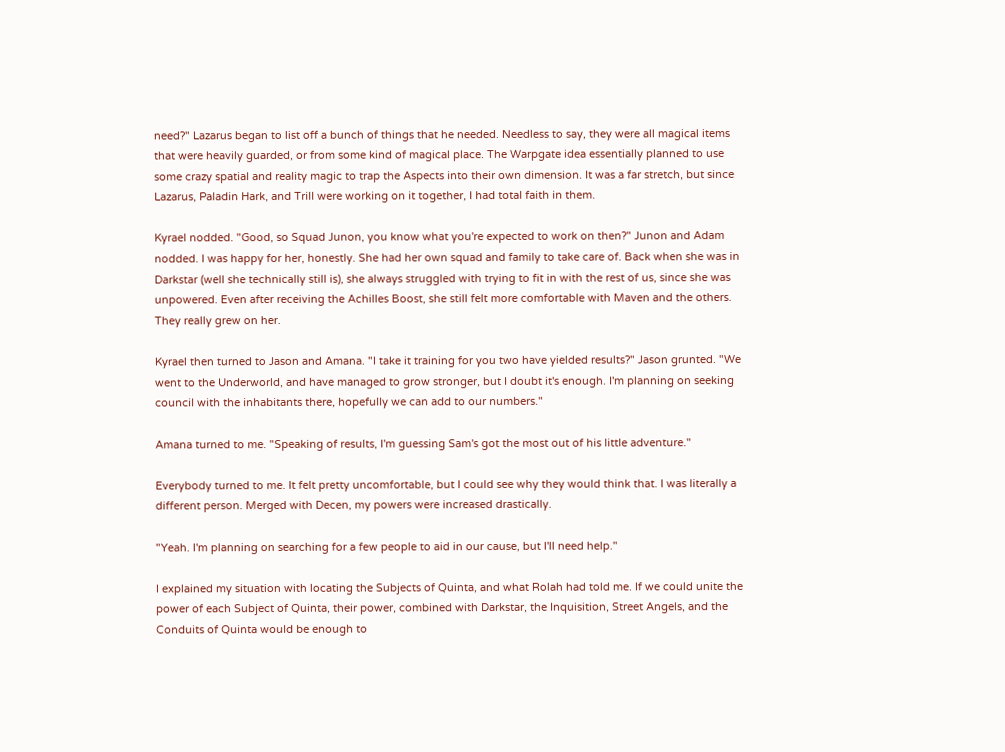need?" Lazarus began to list off a bunch of things that he needed. Needless to say, they were all magical items that were heavily guarded, or from some kind of magical place. The Warpgate idea essentially planned to use some crazy spatial and reality magic to trap the Aspects into their own dimension. It was a far stretch, but since Lazarus, Paladin Hark, and Trill were working on it together, I had total faith in them.

Kyrael nodded. "Good, so Squad Junon, you know what you're expected to work on then?" Junon and Adam nodded. I was happy for her, honestly. She had her own squad and family to take care of. Back when she was in Darkstar (well she technically still is), she always struggled with trying to fit in with the rest of us, since she was unpowered. Even after receiving the Achilles Boost, she still felt more comfortable with Maven and the others. They really grew on her.

Kyrael then turned to Jason and Amana. "I take it training for you two have yielded results?" Jason grunted. "We went to the Underworld, and have managed to grow stronger, but I doubt it's enough. I'm planning on seeking council with the inhabitants there, hopefully we can add to our numbers."

Amana turned to me. "Speaking of results, I'm guessing Sam's got the most out of his little adventure."

Everybody turned to me. It felt pretty uncomfortable, but I could see why they would think that. I was literally a different person. Merged with Decen, my powers were increased drastically.

"Yeah. I'm planning on searching for a few people to aid in our cause, but I'll need help."

I explained my situation with locating the Subjects of Quinta, and what Rolah had told me. If we could unite the power of each Subject of Quinta, their power, combined with Darkstar, the Inquisition, Street Angels, and the Conduits of Quinta would be enough to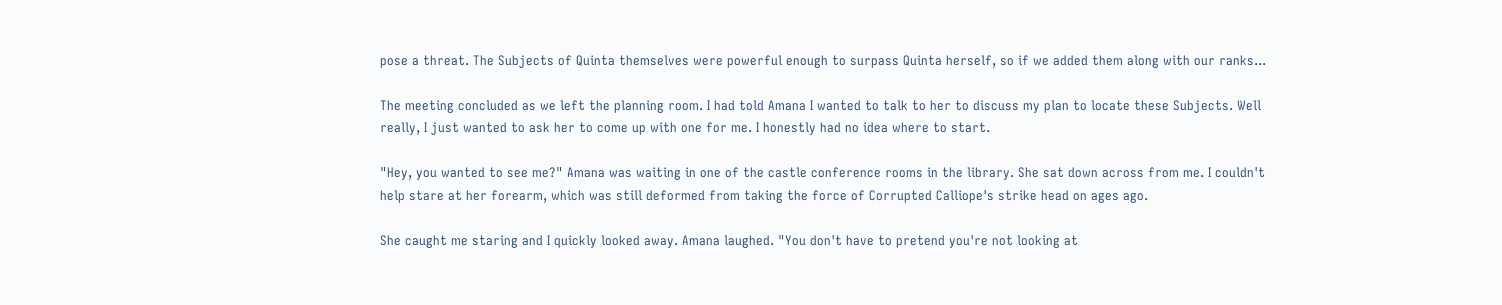pose a threat. The Subjects of Quinta themselves were powerful enough to surpass Quinta herself, so if we added them along with our ranks...

The meeting concluded as we left the planning room. I had told Amana I wanted to talk to her to discuss my plan to locate these Subjects. Well really, I just wanted to ask her to come up with one for me. I honestly had no idea where to start.

"Hey, you wanted to see me?" Amana was waiting in one of the castle conference rooms in the library. She sat down across from me. I couldn't help stare at her forearm, which was still deformed from taking the force of Corrupted Calliope's strike head on ages ago.

She caught me staring and I quickly looked away. Amana laughed. "You don't have to pretend you're not looking at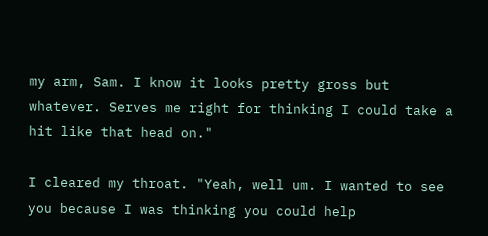my arm, Sam. I know it looks pretty gross but whatever. Serves me right for thinking I could take a hit like that head on."

I cleared my throat. "Yeah, well um. I wanted to see you because I was thinking you could help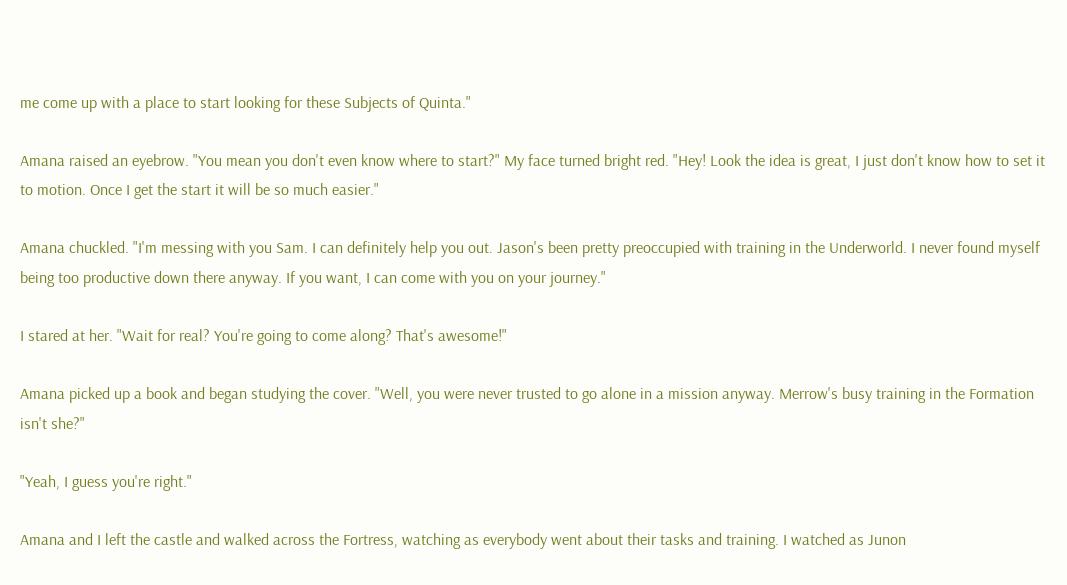me come up with a place to start looking for these Subjects of Quinta."

Amana raised an eyebrow. "You mean you don't even know where to start?" My face turned bright red. "Hey! Look the idea is great, I just don't know how to set it to motion. Once I get the start it will be so much easier."

Amana chuckled. "I'm messing with you Sam. I can definitely help you out. Jason's been pretty preoccupied with training in the Underworld. I never found myself being too productive down there anyway. If you want, I can come with you on your journey."

I stared at her. "Wait for real? You're going to come along? That's awesome!"

Amana picked up a book and began studying the cover. "Well, you were never trusted to go alone in a mission anyway. Merrow's busy training in the Formation isn't she?"

"Yeah, I guess you're right."

Amana and I left the castle and walked across the Fortress, watching as everybody went about their tasks and training. I watched as Junon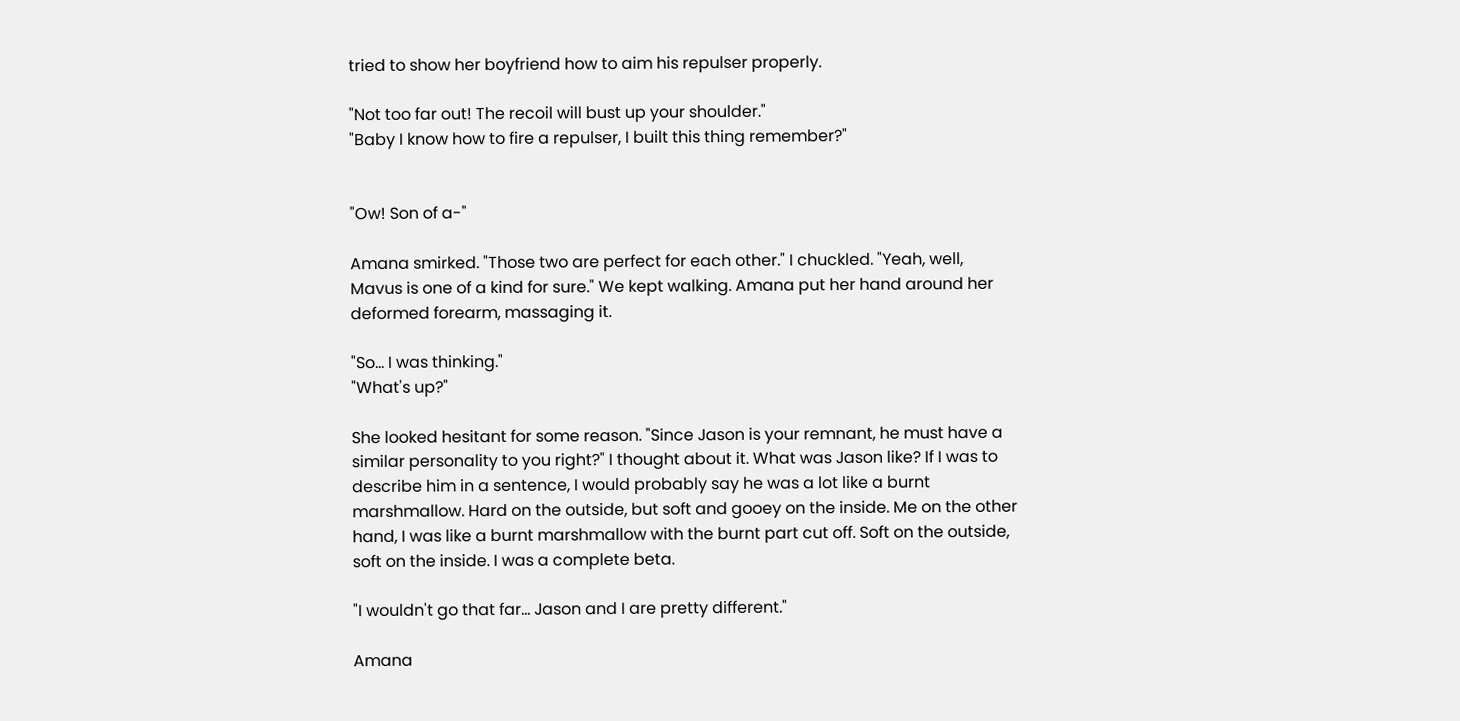tried to show her boyfriend how to aim his repulser properly.

"Not too far out! The recoil will bust up your shoulder."
"Baby I know how to fire a repulser, I built this thing remember?"


"Ow! Son of a-"

Amana smirked. "Those two are perfect for each other." I chuckled. "Yeah, well, Mavus is one of a kind for sure." We kept walking. Amana put her hand around her deformed forearm, massaging it.

"So... I was thinking."
"What's up?"

She looked hesitant for some reason. "Since Jason is your remnant, he must have a similar personality to you right?" I thought about it. What was Jason like? If I was to describe him in a sentence, I would probably say he was a lot like a burnt marshmallow. Hard on the outside, but soft and gooey on the inside. Me on the other hand, I was like a burnt marshmallow with the burnt part cut off. Soft on the outside, soft on the inside. I was a complete beta.

"I wouldn't go that far... Jason and I are pretty different."

Amana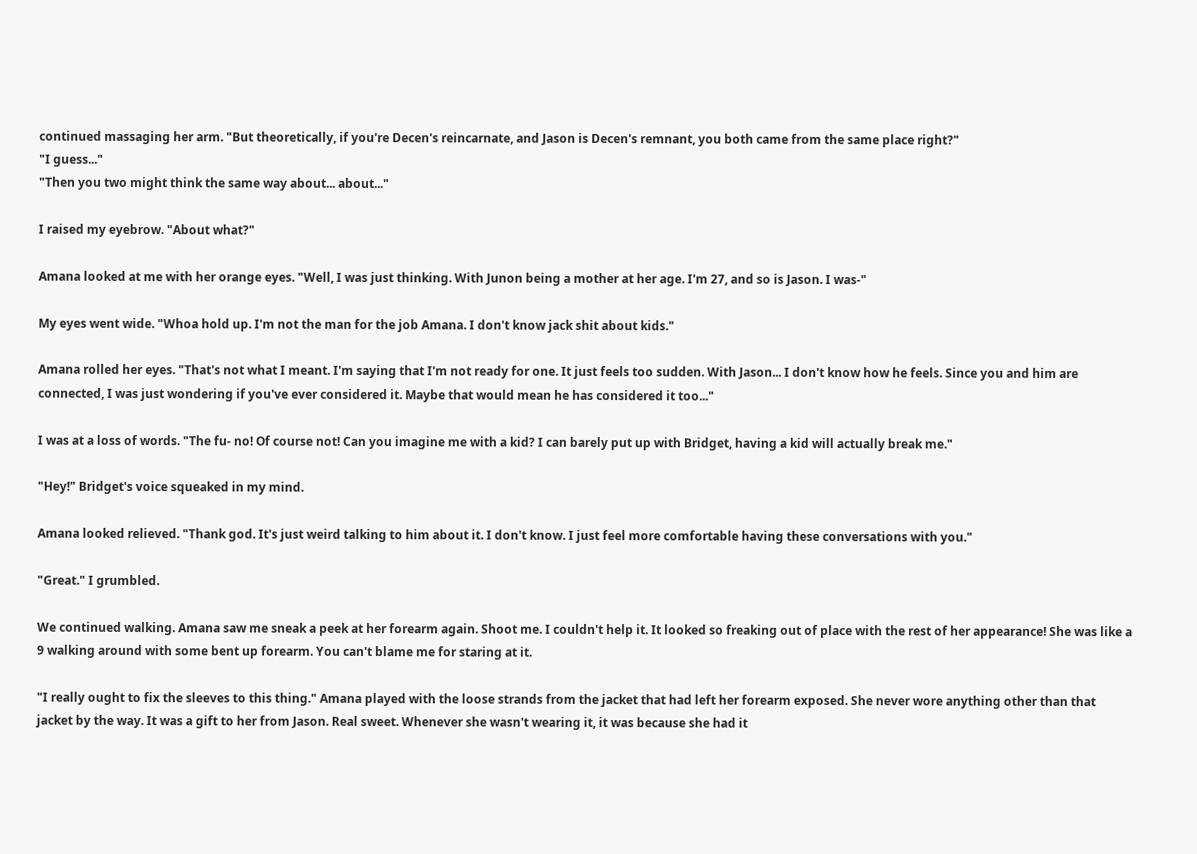continued massaging her arm. "But theoretically, if you're Decen's reincarnate, and Jason is Decen's remnant, you both came from the same place right?"
"I guess..."
"Then you two might think the same way about... about..."

I raised my eyebrow. "About what?"

Amana looked at me with her orange eyes. "Well, I was just thinking. With Junon being a mother at her age. I'm 27, and so is Jason. I was-"

My eyes went wide. "Whoa hold up. I'm not the man for the job Amana. I don't know jack shit about kids."

Amana rolled her eyes. "That's not what I meant. I'm saying that I'm not ready for one. It just feels too sudden. With Jason... I don't know how he feels. Since you and him are connected, I was just wondering if you've ever considered it. Maybe that would mean he has considered it too..."

I was at a loss of words. "The fu- no! Of course not! Can you imagine me with a kid? I can barely put up with Bridget, having a kid will actually break me."

"Hey!" Bridget's voice squeaked in my mind.

Amana looked relieved. "Thank god. It's just weird talking to him about it. I don't know. I just feel more comfortable having these conversations with you."

"Great." I grumbled.

We continued walking. Amana saw me sneak a peek at her forearm again. Shoot me. I couldn't help it. It looked so freaking out of place with the rest of her appearance! She was like a 9 walking around with some bent up forearm. You can't blame me for staring at it.

"I really ought to fix the sleeves to this thing." Amana played with the loose strands from the jacket that had left her forearm exposed. She never wore anything other than that jacket by the way. It was a gift to her from Jason. Real sweet. Whenever she wasn't wearing it, it was because she had it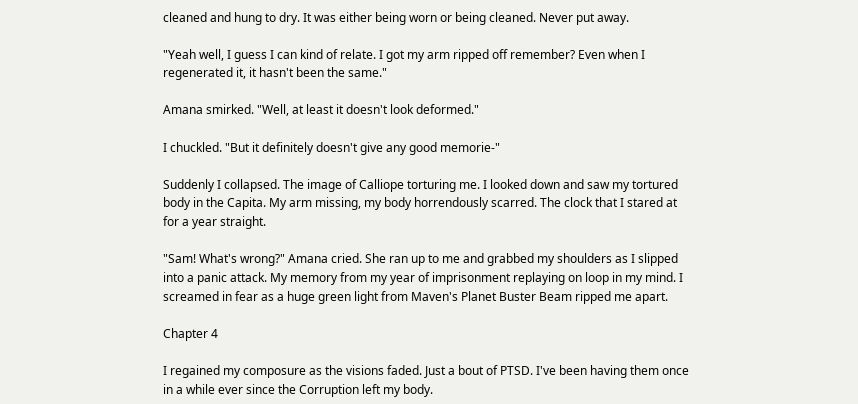cleaned and hung to dry. It was either being worn or being cleaned. Never put away.

"Yeah well, I guess I can kind of relate. I got my arm ripped off remember? Even when I regenerated it, it hasn't been the same."

Amana smirked. "Well, at least it doesn't look deformed."

I chuckled. "But it definitely doesn't give any good memorie-"

Suddenly I collapsed. The image of Calliope torturing me. I looked down and saw my tortured body in the Capita. My arm missing, my body horrendously scarred. The clock that I stared at for a year straight.

"Sam! What's wrong?" Amana cried. She ran up to me and grabbed my shoulders as I slipped into a panic attack. My memory from my year of imprisonment replaying on loop in my mind. I screamed in fear as a huge green light from Maven's Planet Buster Beam ripped me apart.

Chapter 4

I regained my composure as the visions faded. Just a bout of PTSD. I've been having them once in a while ever since the Corruption left my body.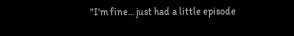"I'm fine... just had a little episode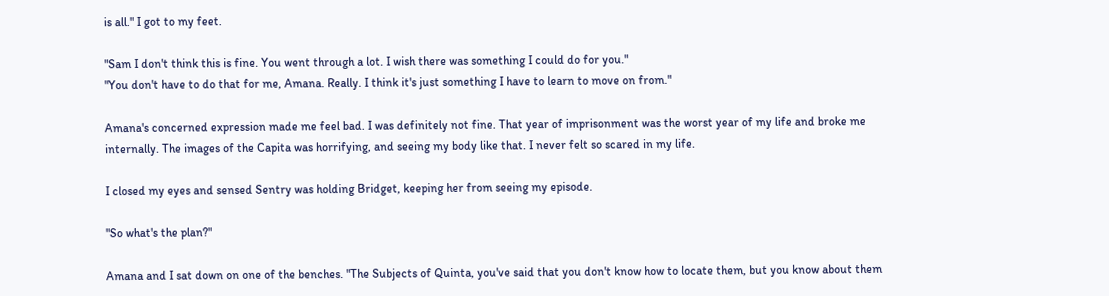is all." I got to my feet.

"Sam I don't think this is fine. You went through a lot. I wish there was something I could do for you."
"You don't have to do that for me, Amana. Really. I think it's just something I have to learn to move on from."

Amana's concerned expression made me feel bad. I was definitely not fine. That year of imprisonment was the worst year of my life and broke me internally. The images of the Capita was horrifying, and seeing my body like that. I never felt so scared in my life.

I closed my eyes and sensed Sentry was holding Bridget, keeping her from seeing my episode.

"So what's the plan?"

Amana and I sat down on one of the benches. "The Subjects of Quinta, you've said that you don't know how to locate them, but you know about them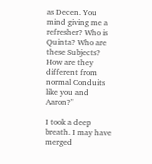as Decen. You mind giving me a refresher? Who is Quinta? Who are these Subjects? How are they different from normal Conduits like you and Aaron?"

I took a deep breath. I may have merged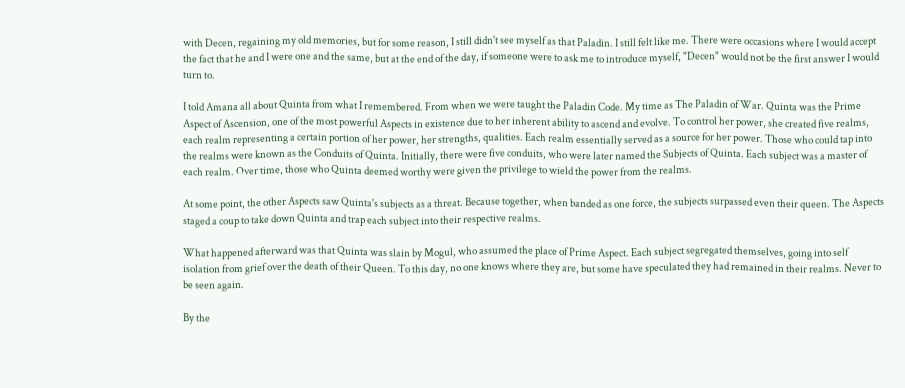with Decen, regaining my old memories, but for some reason, I still didn't see myself as that Paladin. I still felt like me. There were occasions where I would accept the fact that he and I were one and the same, but at the end of the day, if someone were to ask me to introduce myself, "Decen" would not be the first answer I would turn to.

I told Amana all about Quinta from what I remembered. From when we were taught the Paladin Code. My time as The Paladin of War. Quinta was the Prime Aspect of Ascension, one of the most powerful Aspects in existence due to her inherent ability to ascend and evolve. To control her power, she created five realms, each realm representing a certain portion of her power, her strengths, qualities. Each realm essentially served as a source for her power. Those who could tap into the realms were known as the Conduits of Quinta. Initially, there were five conduits, who were later named the Subjects of Quinta. Each subject was a master of each realm. Over time, those who Quinta deemed worthy were given the privilege to wield the power from the realms.

At some point, the other Aspects saw Quinta's subjects as a threat. Because together, when banded as one force, the subjects surpassed even their queen. The Aspects staged a coup to take down Quinta and trap each subject into their respective realms.

What happened afterward was that Quinta was slain by Mogul, who assumed the place of Prime Aspect. Each subject segregated themselves, going into self isolation from grief over the death of their Queen. To this day, no one knows where they are, but some have speculated they had remained in their realms. Never to be seen again.

By the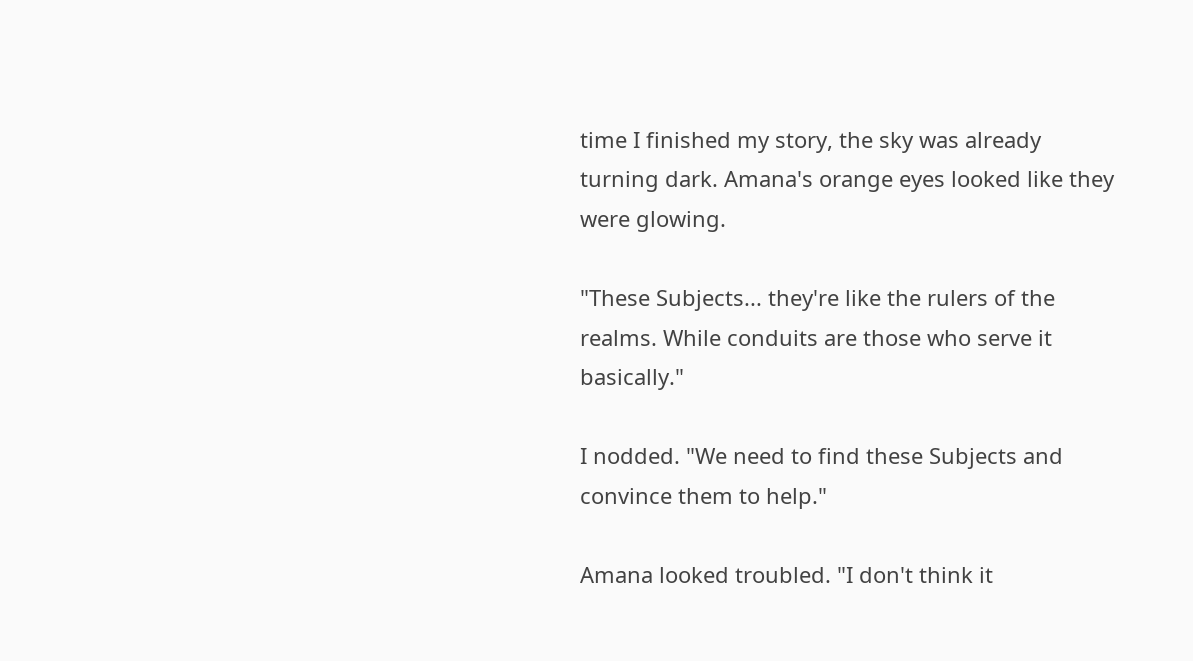time I finished my story, the sky was already turning dark. Amana's orange eyes looked like they were glowing.

"These Subjects... they're like the rulers of the realms. While conduits are those who serve it basically."

I nodded. "We need to find these Subjects and convince them to help."

Amana looked troubled. "I don't think it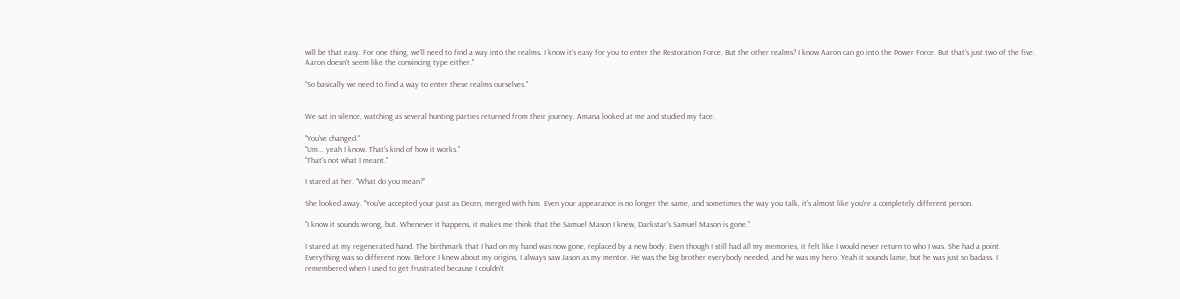will be that easy. For one thing, we'll need to find a way into the realms. I know it's easy for you to enter the Restoration Force. But the other realms? I know Aaron can go into the Power Force. But that's just two of the five. Aaron doesn't seem like the convincing type either."

"So basically we need to find a way to enter these realms ourselves."


We sat in silence, watching as several hunting parties returned from their journey. Amana looked at me and studied my face.

"You've changed."
"Um... yeah I know. That's kind of how it works."
"That's not what I meant."

I stared at her. "What do you mean?"

She looked away. "You've accepted your past as Decen, merged with him. Even your appearance is no longer the same, and sometimes the way you talk, it's almost like you're a completely different person.

"I know it sounds wrong, but. Whenever it happens, it makes me think that the Samuel Mason I knew, Darkstar's Samuel Mason is gone."

I stared at my regenerated hand. The birthmark that I had on my hand was now gone, replaced by a new body. Even though I still had all my memories, it felt like I would never return to who I was. She had a point. Everything was so different now. Before I knew about my origins, I always saw Jason as my mentor. He was the big brother everybody needed, and he was my hero. Yeah it sounds lame, but he was just so badass. I remembered when I used to get frustrated because I couldn't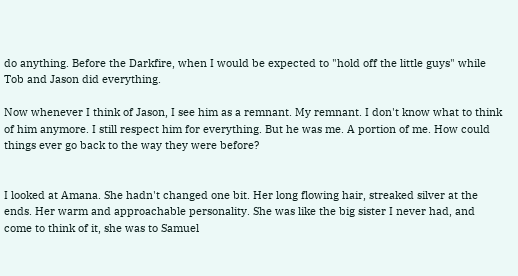do anything. Before the Darkfire, when I would be expected to "hold off the little guys" while Tob and Jason did everything.

Now whenever I think of Jason, I see him as a remnant. My remnant. I don't know what to think of him anymore. I still respect him for everything. But he was me. A portion of me. How could things ever go back to the way they were before?


I looked at Amana. She hadn't changed one bit. Her long flowing hair, streaked silver at the ends. Her warm and approachable personality. She was like the big sister I never had, and come to think of it, she was to Samuel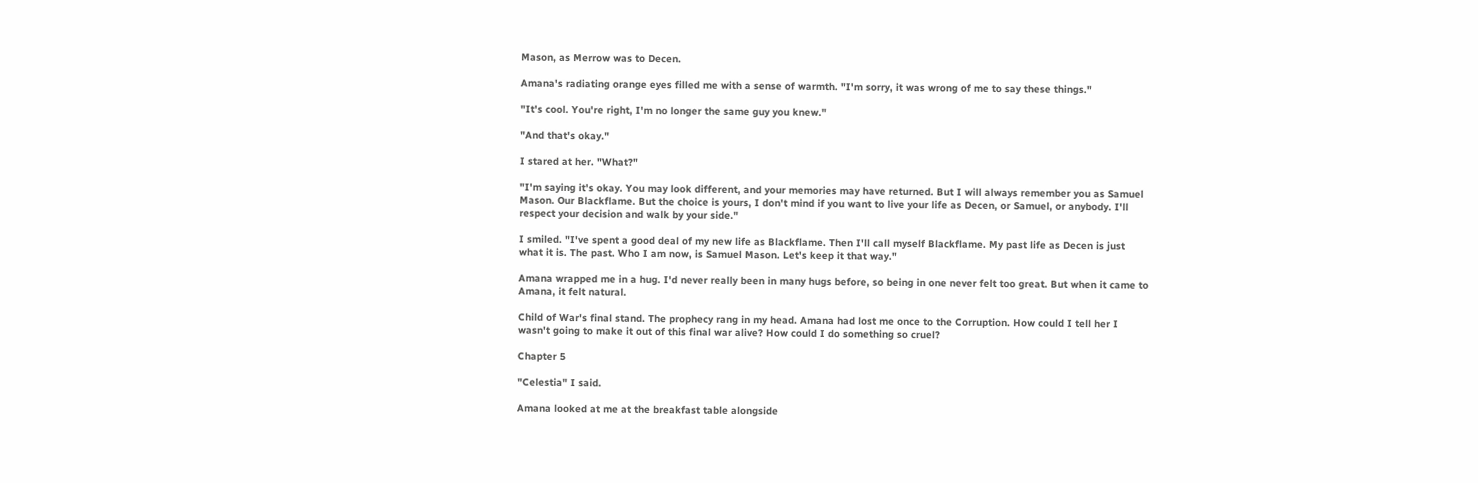Mason, as Merrow was to Decen.

Amana's radiating orange eyes filled me with a sense of warmth. "I'm sorry, it was wrong of me to say these things."

"It's cool. You're right, I'm no longer the same guy you knew."

"And that's okay."

I stared at her. "What?"

"I'm saying it's okay. You may look different, and your memories may have returned. But I will always remember you as Samuel Mason. Our Blackflame. But the choice is yours, I don't mind if you want to live your life as Decen, or Samuel, or anybody. I'll respect your decision and walk by your side."

I smiled. "I've spent a good deal of my new life as Blackflame. Then I'll call myself Blackflame. My past life as Decen is just what it is. The past. Who I am now, is Samuel Mason. Let's keep it that way."

Amana wrapped me in a hug. I'd never really been in many hugs before, so being in one never felt too great. But when it came to Amana, it felt natural.

Child of War's final stand. The prophecy rang in my head. Amana had lost me once to the Corruption. How could I tell her I wasn't going to make it out of this final war alive? How could I do something so cruel?

Chapter 5

"Celestia" I said.

Amana looked at me at the breakfast table alongside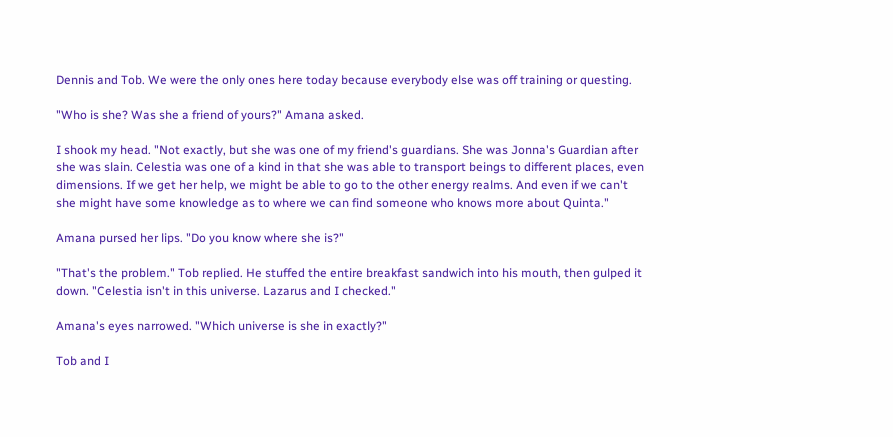Dennis and Tob. We were the only ones here today because everybody else was off training or questing.

"Who is she? Was she a friend of yours?" Amana asked.

I shook my head. "Not exactly, but she was one of my friend's guardians. She was Jonna's Guardian after she was slain. Celestia was one of a kind in that she was able to transport beings to different places, even dimensions. If we get her help, we might be able to go to the other energy realms. And even if we can't she might have some knowledge as to where we can find someone who knows more about Quinta."

Amana pursed her lips. "Do you know where she is?"

"That's the problem." Tob replied. He stuffed the entire breakfast sandwich into his mouth, then gulped it down. "Celestia isn't in this universe. Lazarus and I checked."

Amana's eyes narrowed. "Which universe is she in exactly?"

Tob and I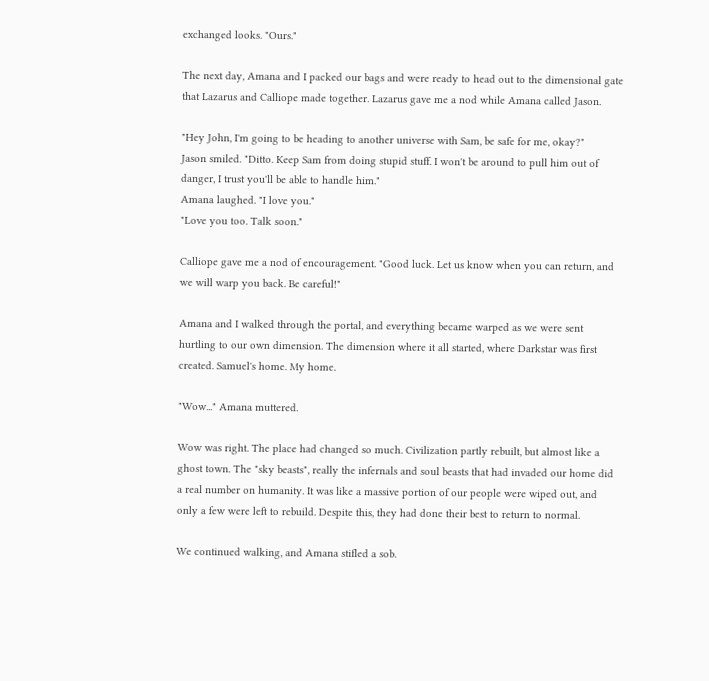exchanged looks. "Ours."

The next day, Amana and I packed our bags and were ready to head out to the dimensional gate that Lazarus and Calliope made together. Lazarus gave me a nod while Amana called Jason.

"Hey John, I'm going to be heading to another universe with Sam, be safe for me, okay?"
Jason smiled. "Ditto. Keep Sam from doing stupid stuff. I won't be around to pull him out of danger, I trust you'll be able to handle him."
Amana laughed. "I love you."
"Love you too. Talk soon."

Calliope gave me a nod of encouragement. "Good luck. Let us know when you can return, and we will warp you back. Be careful!"

Amana and I walked through the portal, and everything became warped as we were sent hurtling to our own dimension. The dimension where it all started, where Darkstar was first created. Samuel's home. My home.

"Wow..." Amana muttered.

Wow was right. The place had changed so much. Civilization partly rebuilt, but almost like a ghost town. The "sky beasts", really the infernals and soul beasts that had invaded our home did a real number on humanity. It was like a massive portion of our people were wiped out, and only a few were left to rebuild. Despite this, they had done their best to return to normal.

We continued walking, and Amana stifled a sob.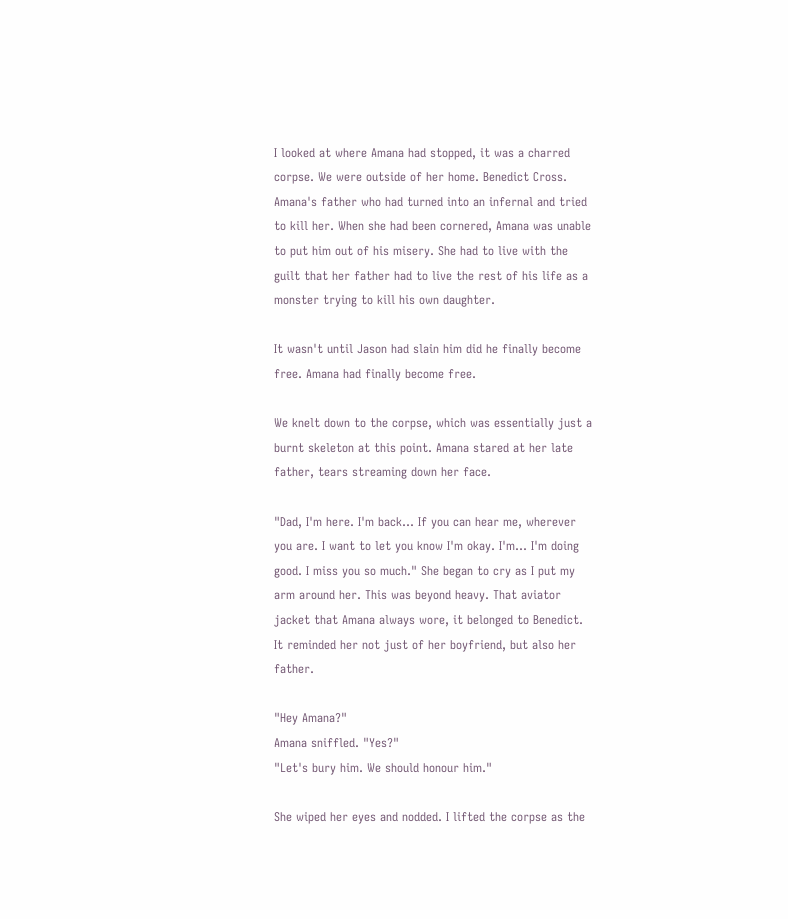I looked at where Amana had stopped, it was a charred corpse. We were outside of her home. Benedict Cross. Amana's father who had turned into an infernal and tried to kill her. When she had been cornered, Amana was unable to put him out of his misery. She had to live with the guilt that her father had to live the rest of his life as a monster trying to kill his own daughter.

It wasn't until Jason had slain him did he finally become free. Amana had finally become free.

We knelt down to the corpse, which was essentially just a burnt skeleton at this point. Amana stared at her late father, tears streaming down her face.

"Dad, I'm here. I'm back... If you can hear me, wherever you are. I want to let you know I'm okay. I'm... I'm doing good. I miss you so much." She began to cry as I put my arm around her. This was beyond heavy. That aviator jacket that Amana always wore, it belonged to Benedict. It reminded her not just of her boyfriend, but also her father.

"Hey Amana?"
Amana sniffled. "Yes?"
"Let's bury him. We should honour him."

She wiped her eyes and nodded. I lifted the corpse as the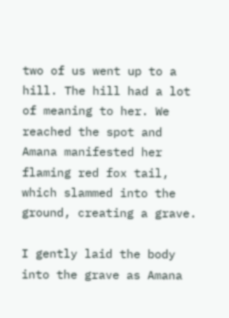two of us went up to a hill. The hill had a lot of meaning to her. We reached the spot and Amana manifested her flaming red fox tail, which slammed into the ground, creating a grave.

I gently laid the body into the grave as Amana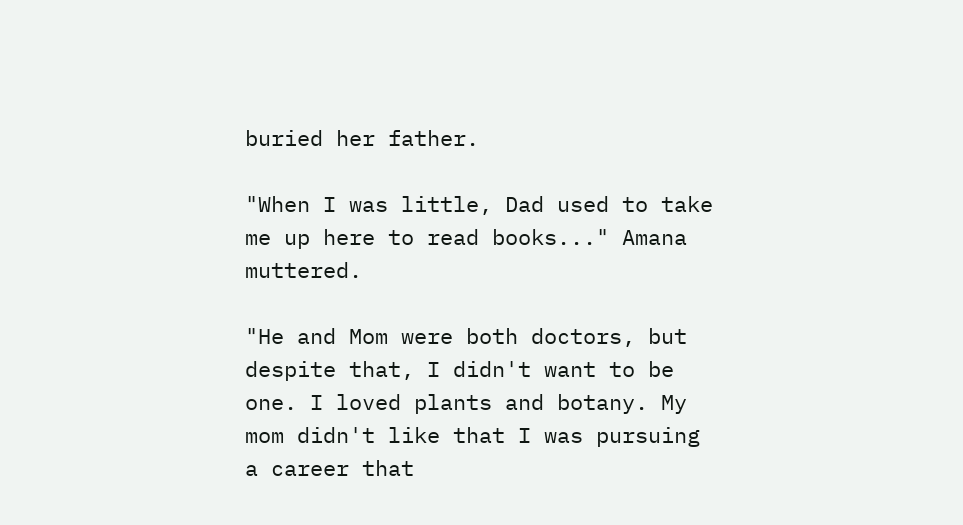buried her father.

"When I was little, Dad used to take me up here to read books..." Amana muttered.

"He and Mom were both doctors, but despite that, I didn't want to be one. I loved plants and botany. My mom didn't like that I was pursuing a career that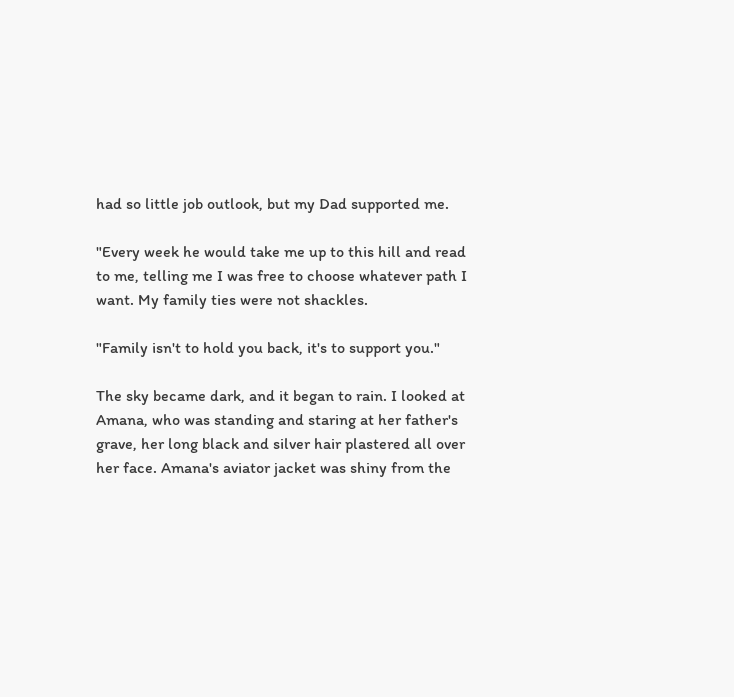had so little job outlook, but my Dad supported me.

"Every week he would take me up to this hill and read to me, telling me I was free to choose whatever path I want. My family ties were not shackles.

"Family isn't to hold you back, it's to support you."

The sky became dark, and it began to rain. I looked at Amana, who was standing and staring at her father's grave, her long black and silver hair plastered all over her face. Amana's aviator jacket was shiny from the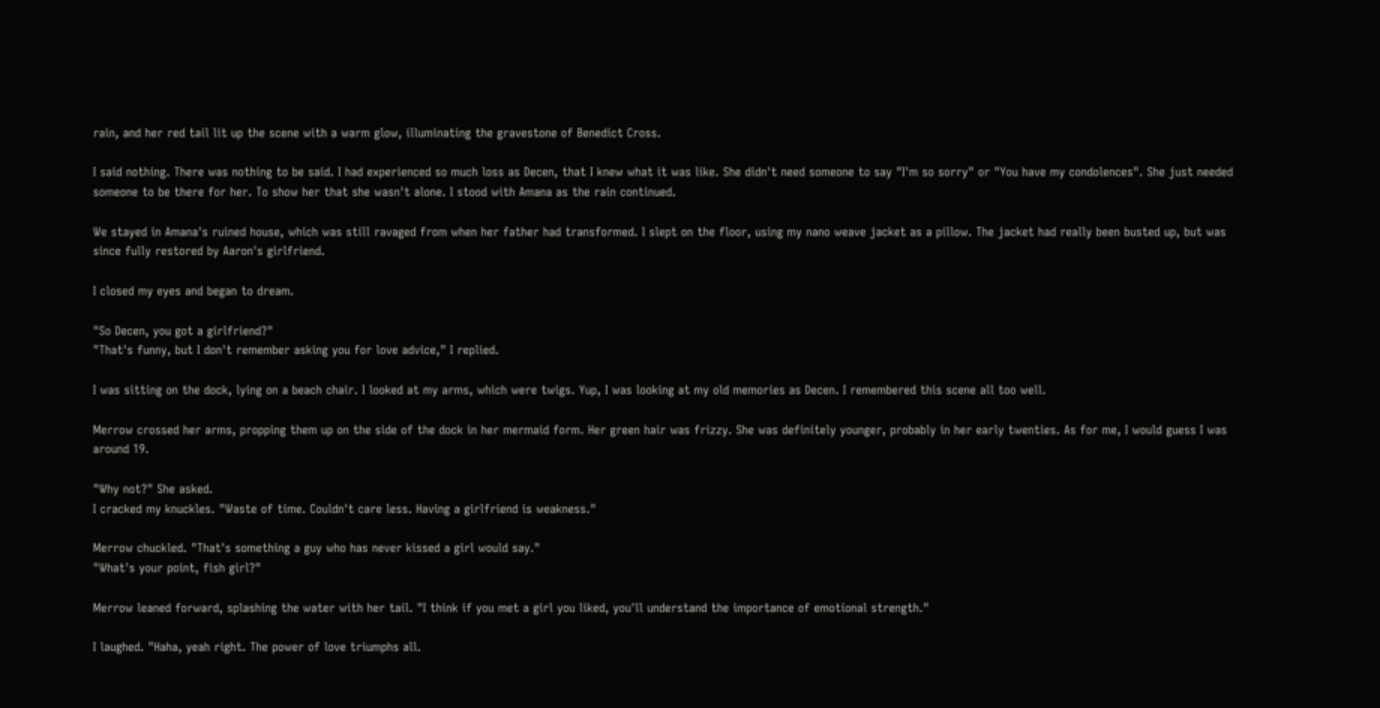rain, and her red tail lit up the scene with a warm glow, illuminating the gravestone of Benedict Cross.

I said nothing. There was nothing to be said. I had experienced so much loss as Decen, that I knew what it was like. She didn't need someone to say "I'm so sorry" or "You have my condolences". She just needed someone to be there for her. To show her that she wasn't alone. I stood with Amana as the rain continued.

We stayed in Amana's ruined house, which was still ravaged from when her father had transformed. I slept on the floor, using my nano weave jacket as a pillow. The jacket had really been busted up, but was since fully restored by Aaron's girlfriend.

I closed my eyes and began to dream.

"So Decen, you got a girlfriend?"
"That's funny, but I don't remember asking you for love advice," I replied.

I was sitting on the dock, lying on a beach chair. I looked at my arms, which were twigs. Yup, I was looking at my old memories as Decen. I remembered this scene all too well.

Merrow crossed her arms, propping them up on the side of the dock in her mermaid form. Her green hair was frizzy. She was definitely younger, probably in her early twenties. As for me, I would guess I was around 19.

"Why not?" She asked.
I cracked my knuckles. "Waste of time. Couldn't care less. Having a girlfriend is weakness."

Merrow chuckled. "That's something a guy who has never kissed a girl would say."
"What's your point, fish girl?"

Merrow leaned forward, splashing the water with her tail. "I think if you met a girl you liked, you'll understand the importance of emotional strength."

I laughed. "Haha, yeah right. The power of love triumphs all.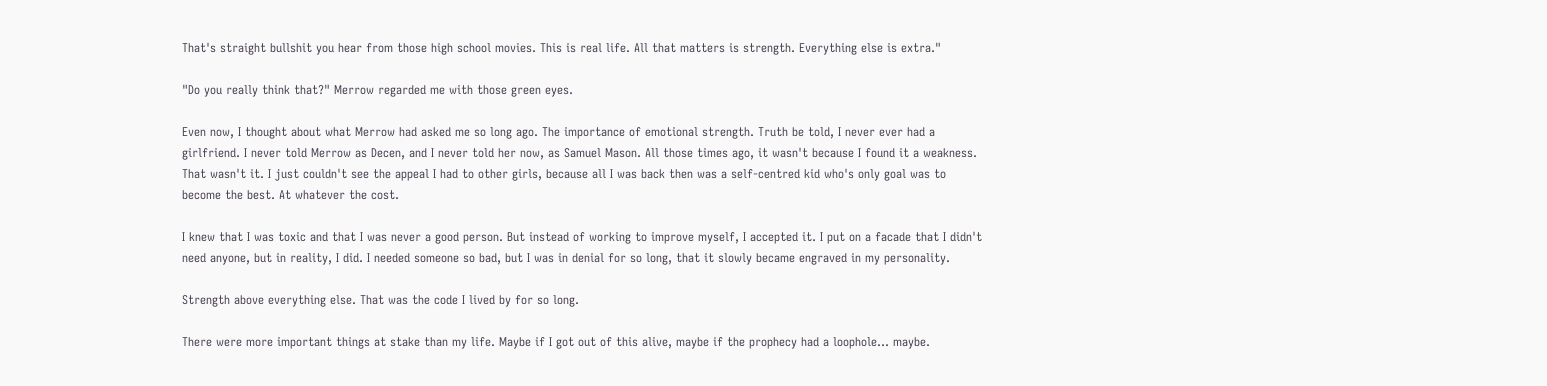That's straight bullshit you hear from those high school movies. This is real life. All that matters is strength. Everything else is extra."

"Do you really think that?" Merrow regarded me with those green eyes.

Even now, I thought about what Merrow had asked me so long ago. The importance of emotional strength. Truth be told, I never ever had a girlfriend. I never told Merrow as Decen, and I never told her now, as Samuel Mason. All those times ago, it wasn't because I found it a weakness. That wasn't it. I just couldn't see the appeal I had to other girls, because all I was back then was a self-centred kid who's only goal was to become the best. At whatever the cost.

I knew that I was toxic and that I was never a good person. But instead of working to improve myself, I accepted it. I put on a facade that I didn't need anyone, but in reality, I did. I needed someone so bad, but I was in denial for so long, that it slowly became engraved in my personality.

Strength above everything else. That was the code I lived by for so long.

There were more important things at stake than my life. Maybe if I got out of this alive, maybe if the prophecy had a loophole... maybe.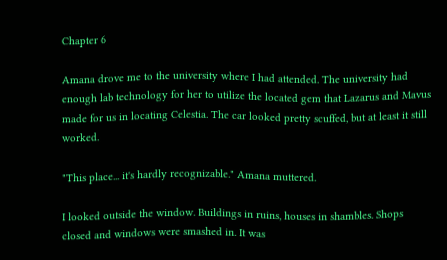Chapter 6

Amana drove me to the university where I had attended. The university had enough lab technology for her to utilize the located gem that Lazarus and Mavus made for us in locating Celestia. The car looked pretty scuffed, but at least it still worked.

"This place... it's hardly recognizable." Amana muttered.

I looked outside the window. Buildings in ruins, houses in shambles. Shops closed and windows were smashed in. It was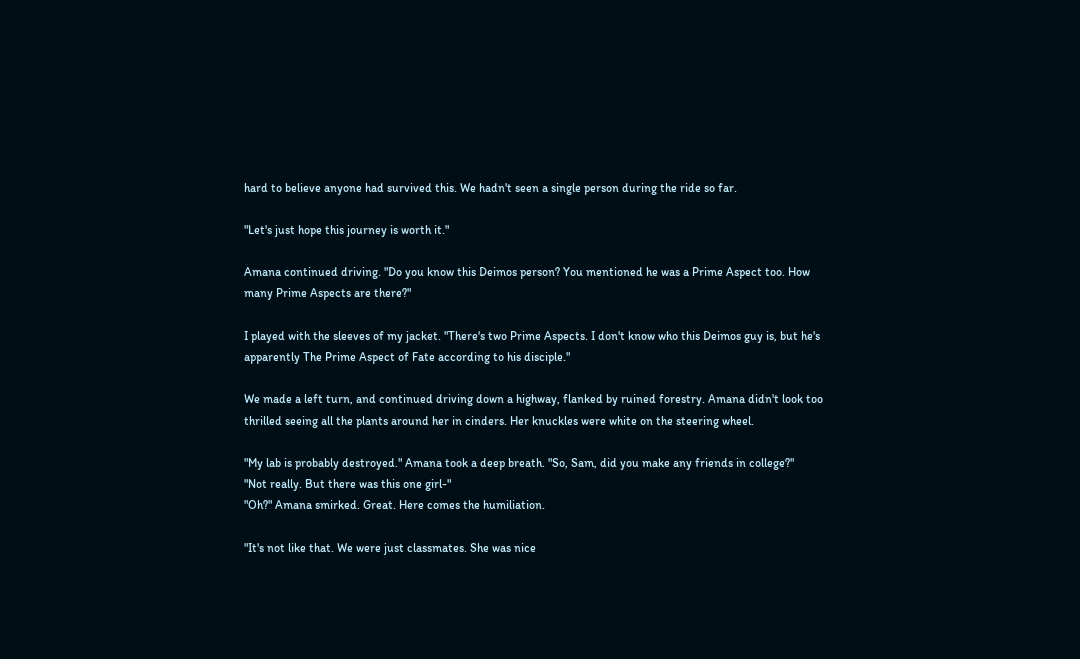hard to believe anyone had survived this. We hadn't seen a single person during the ride so far.

"Let's just hope this journey is worth it."

Amana continued driving. "Do you know this Deimos person? You mentioned he was a Prime Aspect too. How many Prime Aspects are there?"

I played with the sleeves of my jacket. "There's two Prime Aspects. I don't know who this Deimos guy is, but he's apparently The Prime Aspect of Fate according to his disciple."

We made a left turn, and continued driving down a highway, flanked by ruined forestry. Amana didn't look too thrilled seeing all the plants around her in cinders. Her knuckles were white on the steering wheel.

"My lab is probably destroyed." Amana took a deep breath. "So, Sam, did you make any friends in college?"
"Not really. But there was this one girl-"
"Oh?" Amana smirked. Great. Here comes the humiliation.

"It's not like that. We were just classmates. She was nice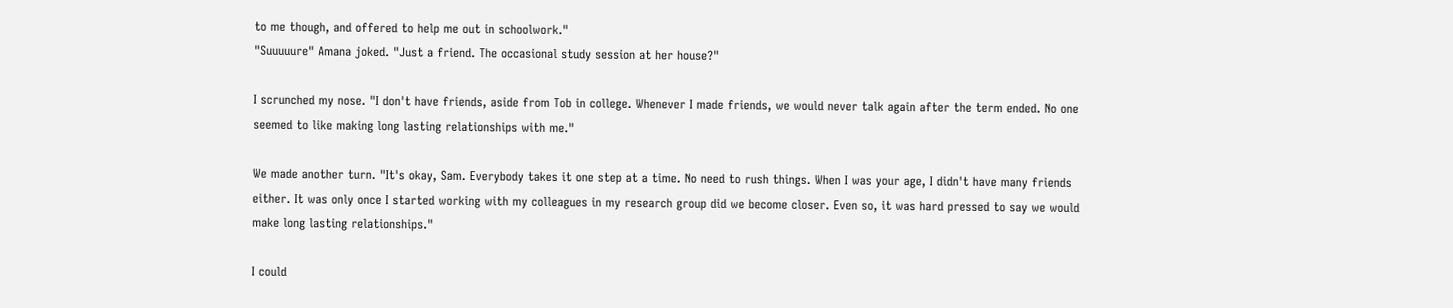to me though, and offered to help me out in schoolwork."
"Suuuuure" Amana joked. "Just a friend. The occasional study session at her house?"

I scrunched my nose. "I don't have friends, aside from Tob in college. Whenever I made friends, we would never talk again after the term ended. No one seemed to like making long lasting relationships with me."

We made another turn. "It's okay, Sam. Everybody takes it one step at a time. No need to rush things. When I was your age, I didn't have many friends either. It was only once I started working with my colleagues in my research group did we become closer. Even so, it was hard pressed to say we would make long lasting relationships."

I could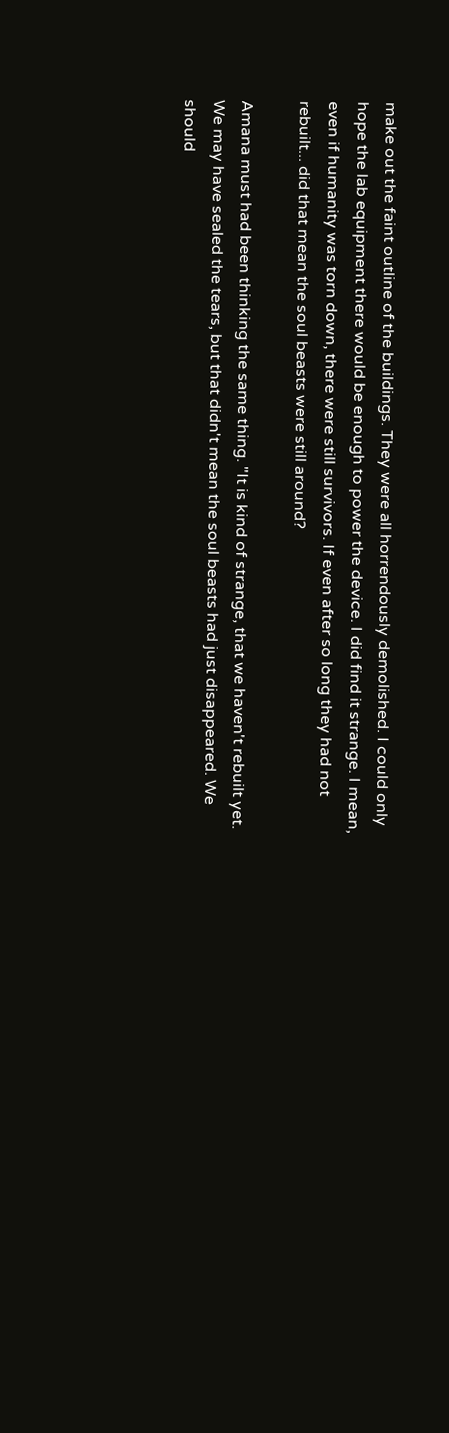make out the faint outline of the buildings. They were all horrendously demolished. I could only hope the lab equipment there would be enough to power the device. I did find it strange. I mean, even if humanity was torn down, there were still survivors. If even after so long they had not rebuilt... did that mean the soul beasts were still around?

Amana must had been thinking the same thing. "It is kind of strange, that we haven't rebuilt yet. We may have sealed the tears, but that didn't mean the soul beasts had just disappeared. We should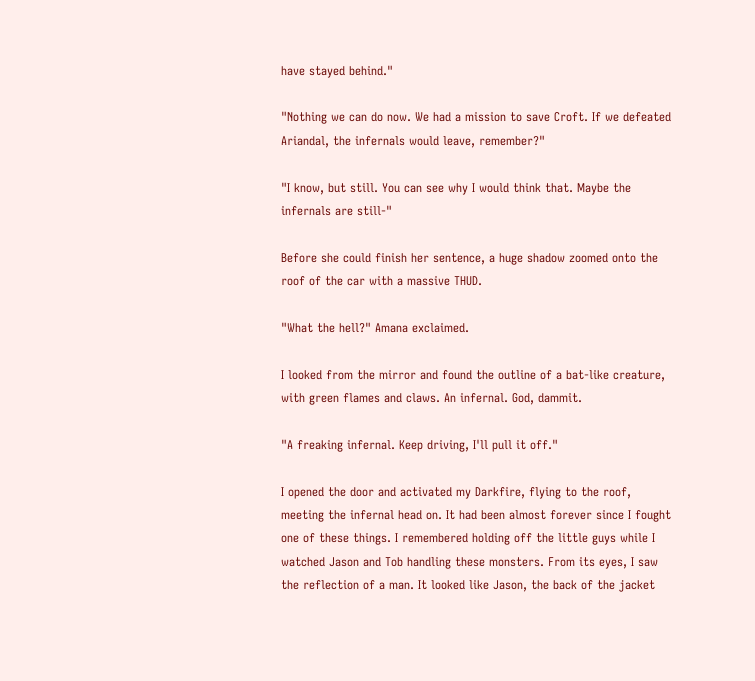have stayed behind."

"Nothing we can do now. We had a mission to save Croft. If we defeated Ariandal, the infernals would leave, remember?"

"I know, but still. You can see why I would think that. Maybe the infernals are still-"

Before she could finish her sentence, a huge shadow zoomed onto the roof of the car with a massive THUD.

"What the hell?" Amana exclaimed.

I looked from the mirror and found the outline of a bat-like creature, with green flames and claws. An infernal. God, dammit.

"A freaking infernal. Keep driving, I'll pull it off."

I opened the door and activated my Darkfire, flying to the roof, meeting the infernal head on. It had been almost forever since I fought one of these things. I remembered holding off the little guys while I watched Jason and Tob handling these monsters. From its eyes, I saw the reflection of a man. It looked like Jason, the back of the jacket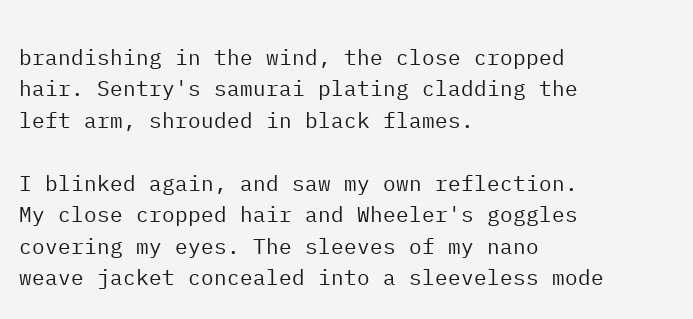brandishing in the wind, the close cropped hair. Sentry's samurai plating cladding the left arm, shrouded in black flames.

I blinked again, and saw my own reflection. My close cropped hair and Wheeler's goggles covering my eyes. The sleeves of my nano weave jacket concealed into a sleeveless mode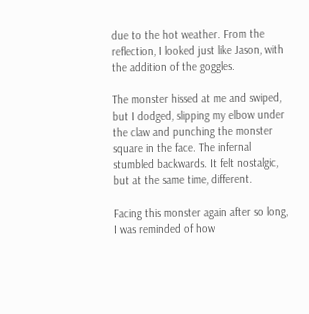due to the hot weather. From the reflection, I looked just like Jason, with the addition of the goggles.

The monster hissed at me and swiped, but I dodged, slipping my elbow under the claw and punching the monster square in the face. The infernal stumbled backwards. It felt nostalgic, but at the same time, different.

Facing this monster again after so long, I was reminded of how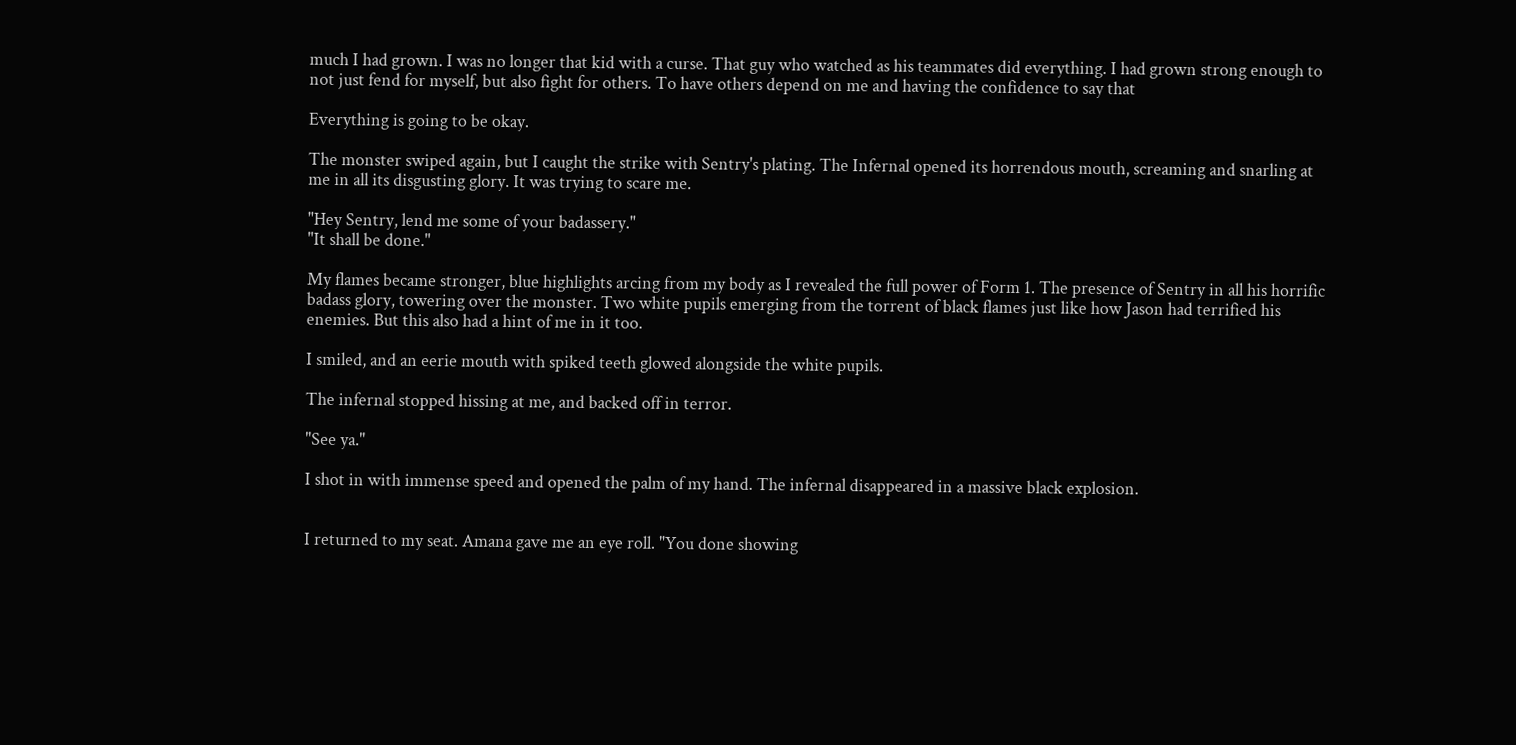much I had grown. I was no longer that kid with a curse. That guy who watched as his teammates did everything. I had grown strong enough to not just fend for myself, but also fight for others. To have others depend on me and having the confidence to say that

Everything is going to be okay.

The monster swiped again, but I caught the strike with Sentry's plating. The Infernal opened its horrendous mouth, screaming and snarling at me in all its disgusting glory. It was trying to scare me.

"Hey Sentry, lend me some of your badassery."
"It shall be done."

My flames became stronger, blue highlights arcing from my body as I revealed the full power of Form 1. The presence of Sentry in all his horrific badass glory, towering over the monster. Two white pupils emerging from the torrent of black flames just like how Jason had terrified his enemies. But this also had a hint of me in it too.

I smiled, and an eerie mouth with spiked teeth glowed alongside the white pupils.

The infernal stopped hissing at me, and backed off in terror.

"See ya."

I shot in with immense speed and opened the palm of my hand. The infernal disappeared in a massive black explosion.


I returned to my seat. Amana gave me an eye roll. "You done showing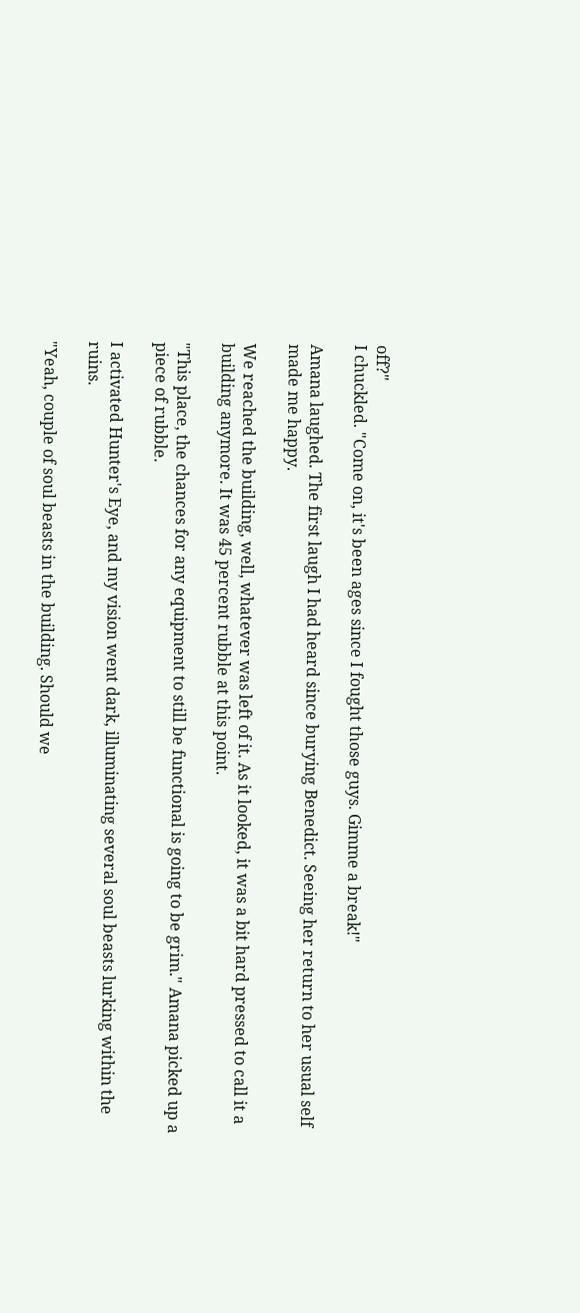off?"
I chuckled. "Come on, it's been ages since I fought those guys. Gimme a break!"

Amana laughed. The first laugh I had heard since burying Benedict. Seeing her return to her usual self made me happy.

We reached the building, well, whatever was left of it. As it looked, it was a bit hard pressed to call it a building anymore. It was 45 percent rubble at this point.

"This place, the chances for any equipment to still be functional is going to be grim." Amana picked up a piece of rubble.

I activated Hunter's Eye, and my vision went dark, illuminating several soul beasts lurking within the ruins.

"Yeah, couple of soul beasts in the building. Should we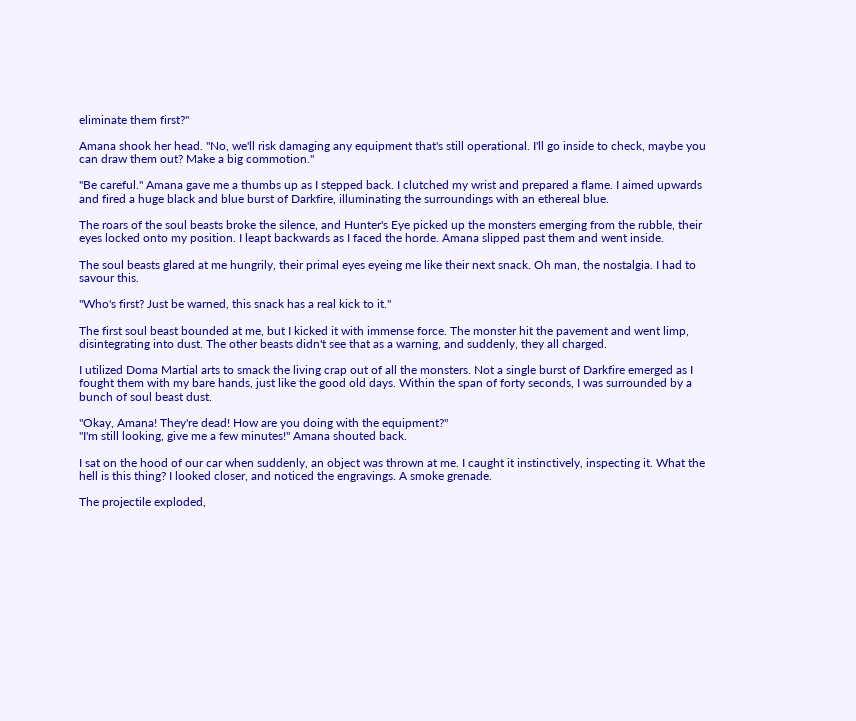eliminate them first?"

Amana shook her head. "No, we'll risk damaging any equipment that's still operational. I'll go inside to check, maybe you can draw them out? Make a big commotion."

"Be careful." Amana gave me a thumbs up as I stepped back. I clutched my wrist and prepared a flame. I aimed upwards and fired a huge black and blue burst of Darkfire, illuminating the surroundings with an ethereal blue.

The roars of the soul beasts broke the silence, and Hunter's Eye picked up the monsters emerging from the rubble, their eyes locked onto my position. I leapt backwards as I faced the horde. Amana slipped past them and went inside.

The soul beasts glared at me hungrily, their primal eyes eyeing me like their next snack. Oh man, the nostalgia. I had to savour this.

"Who's first? Just be warned, this snack has a real kick to it."

The first soul beast bounded at me, but I kicked it with immense force. The monster hit the pavement and went limp, disintegrating into dust. The other beasts didn't see that as a warning, and suddenly, they all charged.

I utilized Doma Martial arts to smack the living crap out of all the monsters. Not a single burst of Darkfire emerged as I fought them with my bare hands, just like the good old days. Within the span of forty seconds, I was surrounded by a bunch of soul beast dust.

"Okay, Amana! They're dead! How are you doing with the equipment?"
"I'm still looking, give me a few minutes!" Amana shouted back.

I sat on the hood of our car when suddenly, an object was thrown at me. I caught it instinctively, inspecting it. What the hell is this thing? I looked closer, and noticed the engravings. A smoke grenade.

The projectile exploded,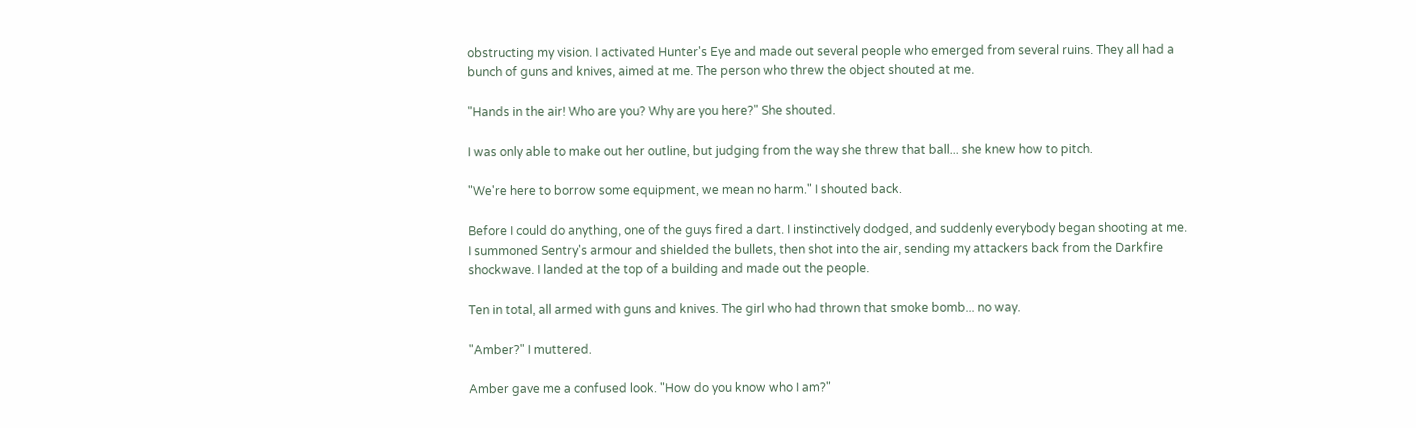obstructing my vision. I activated Hunter's Eye and made out several people who emerged from several ruins. They all had a bunch of guns and knives, aimed at me. The person who threw the object shouted at me.

"Hands in the air! Who are you? Why are you here?" She shouted.

I was only able to make out her outline, but judging from the way she threw that ball... she knew how to pitch.

"We're here to borrow some equipment, we mean no harm." I shouted back.

Before I could do anything, one of the guys fired a dart. I instinctively dodged, and suddenly everybody began shooting at me. I summoned Sentry's armour and shielded the bullets, then shot into the air, sending my attackers back from the Darkfire shockwave. I landed at the top of a building and made out the people.

Ten in total, all armed with guns and knives. The girl who had thrown that smoke bomb... no way.

"Amber?" I muttered.

Amber gave me a confused look. "How do you know who I am?"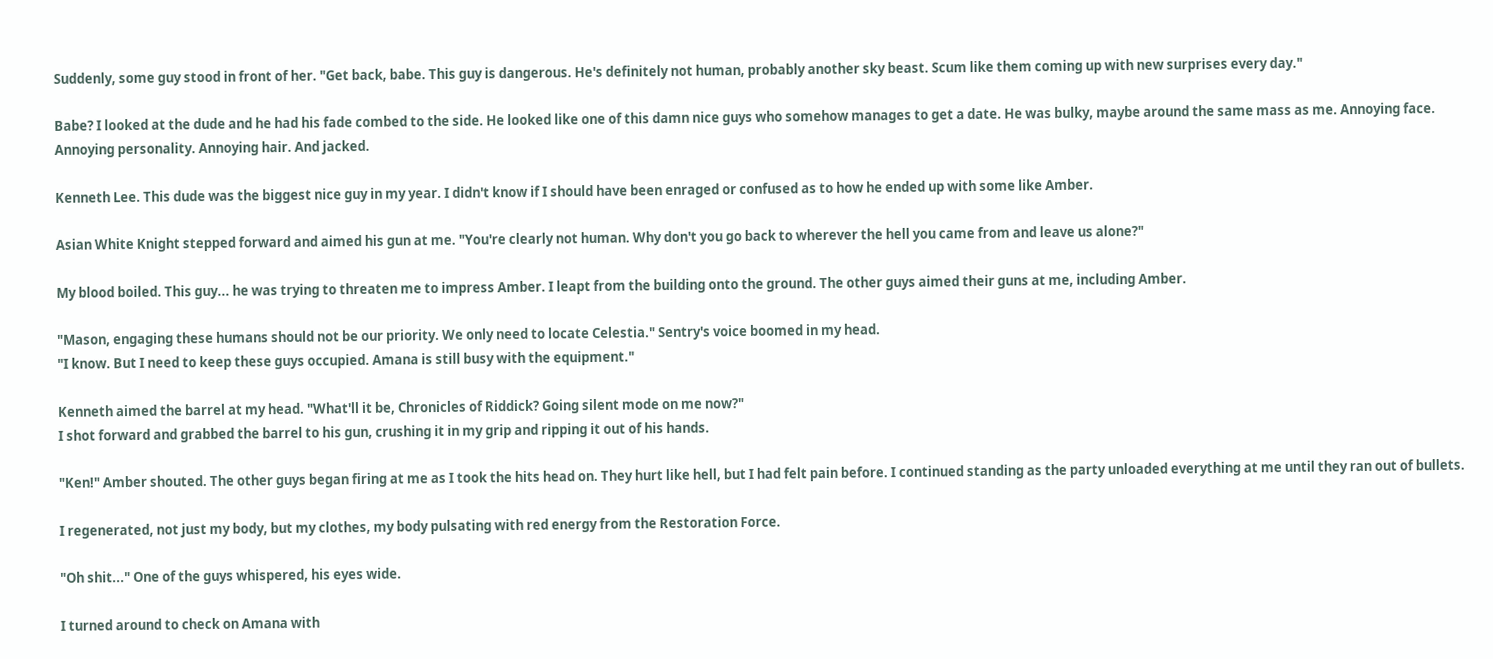Suddenly, some guy stood in front of her. "Get back, babe. This guy is dangerous. He's definitely not human, probably another sky beast. Scum like them coming up with new surprises every day."

Babe? I looked at the dude and he had his fade combed to the side. He looked like one of this damn nice guys who somehow manages to get a date. He was bulky, maybe around the same mass as me. Annoying face. Annoying personality. Annoying hair. And jacked.

Kenneth Lee. This dude was the biggest nice guy in my year. I didn't know if I should have been enraged or confused as to how he ended up with some like Amber.

Asian White Knight stepped forward and aimed his gun at me. "You're clearly not human. Why don't you go back to wherever the hell you came from and leave us alone?"

My blood boiled. This guy... he was trying to threaten me to impress Amber. I leapt from the building onto the ground. The other guys aimed their guns at me, including Amber.

"Mason, engaging these humans should not be our priority. We only need to locate Celestia." Sentry's voice boomed in my head.
"I know. But I need to keep these guys occupied. Amana is still busy with the equipment."

Kenneth aimed the barrel at my head. "What'll it be, Chronicles of Riddick? Going silent mode on me now?"
I shot forward and grabbed the barrel to his gun, crushing it in my grip and ripping it out of his hands.

"Ken!" Amber shouted. The other guys began firing at me as I took the hits head on. They hurt like hell, but I had felt pain before. I continued standing as the party unloaded everything at me until they ran out of bullets.

I regenerated, not just my body, but my clothes, my body pulsating with red energy from the Restoration Force.

"Oh shit..." One of the guys whispered, his eyes wide.

I turned around to check on Amana with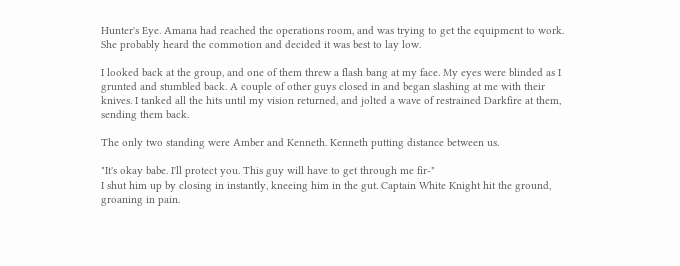Hunter's Eye. Amana had reached the operations room, and was trying to get the equipment to work. She probably heard the commotion and decided it was best to lay low.

I looked back at the group, and one of them threw a flash bang at my face. My eyes were blinded as I grunted and stumbled back. A couple of other guys closed in and began slashing at me with their knives. I tanked all the hits until my vision returned, and jolted a wave of restrained Darkfire at them, sending them back.

The only two standing were Amber and Kenneth. Kenneth putting distance between us.

"It's okay babe. I'll protect you. This guy will have to get through me fir-"
I shut him up by closing in instantly, kneeing him in the gut. Captain White Knight hit the ground, groaning in pain.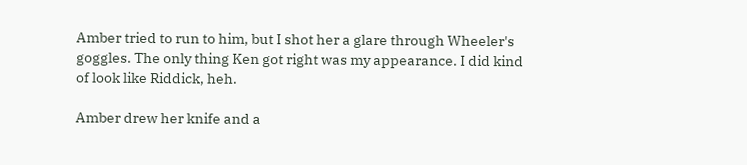Amber tried to run to him, but I shot her a glare through Wheeler's goggles. The only thing Ken got right was my appearance. I did kind of look like Riddick, heh.

Amber drew her knife and a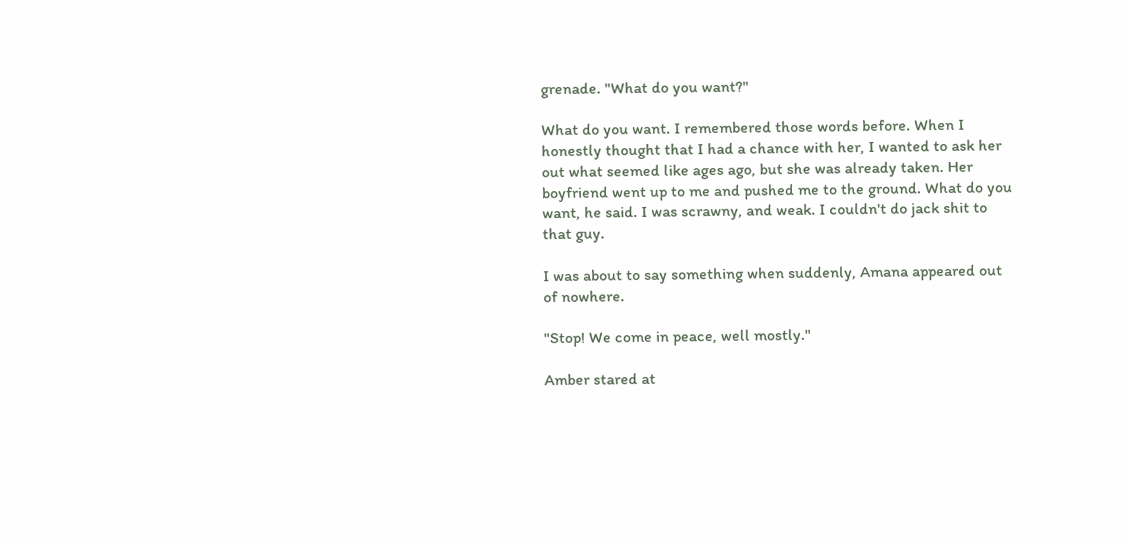grenade. "What do you want?"

What do you want. I remembered those words before. When I honestly thought that I had a chance with her, I wanted to ask her out what seemed like ages ago, but she was already taken. Her boyfriend went up to me and pushed me to the ground. What do you want, he said. I was scrawny, and weak. I couldn't do jack shit to that guy.

I was about to say something when suddenly, Amana appeared out of nowhere.

"Stop! We come in peace, well mostly."

Amber stared at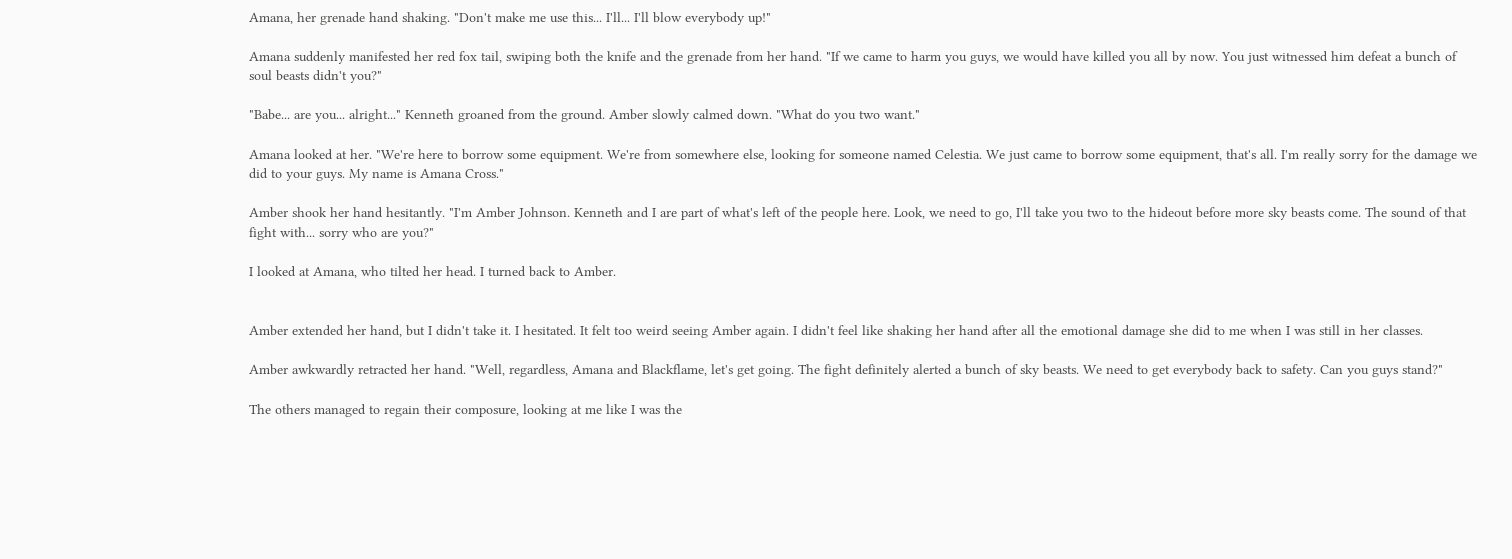Amana, her grenade hand shaking. "Don't make me use this... I'll... I'll blow everybody up!"

Amana suddenly manifested her red fox tail, swiping both the knife and the grenade from her hand. "If we came to harm you guys, we would have killed you all by now. You just witnessed him defeat a bunch of soul beasts didn't you?"

"Babe... are you... alright..." Kenneth groaned from the ground. Amber slowly calmed down. "What do you two want."

Amana looked at her. "We're here to borrow some equipment. We're from somewhere else, looking for someone named Celestia. We just came to borrow some equipment, that's all. I'm really sorry for the damage we did to your guys. My name is Amana Cross."

Amber shook her hand hesitantly. "I'm Amber Johnson. Kenneth and I are part of what's left of the people here. Look, we need to go, I'll take you two to the hideout before more sky beasts come. The sound of that fight with... sorry who are you?"

I looked at Amana, who tilted her head. I turned back to Amber.


Amber extended her hand, but I didn't take it. I hesitated. It felt too weird seeing Amber again. I didn't feel like shaking her hand after all the emotional damage she did to me when I was still in her classes.

Amber awkwardly retracted her hand. "Well, regardless, Amana and Blackflame, let's get going. The fight definitely alerted a bunch of sky beasts. We need to get everybody back to safety. Can you guys stand?"

The others managed to regain their composure, looking at me like I was the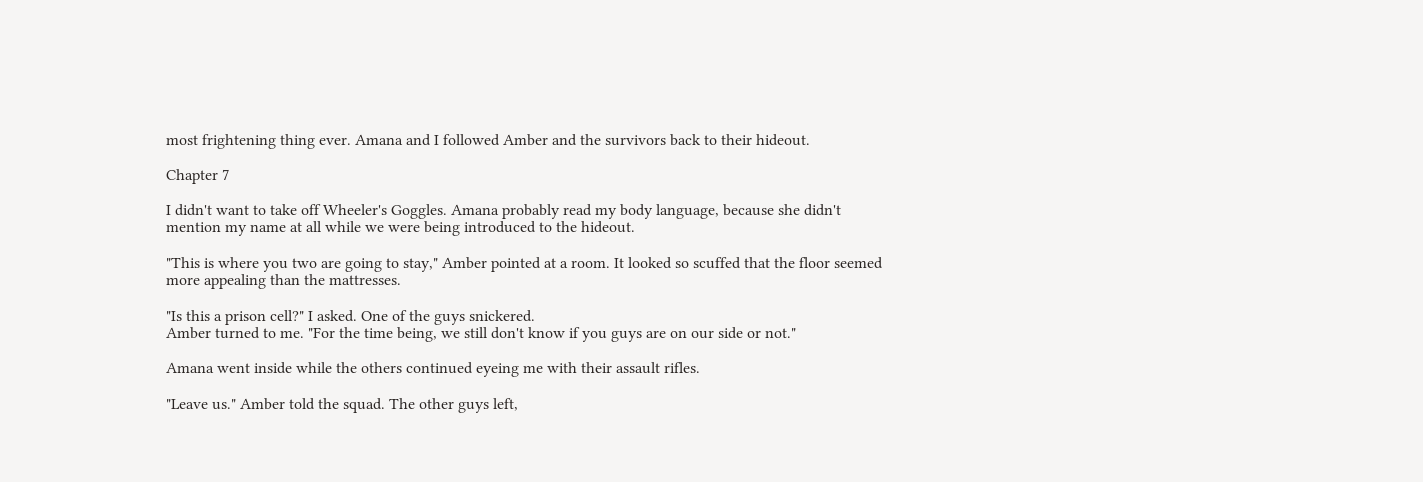most frightening thing ever. Amana and I followed Amber and the survivors back to their hideout.

Chapter 7

I didn't want to take off Wheeler's Goggles. Amana probably read my body language, because she didn't mention my name at all while we were being introduced to the hideout.

"This is where you two are going to stay," Amber pointed at a room. It looked so scuffed that the floor seemed more appealing than the mattresses.

"Is this a prison cell?" I asked. One of the guys snickered.
Amber turned to me. "For the time being, we still don't know if you guys are on our side or not."

Amana went inside while the others continued eyeing me with their assault rifles.

"Leave us." Amber told the squad. The other guys left,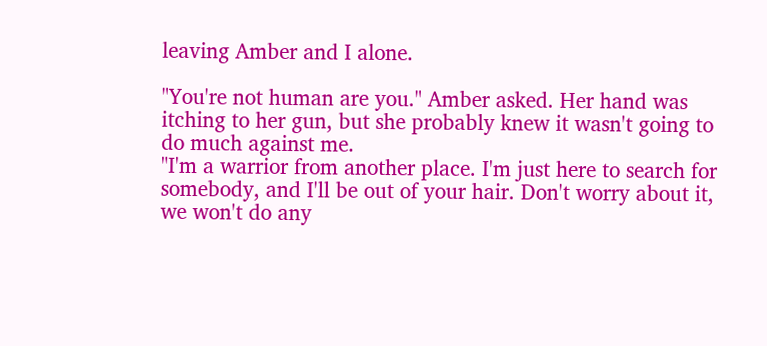leaving Amber and I alone.

"You're not human are you." Amber asked. Her hand was itching to her gun, but she probably knew it wasn't going to do much against me.
"I'm a warrior from another place. I'm just here to search for somebody, and I'll be out of your hair. Don't worry about it, we won't do any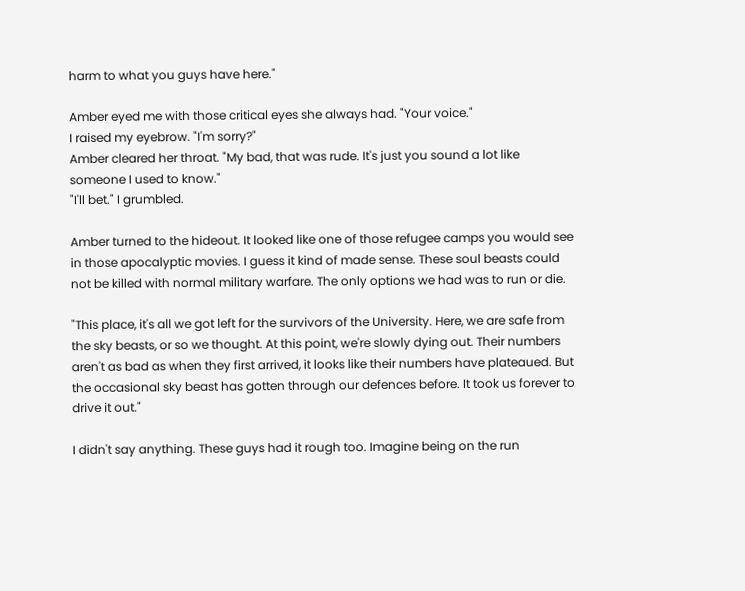harm to what you guys have here."

Amber eyed me with those critical eyes she always had. "Your voice."
I raised my eyebrow. "I'm sorry?"
Amber cleared her throat. "My bad, that was rude. It's just you sound a lot like someone I used to know."
"I'll bet." I grumbled.

Amber turned to the hideout. It looked like one of those refugee camps you would see in those apocalyptic movies. I guess it kind of made sense. These soul beasts could not be killed with normal military warfare. The only options we had was to run or die.

"This place, it's all we got left for the survivors of the University. Here, we are safe from the sky beasts, or so we thought. At this point, we're slowly dying out. Their numbers aren't as bad as when they first arrived, it looks like their numbers have plateaued. But the occasional sky beast has gotten through our defences before. It took us forever to drive it out."

I didn't say anything. These guys had it rough too. Imagine being on the run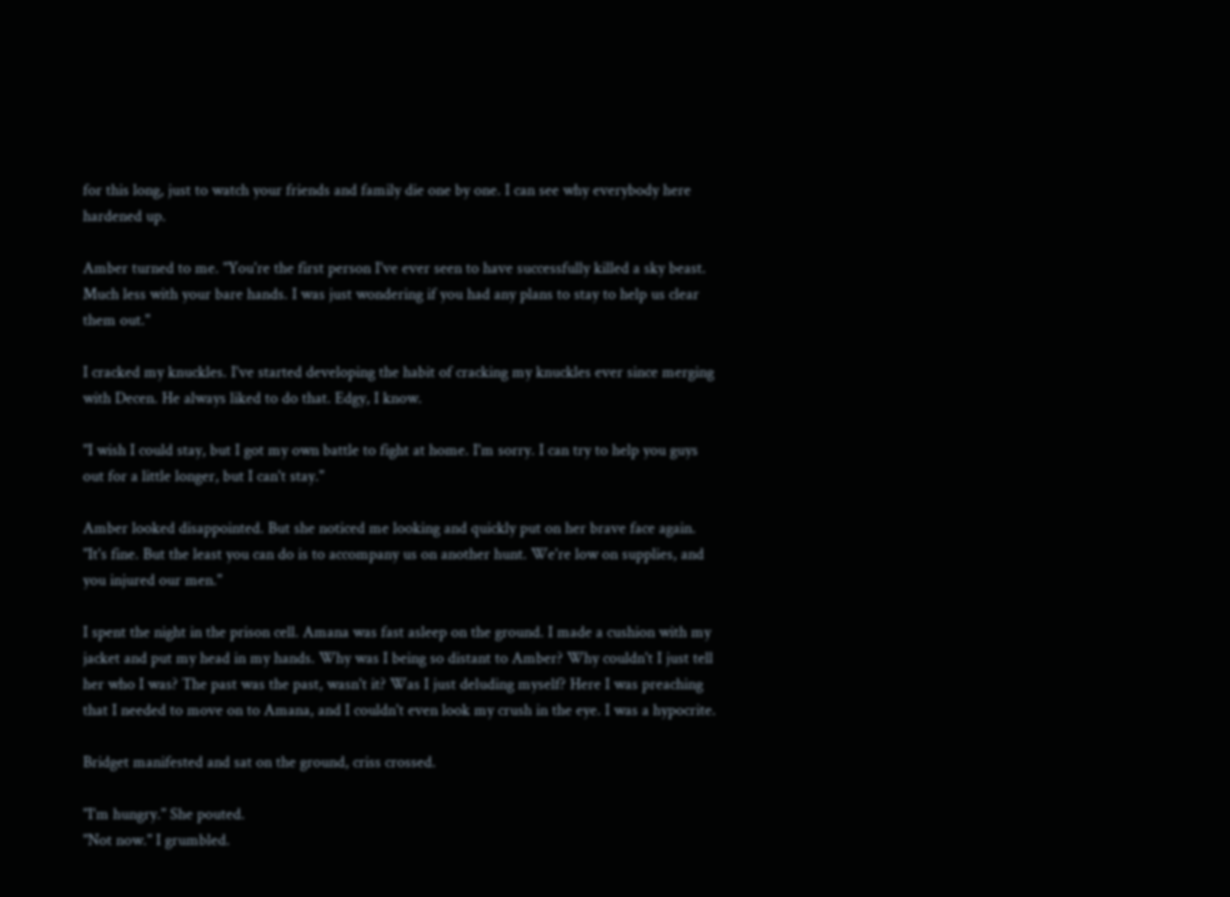for this long, just to watch your friends and family die one by one. I can see why everybody here hardened up.

Amber turned to me. "You're the first person I've ever seen to have successfully killed a sky beast. Much less with your bare hands. I was just wondering if you had any plans to stay to help us clear them out."

I cracked my knuckles. I've started developing the habit of cracking my knuckles ever since merging with Decen. He always liked to do that. Edgy, I know.

"I wish I could stay, but I got my own battle to fight at home. I'm sorry. I can try to help you guys out for a little longer, but I can't stay."

Amber looked disappointed. But she noticed me looking and quickly put on her brave face again. "It's fine. But the least you can do is to accompany us on another hunt. We're low on supplies, and you injured our men."

I spent the night in the prison cell. Amana was fast asleep on the ground. I made a cushion with my jacket and put my head in my hands. Why was I being so distant to Amber? Why couldn't I just tell her who I was? The past was the past, wasn't it? Was I just deluding myself? Here I was preaching that I needed to move on to Amana, and I couldn't even look my crush in the eye. I was a hypocrite.

Bridget manifested and sat on the ground, criss crossed.

"I'm hungry." She pouted.
"Not now." I grumbled.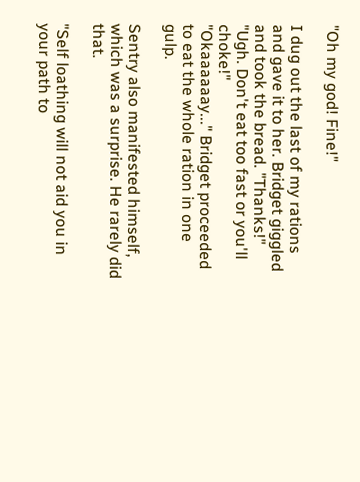"Oh my god! Fine!"

I dug out the last of my rations and gave it to her. Bridget giggled and took the bread. "Thanks!"
"Ugh. Don't eat too fast or you'll choke!"
"Okaaaaaay..." Bridget proceeded to eat the whole ration in one gulp.

Sentry also manifested himself, which was a surprise. He rarely did that.

"Self loathing will not aid you in your path to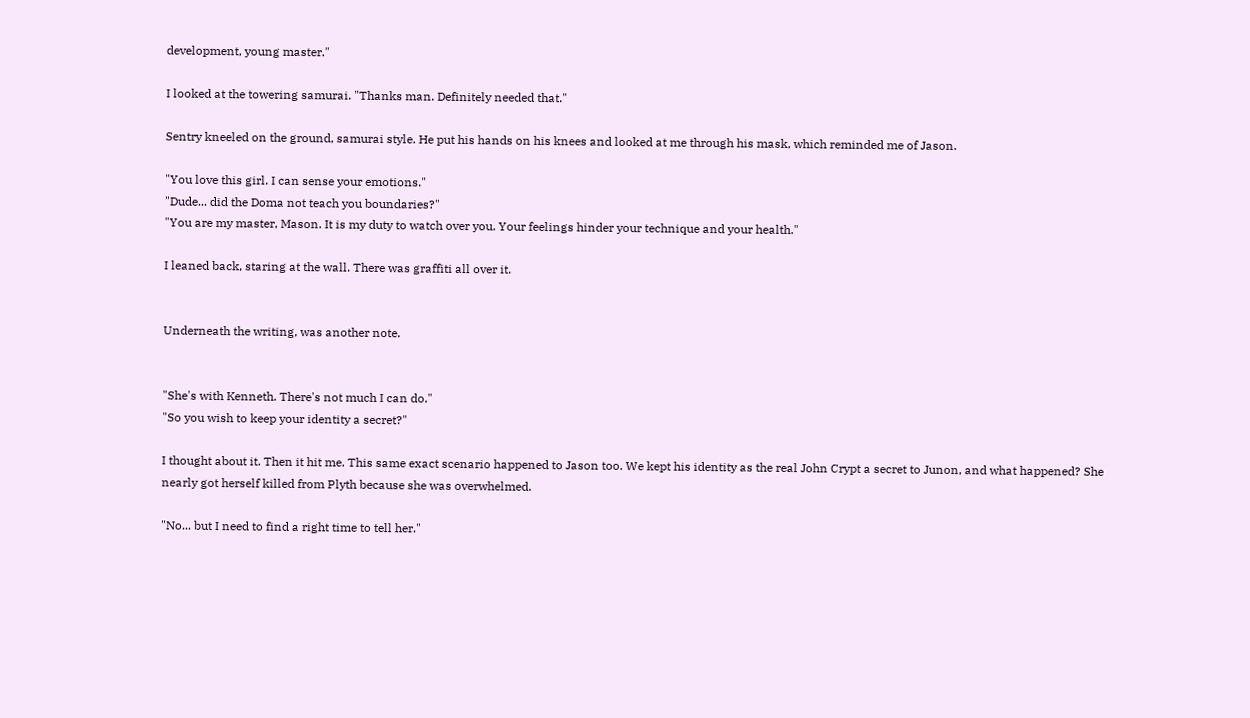development, young master."

I looked at the towering samurai. "Thanks man. Definitely needed that."

Sentry kneeled on the ground, samurai style. He put his hands on his knees and looked at me through his mask, which reminded me of Jason.

"You love this girl. I can sense your emotions."
"Dude... did the Doma not teach you boundaries?"
"You are my master, Mason. It is my duty to watch over you. Your feelings hinder your technique and your health."

I leaned back, staring at the wall. There was graffiti all over it.


Underneath the writing, was another note.


"She's with Kenneth. There's not much I can do."
"So you wish to keep your identity a secret?"

I thought about it. Then it hit me. This same exact scenario happened to Jason too. We kept his identity as the real John Crypt a secret to Junon, and what happened? She nearly got herself killed from Plyth because she was overwhelmed.

"No... but I need to find a right time to tell her."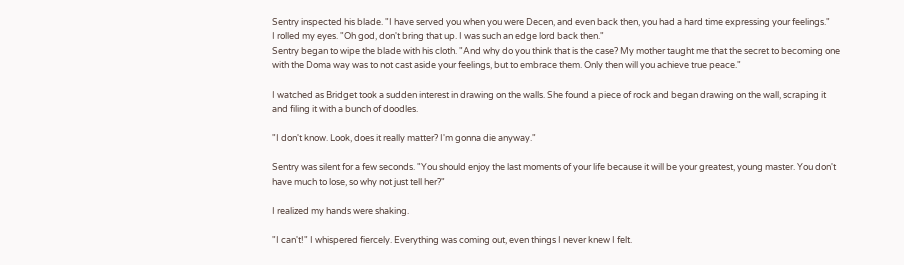Sentry inspected his blade. "I have served you when you were Decen, and even back then, you had a hard time expressing your feelings."
I rolled my eyes. "Oh god, don't bring that up. I was such an edge lord back then."
Sentry began to wipe the blade with his cloth. "And why do you think that is the case? My mother taught me that the secret to becoming one with the Doma way was to not cast aside your feelings, but to embrace them. Only then will you achieve true peace."

I watched as Bridget took a sudden interest in drawing on the walls. She found a piece of rock and began drawing on the wall, scraping it and filing it with a bunch of doodles.

"I don't know. Look, does it really matter? I'm gonna die anyway."

Sentry was silent for a few seconds. "You should enjoy the last moments of your life because it will be your greatest, young master. You don't have much to lose, so why not just tell her?"

I realized my hands were shaking.

"I can't!" I whispered fiercely. Everything was coming out, even things I never knew I felt.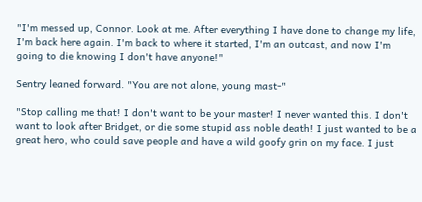"I'm messed up, Connor. Look at me. After everything I have done to change my life, I'm back here again. I'm back to where it started, I'm an outcast, and now I'm going to die knowing I don't have anyone!"

Sentry leaned forward. "You are not alone, young mast-"

"Stop calling me that! I don't want to be your master! I never wanted this. I don't want to look after Bridget, or die some stupid ass noble death! I just wanted to be a great hero, who could save people and have a wild goofy grin on my face. I just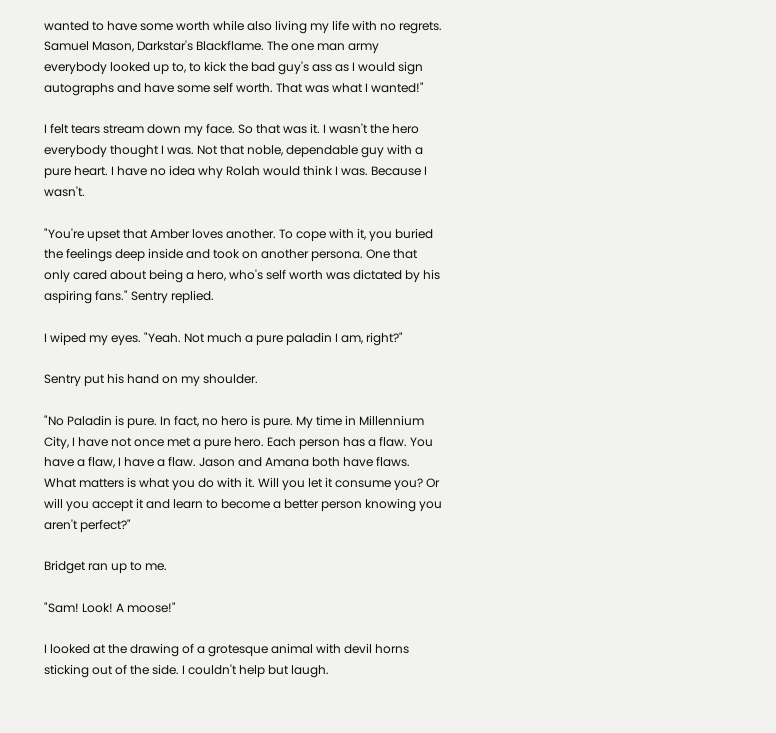wanted to have some worth while also living my life with no regrets. Samuel Mason, Darkstar's Blackflame. The one man army everybody looked up to, to kick the bad guy's ass as I would sign autographs and have some self worth. That was what I wanted!"

I felt tears stream down my face. So that was it. I wasn't the hero everybody thought I was. Not that noble, dependable guy with a pure heart. I have no idea why Rolah would think I was. Because I wasn't.

"You're upset that Amber loves another. To cope with it, you buried the feelings deep inside and took on another persona. One that only cared about being a hero, who's self worth was dictated by his aspiring fans." Sentry replied.

I wiped my eyes. "Yeah. Not much a pure paladin I am, right?"

Sentry put his hand on my shoulder.

"No Paladin is pure. In fact, no hero is pure. My time in Millennium City, I have not once met a pure hero. Each person has a flaw. You have a flaw, I have a flaw. Jason and Amana both have flaws. What matters is what you do with it. Will you let it consume you? Or will you accept it and learn to become a better person knowing you aren't perfect?"

Bridget ran up to me.

"Sam! Look! A moose!"

I looked at the drawing of a grotesque animal with devil horns sticking out of the side. I couldn't help but laugh.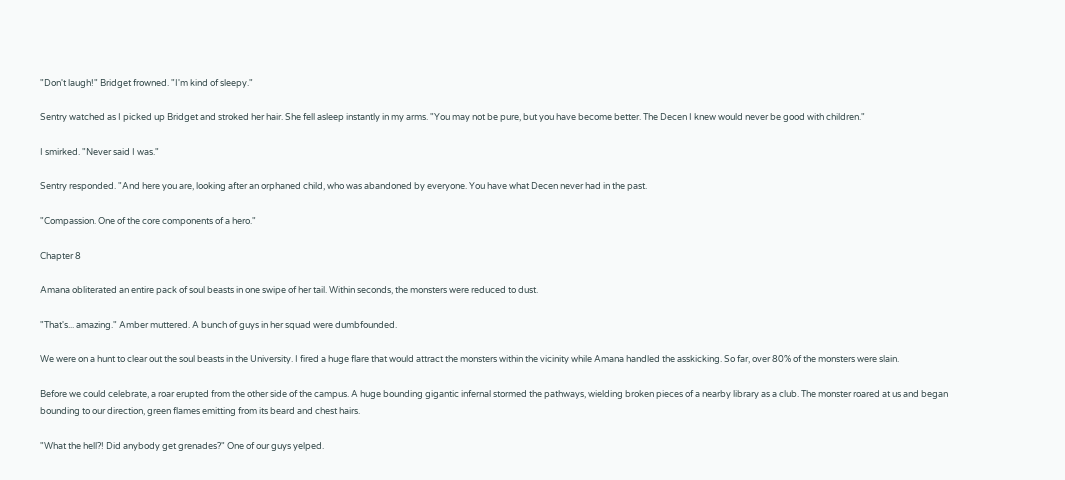"Don't laugh!" Bridget frowned. "I'm kind of sleepy."

Sentry watched as I picked up Bridget and stroked her hair. She fell asleep instantly in my arms. "You may not be pure, but you have become better. The Decen I knew would never be good with children."

I smirked. "Never said I was."

Sentry responded. "And here you are, looking after an orphaned child, who was abandoned by everyone. You have what Decen never had in the past.

"Compassion. One of the core components of a hero."

Chapter 8

Amana obliterated an entire pack of soul beasts in one swipe of her tail. Within seconds, the monsters were reduced to dust.

"That's... amazing." Amber muttered. A bunch of guys in her squad were dumbfounded.

We were on a hunt to clear out the soul beasts in the University. I fired a huge flare that would attract the monsters within the vicinity while Amana handled the asskicking. So far, over 80% of the monsters were slain.

Before we could celebrate, a roar erupted from the other side of the campus. A huge bounding gigantic infernal stormed the pathways, wielding broken pieces of a nearby library as a club. The monster roared at us and began bounding to our direction, green flames emitting from its beard and chest hairs.

"What the hell?! Did anybody get grenades?" One of our guys yelped.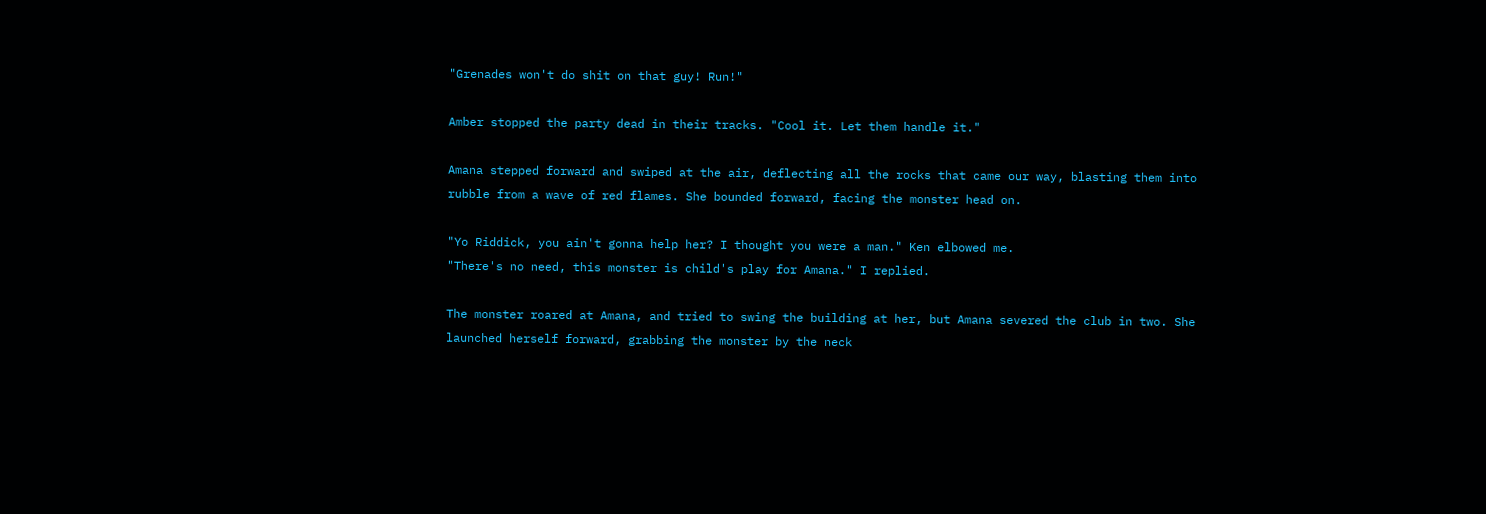"Grenades won't do shit on that guy! Run!"

Amber stopped the party dead in their tracks. "Cool it. Let them handle it."

Amana stepped forward and swiped at the air, deflecting all the rocks that came our way, blasting them into rubble from a wave of red flames. She bounded forward, facing the monster head on.

"Yo Riddick, you ain't gonna help her? I thought you were a man." Ken elbowed me.
"There's no need, this monster is child's play for Amana." I replied.

The monster roared at Amana, and tried to swing the building at her, but Amana severed the club in two. She launched herself forward, grabbing the monster by the neck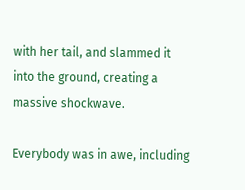with her tail, and slammed it into the ground, creating a massive shockwave.

Everybody was in awe, including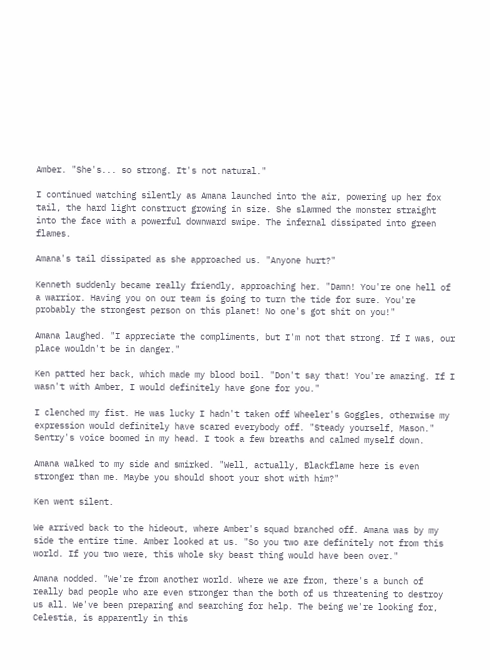Amber. "She's... so strong. It's not natural."

I continued watching silently as Amana launched into the air, powering up her fox tail, the hard light construct growing in size. She slammed the monster straight into the face with a powerful downward swipe. The infernal dissipated into green flames.

Amana's tail dissipated as she approached us. "Anyone hurt?"

Kenneth suddenly became really friendly, approaching her. "Damn! You're one hell of a warrior. Having you on our team is going to turn the tide for sure. You're probably the strongest person on this planet! No one's got shit on you!"

Amana laughed. "I appreciate the compliments, but I'm not that strong. If I was, our place wouldn't be in danger."

Ken patted her back, which made my blood boil. "Don't say that! You're amazing. If I wasn't with Amber, I would definitely have gone for you."

I clenched my fist. He was lucky I hadn't taken off Wheeler's Goggles, otherwise my expression would definitely have scared everybody off. "Steady yourself, Mason." Sentry's voice boomed in my head. I took a few breaths and calmed myself down.

Amana walked to my side and smirked. "Well, actually, Blackflame here is even stronger than me. Maybe you should shoot your shot with him?"

Ken went silent.

We arrived back to the hideout, where Amber's squad branched off. Amana was by my side the entire time. Amber looked at us. "So you two are definitely not from this world. If you two were, this whole sky beast thing would have been over."

Amana nodded. "We're from another world. Where we are from, there's a bunch of really bad people who are even stronger than the both of us threatening to destroy us all. We've been preparing and searching for help. The being we're looking for, Celestia, is apparently in this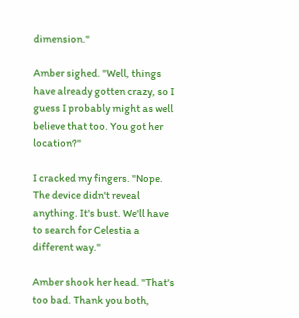dimension."

Amber sighed. "Well, things have already gotten crazy, so I guess I probably might as well believe that too. You got her location?"

I cracked my fingers. "Nope. The device didn't reveal anything. It's bust. We'll have to search for Celestia a different way."

Amber shook her head. "That's too bad. Thank you both,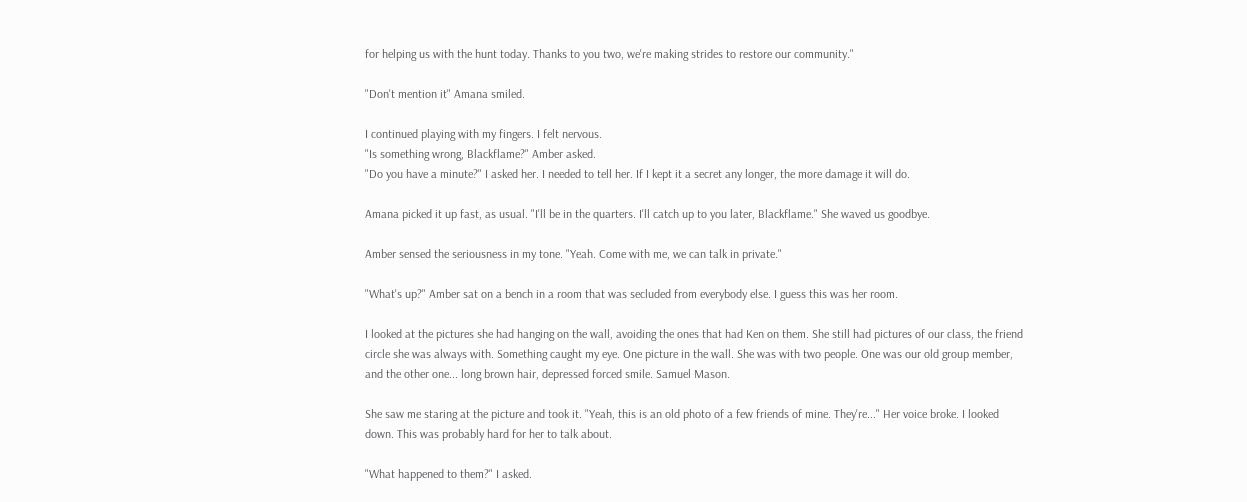for helping us with the hunt today. Thanks to you two, we're making strides to restore our community."

"Don't mention it" Amana smiled.

I continued playing with my fingers. I felt nervous.
"Is something wrong, Blackflame?" Amber asked.
"Do you have a minute?" I asked her. I needed to tell her. If I kept it a secret any longer, the more damage it will do.

Amana picked it up fast, as usual. "I'll be in the quarters. I'll catch up to you later, Blackflame." She waved us goodbye.

Amber sensed the seriousness in my tone. "Yeah. Come with me, we can talk in private."

"What's up?" Amber sat on a bench in a room that was secluded from everybody else. I guess this was her room.

I looked at the pictures she had hanging on the wall, avoiding the ones that had Ken on them. She still had pictures of our class, the friend circle she was always with. Something caught my eye. One picture in the wall. She was with two people. One was our old group member, and the other one... long brown hair, depressed forced smile. Samuel Mason.

She saw me staring at the picture and took it. "Yeah, this is an old photo of a few friends of mine. They're..." Her voice broke. I looked down. This was probably hard for her to talk about.

"What happened to them?" I asked.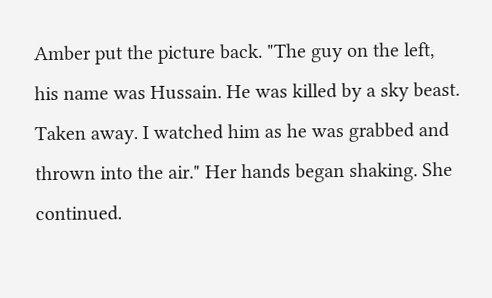Amber put the picture back. "The guy on the left, his name was Hussain. He was killed by a sky beast. Taken away. I watched him as he was grabbed and thrown into the air." Her hands began shaking. She continued.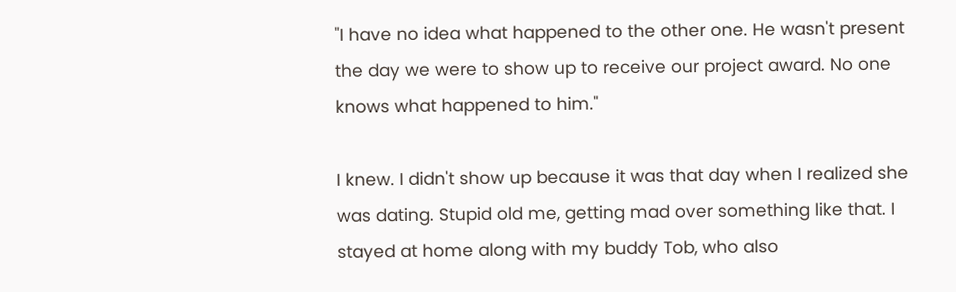"I have no idea what happened to the other one. He wasn't present the day we were to show up to receive our project award. No one knows what happened to him."

I knew. I didn't show up because it was that day when I realized she was dating. Stupid old me, getting mad over something like that. I stayed at home along with my buddy Tob, who also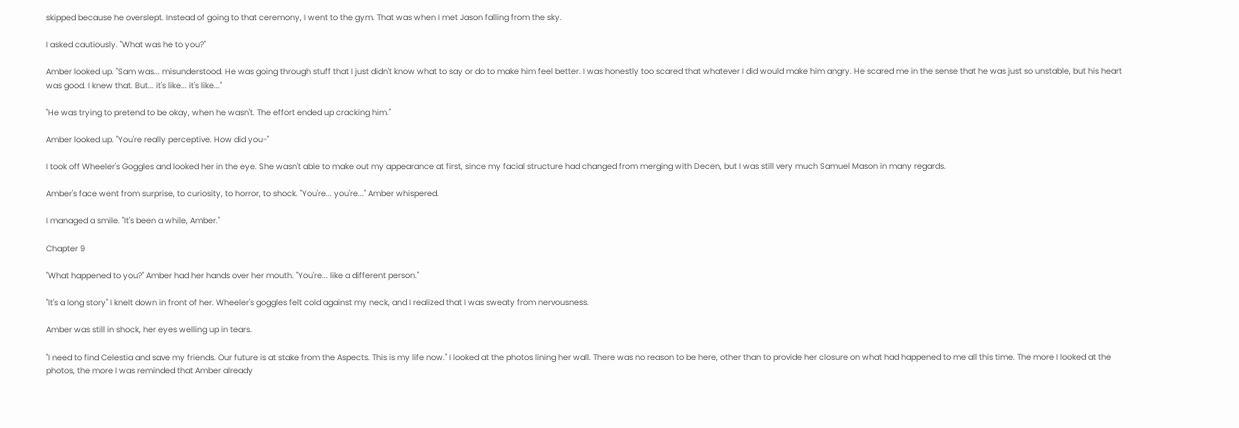skipped because he overslept. Instead of going to that ceremony, I went to the gym. That was when I met Jason falling from the sky.

I asked cautiously. "What was he to you?"

Amber looked up. "Sam was... misunderstood. He was going through stuff that I just didn't know what to say or do to make him feel better. I was honestly too scared that whatever I did would make him angry. He scared me in the sense that he was just so unstable, but his heart was good. I knew that. But... it's like... it's like..."

"He was trying to pretend to be okay, when he wasn't. The effort ended up cracking him."

Amber looked up. "You're really perceptive. How did you-"

I took off Wheeler's Goggles and looked her in the eye. She wasn't able to make out my appearance at first, since my facial structure had changed from merging with Decen, but I was still very much Samuel Mason in many regards.

Amber's face went from surprise, to curiosity, to horror, to shock. "You're... you're..." Amber whispered.

I managed a smile. "It's been a while, Amber."

Chapter 9

"What happened to you?" Amber had her hands over her mouth. "You're... like a different person."

"It's a long story" I knelt down in front of her. Wheeler's goggles felt cold against my neck, and I realized that I was sweaty from nervousness.

Amber was still in shock, her eyes welling up in tears.

"I need to find Celestia and save my friends. Our future is at stake from the Aspects. This is my life now." I looked at the photos lining her wall. There was no reason to be here, other than to provide her closure on what had happened to me all this time. The more I looked at the photos, the more I was reminded that Amber already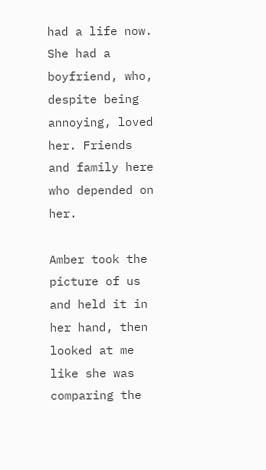had a life now. She had a boyfriend, who, despite being annoying, loved her. Friends and family here who depended on her.

Amber took the picture of us and held it in her hand, then looked at me like she was comparing the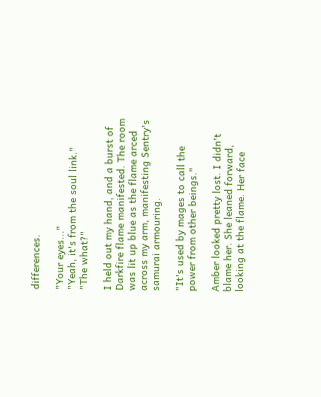differences.

"Your eyes..."
"Yeah, it's from the soul link."
"The what?"

I held out my hand, and a burst of Darkfire flame manifested. The room was lit up blue as the flame arced across my arm, manifesting Sentry's samurai armouring.

"It's used by mages to call the power from other beings."

Amber looked pretty lost. I didn't blame her. She leaned forward, looking at the flame. Her face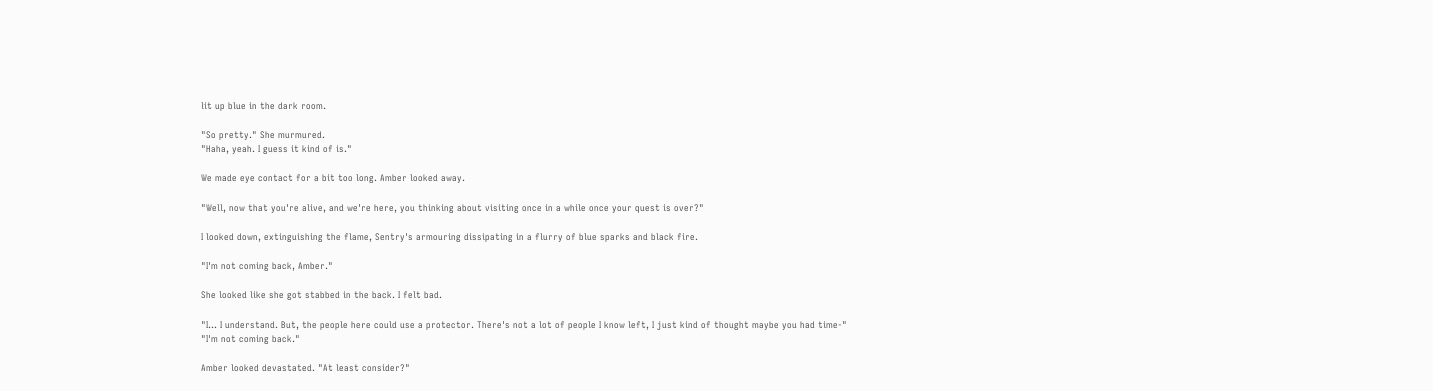lit up blue in the dark room.

"So pretty." She murmured.
"Haha, yeah. I guess it kind of is."

We made eye contact for a bit too long. Amber looked away.

"Well, now that you're alive, and we're here, you thinking about visiting once in a while once your quest is over?"

I looked down, extinguishing the flame, Sentry's armouring dissipating in a flurry of blue sparks and black fire.

"I'm not coming back, Amber."

She looked like she got stabbed in the back. I felt bad.

"I... I understand. But, the people here could use a protector. There's not a lot of people I know left, I just kind of thought maybe you had time-"
"I'm not coming back."

Amber looked devastated. "At least consider?"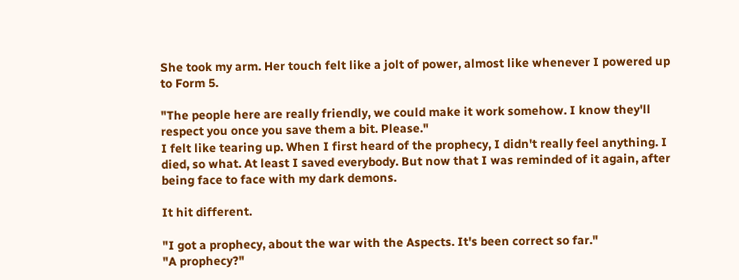She took my arm. Her touch felt like a jolt of power, almost like whenever I powered up to Form 5.

"The people here are really friendly, we could make it work somehow. I know they'll respect you once you save them a bit. Please."
I felt like tearing up. When I first heard of the prophecy, I didn't really feel anything. I died, so what. At least I saved everybody. But now that I was reminded of it again, after being face to face with my dark demons.

It hit different.

"I got a prophecy, about the war with the Aspects. It's been correct so far."
"A prophecy?"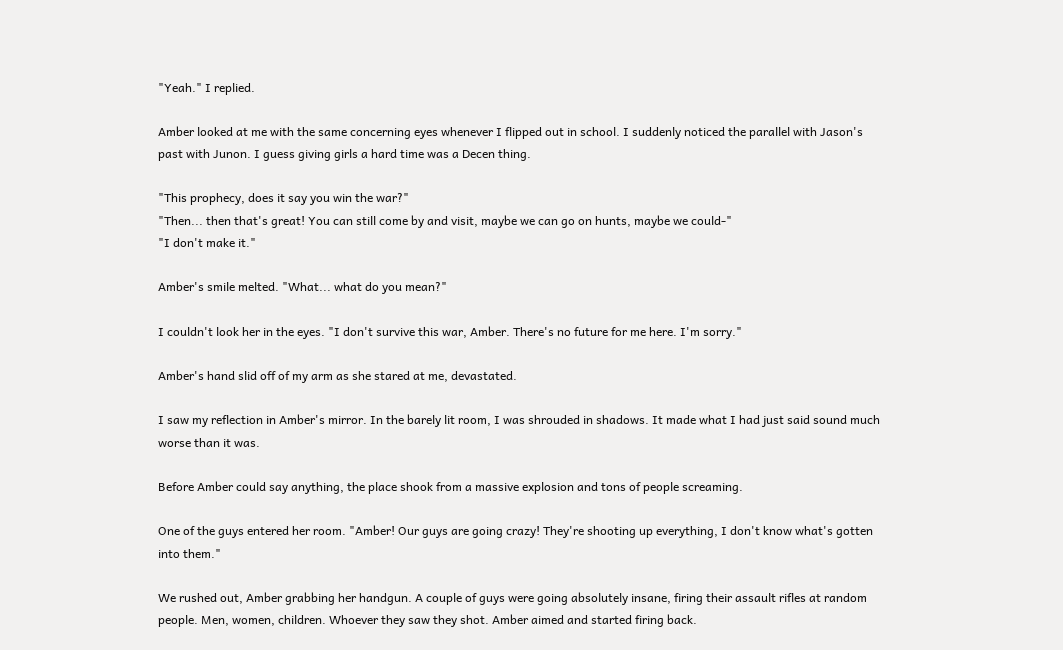"Yeah." I replied.

Amber looked at me with the same concerning eyes whenever I flipped out in school. I suddenly noticed the parallel with Jason's past with Junon. I guess giving girls a hard time was a Decen thing.

"This prophecy, does it say you win the war?"
"Then... then that's great! You can still come by and visit, maybe we can go on hunts, maybe we could-"
"I don't make it."

Amber's smile melted. "What... what do you mean?"

I couldn't look her in the eyes. "I don't survive this war, Amber. There's no future for me here. I'm sorry."

Amber's hand slid off of my arm as she stared at me, devastated.

I saw my reflection in Amber's mirror. In the barely lit room, I was shrouded in shadows. It made what I had just said sound much worse than it was.

Before Amber could say anything, the place shook from a massive explosion and tons of people screaming.

One of the guys entered her room. "Amber! Our guys are going crazy! They're shooting up everything, I don't know what's gotten into them."

We rushed out, Amber grabbing her handgun. A couple of guys were going absolutely insane, firing their assault rifles at random people. Men, women, children. Whoever they saw they shot. Amber aimed and started firing back.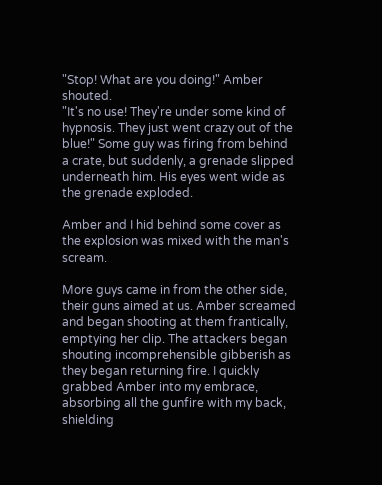"Stop! What are you doing!" Amber shouted.
"It's no use! They're under some kind of hypnosis. They just went crazy out of the blue!" Some guy was firing from behind a crate, but suddenly, a grenade slipped underneath him. His eyes went wide as the grenade exploded.

Amber and I hid behind some cover as the explosion was mixed with the man's scream.

More guys came in from the other side, their guns aimed at us. Amber screamed and began shooting at them frantically, emptying her clip. The attackers began shouting incomprehensible gibberish as they began returning fire. I quickly grabbed Amber into my embrace, absorbing all the gunfire with my back, shielding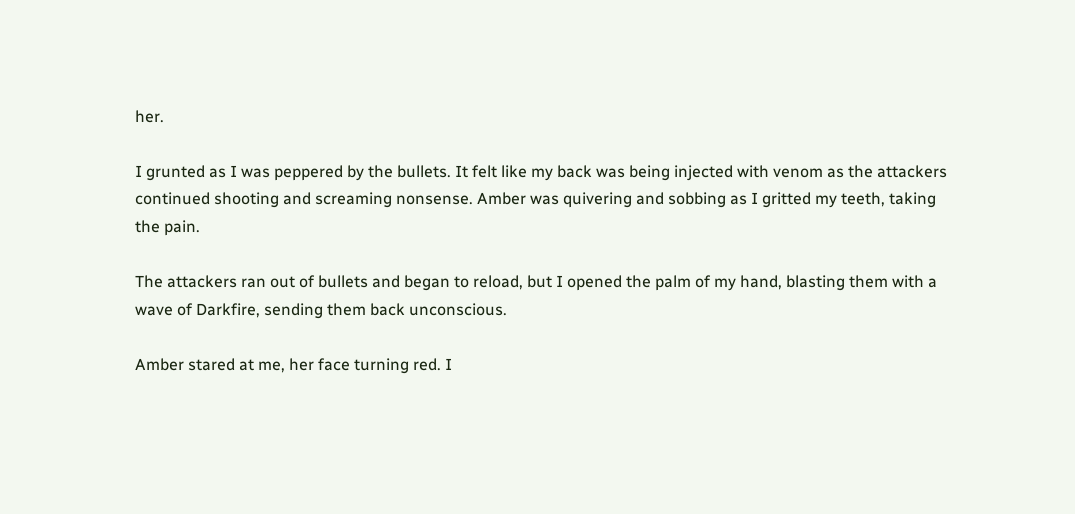her.

I grunted as I was peppered by the bullets. It felt like my back was being injected with venom as the attackers continued shooting and screaming nonsense. Amber was quivering and sobbing as I gritted my teeth, taking the pain.

The attackers ran out of bullets and began to reload, but I opened the palm of my hand, blasting them with a wave of Darkfire, sending them back unconscious.

Amber stared at me, her face turning red. I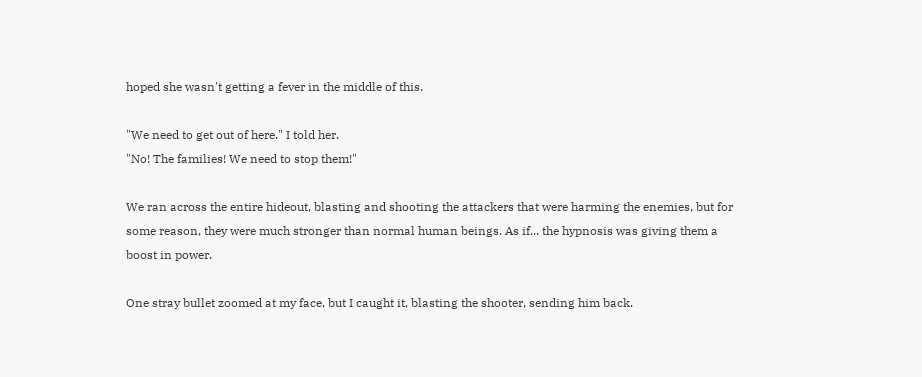hoped she wasn't getting a fever in the middle of this.

"We need to get out of here." I told her.
"No! The families! We need to stop them!"

We ran across the entire hideout, blasting and shooting the attackers that were harming the enemies, but for some reason, they were much stronger than normal human beings. As if... the hypnosis was giving them a boost in power.

One stray bullet zoomed at my face, but I caught it, blasting the shooter, sending him back.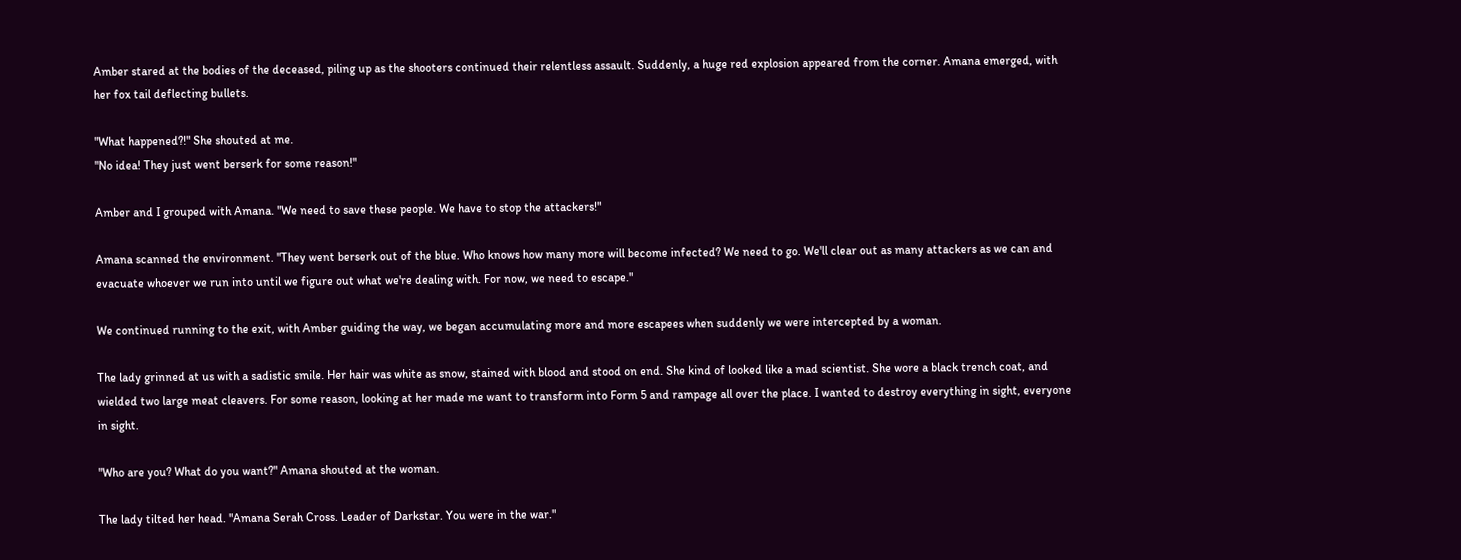Amber stared at the bodies of the deceased, piling up as the shooters continued their relentless assault. Suddenly, a huge red explosion appeared from the corner. Amana emerged, with her fox tail deflecting bullets.

"What happened?!" She shouted at me.
"No idea! They just went berserk for some reason!"

Amber and I grouped with Amana. "We need to save these people. We have to stop the attackers!"

Amana scanned the environment. "They went berserk out of the blue. Who knows how many more will become infected? We need to go. We'll clear out as many attackers as we can and evacuate whoever we run into until we figure out what we're dealing with. For now, we need to escape."

We continued running to the exit, with Amber guiding the way, we began accumulating more and more escapees when suddenly we were intercepted by a woman.

The lady grinned at us with a sadistic smile. Her hair was white as snow, stained with blood and stood on end. She kind of looked like a mad scientist. She wore a black trench coat, and wielded two large meat cleavers. For some reason, looking at her made me want to transform into Form 5 and rampage all over the place. I wanted to destroy everything in sight, everyone in sight.

"Who are you? What do you want?" Amana shouted at the woman.

The lady tilted her head. "Amana Serah Cross. Leader of Darkstar. You were in the war."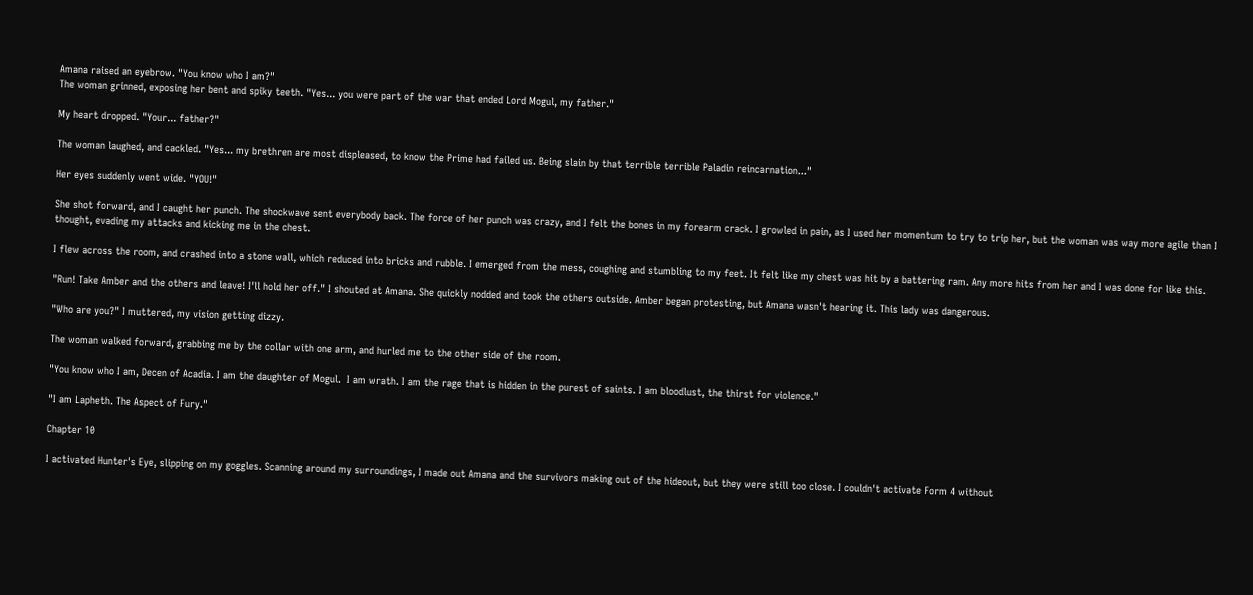Amana raised an eyebrow. "You know who I am?"
The woman grinned, exposing her bent and spiky teeth. "Yes... you were part of the war that ended Lord Mogul, my father."

My heart dropped. "Your... father?"

The woman laughed, and cackled. "Yes... my brethren are most displeased, to know the Prime had failed us. Being slain by that terrible terrible Paladin reincarnation..."

Her eyes suddenly went wide. "YOU!"

She shot forward, and I caught her punch. The shockwave sent everybody back. The force of her punch was crazy, and I felt the bones in my forearm crack. I growled in pain, as I used her momentum to try to trip her, but the woman was way more agile than I thought, evading my attacks and kicking me in the chest.

I flew across the room, and crashed into a stone wall, which reduced into bricks and rubble. I emerged from the mess, coughing and stumbling to my feet. It felt like my chest was hit by a battering ram. Any more hits from her and I was done for like this.

"Run! Take Amber and the others and leave! I'll hold her off." I shouted at Amana. She quickly nodded and took the others outside. Amber began protesting, but Amana wasn't hearing it. This lady was dangerous.

"Who are you?" I muttered, my vision getting dizzy.

The woman walked forward, grabbing me by the collar with one arm, and hurled me to the other side of the room.

"You know who I am, Decen of Acadia. I am the daughter of Mogul.  I am wrath. I am the rage that is hidden in the purest of saints. I am bloodlust, the thirst for violence."

"I am Lapheth. The Aspect of Fury."

Chapter 10

I activated Hunter's Eye, slipping on my goggles. Scanning around my surroundings, I made out Amana and the survivors making out of the hideout, but they were still too close. I couldn't activate Form 4 without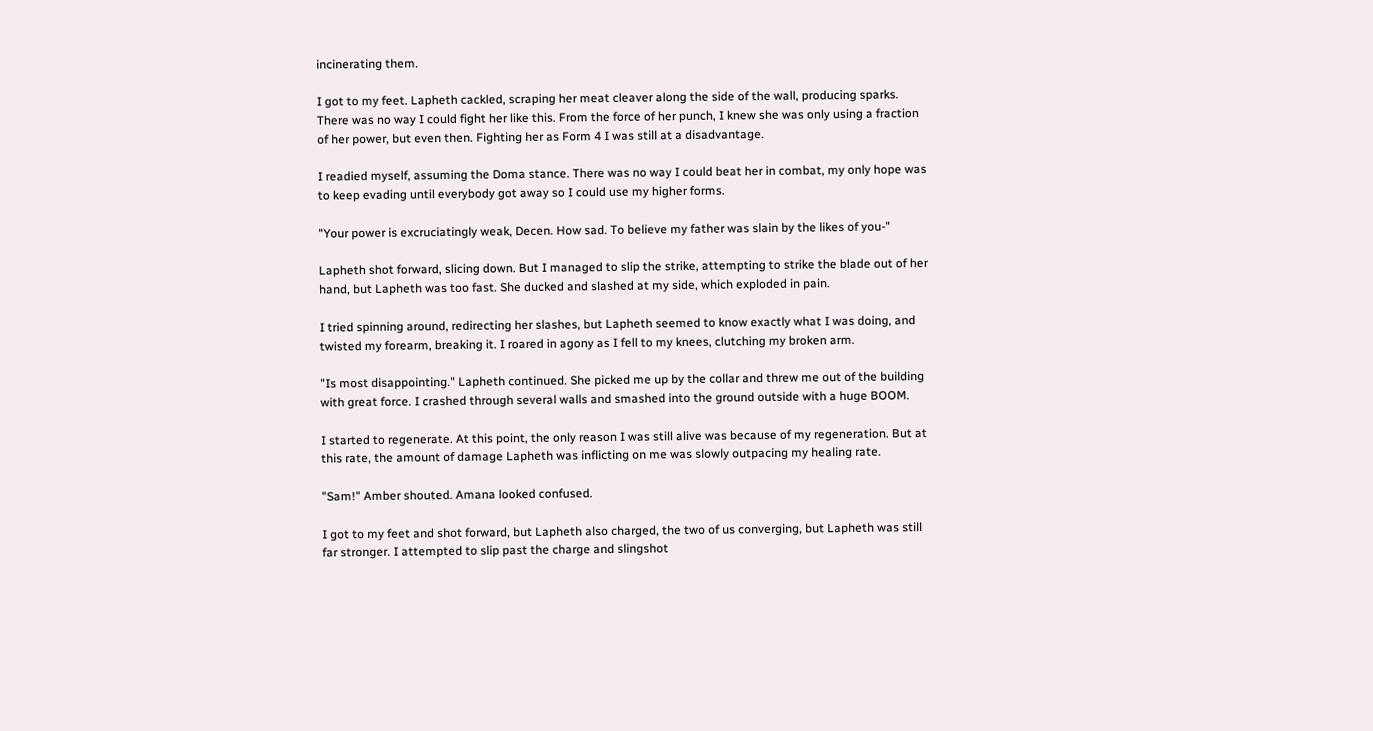incinerating them.

I got to my feet. Lapheth cackled, scraping her meat cleaver along the side of the wall, producing sparks. There was no way I could fight her like this. From the force of her punch, I knew she was only using a fraction of her power, but even then. Fighting her as Form 4 I was still at a disadvantage.

I readied myself, assuming the Doma stance. There was no way I could beat her in combat, my only hope was to keep evading until everybody got away so I could use my higher forms.

"Your power is excruciatingly weak, Decen. How sad. To believe my father was slain by the likes of you-"

Lapheth shot forward, slicing down. But I managed to slip the strike, attempting to strike the blade out of her hand, but Lapheth was too fast. She ducked and slashed at my side, which exploded in pain.

I tried spinning around, redirecting her slashes, but Lapheth seemed to know exactly what I was doing, and twisted my forearm, breaking it. I roared in agony as I fell to my knees, clutching my broken arm.

"Is most disappointing." Lapheth continued. She picked me up by the collar and threw me out of the building with great force. I crashed through several walls and smashed into the ground outside with a huge BOOM.

I started to regenerate. At this point, the only reason I was still alive was because of my regeneration. But at this rate, the amount of damage Lapheth was inflicting on me was slowly outpacing my healing rate.

"Sam!" Amber shouted. Amana looked confused.

I got to my feet and shot forward, but Lapheth also charged, the two of us converging, but Lapheth was still far stronger. I attempted to slip past the charge and slingshot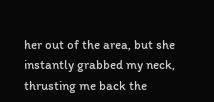her out of the area, but she instantly grabbed my neck, thrusting me back the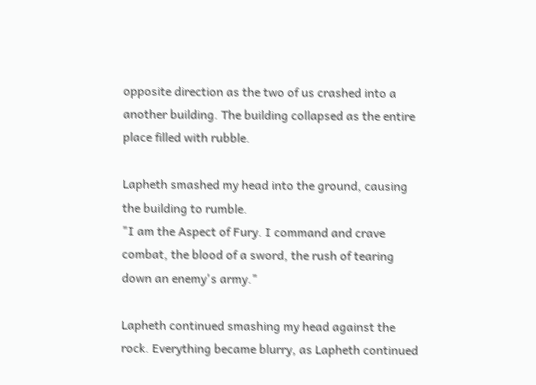opposite direction as the two of us crashed into a another building. The building collapsed as the entire place filled with rubble.

Lapheth smashed my head into the ground, causing the building to rumble.
"I am the Aspect of Fury. I command and crave combat, the blood of a sword, the rush of tearing down an enemy's army."

Lapheth continued smashing my head against the rock. Everything became blurry, as Lapheth continued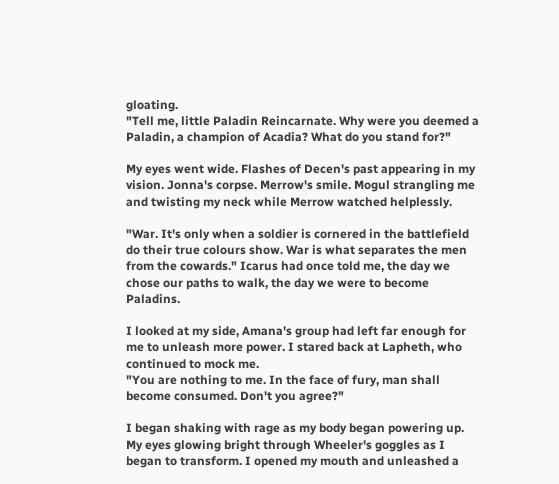gloating.
"Tell me, little Paladin Reincarnate. Why were you deemed a Paladin, a champion of Acadia? What do you stand for?"

My eyes went wide. Flashes of Decen's past appearing in my vision. Jonna's corpse. Merrow's smile. Mogul strangling me and twisting my neck while Merrow watched helplessly.

"War. It's only when a soldier is cornered in the battlefield do their true colours show. War is what separates the men from the cowards." Icarus had once told me, the day we chose our paths to walk, the day we were to become Paladins.

I looked at my side, Amana's group had left far enough for me to unleash more power. I stared back at Lapheth, who continued to mock me.
"You are nothing to me. In the face of fury, man shall become consumed. Don't you agree?"

I began shaking with rage as my body began powering up. My eyes glowing bright through Wheeler's goggles as I began to transform. I opened my mouth and unleashed a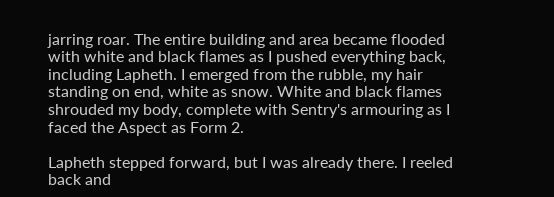jarring roar. The entire building and area became flooded with white and black flames as I pushed everything back, including Lapheth. I emerged from the rubble, my hair standing on end, white as snow. White and black flames shrouded my body, complete with Sentry's armouring as I faced the Aspect as Form 2.

Lapheth stepped forward, but I was already there. I reeled back and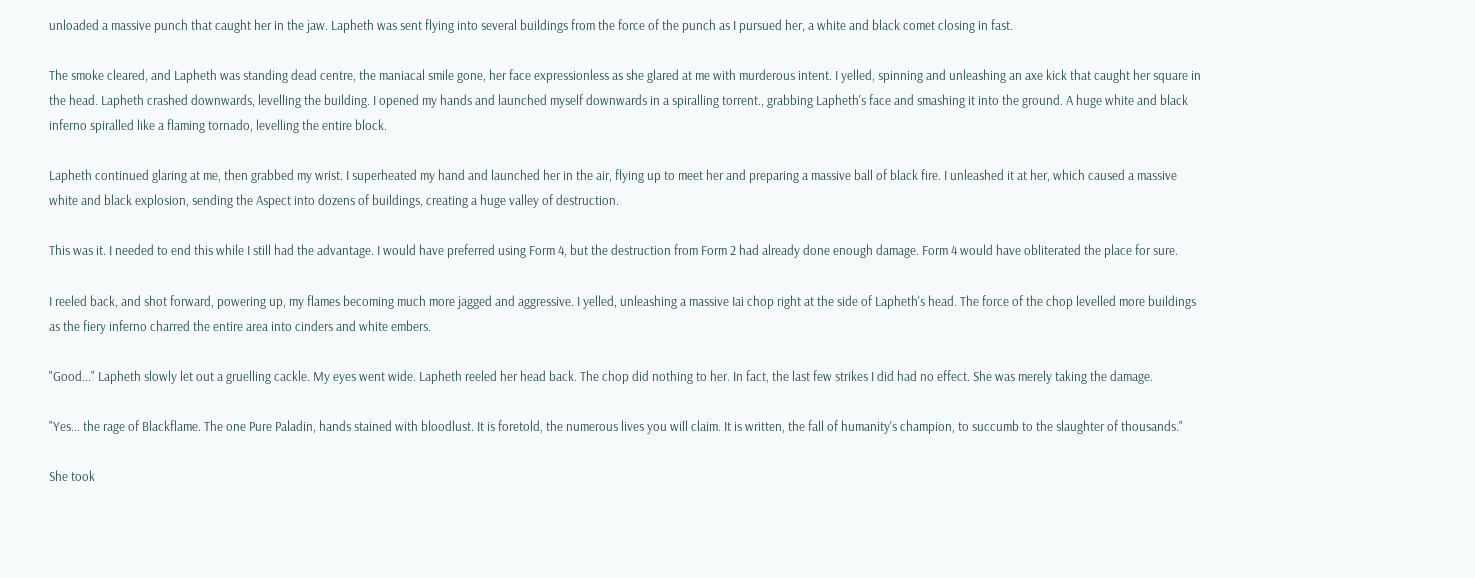unloaded a massive punch that caught her in the jaw. Lapheth was sent flying into several buildings from the force of the punch as I pursued her, a white and black comet closing in fast.

The smoke cleared, and Lapheth was standing dead centre, the maniacal smile gone, her face expressionless as she glared at me with murderous intent. I yelled, spinning and unleashing an axe kick that caught her square in the head. Lapheth crashed downwards, levelling the building. I opened my hands and launched myself downwards in a spiralling torrent., grabbing Lapheth's face and smashing it into the ground. A huge white and black inferno spiralled like a flaming tornado, levelling the entire block.

Lapheth continued glaring at me, then grabbed my wrist. I superheated my hand and launched her in the air, flying up to meet her and preparing a massive ball of black fire. I unleashed it at her, which caused a massive white and black explosion, sending the Aspect into dozens of buildings, creating a huge valley of destruction.

This was it. I needed to end this while I still had the advantage. I would have preferred using Form 4, but the destruction from Form 2 had already done enough damage. Form 4 would have obliterated the place for sure.

I reeled back, and shot forward, powering up, my flames becoming much more jagged and aggressive. I yelled, unleashing a massive Iai chop right at the side of Lapheth's head. The force of the chop levelled more buildings as the fiery inferno charred the entire area into cinders and white embers.

"Good..." Lapheth slowly let out a gruelling cackle. My eyes went wide. Lapheth reeled her head back. The chop did nothing to her. In fact, the last few strikes I did had no effect. She was merely taking the damage.

"Yes... the rage of Blackflame. The one Pure Paladin, hands stained with bloodlust. It is foretold, the numerous lives you will claim. It is written, the fall of humanity's champion, to succumb to the slaughter of thousands."

She took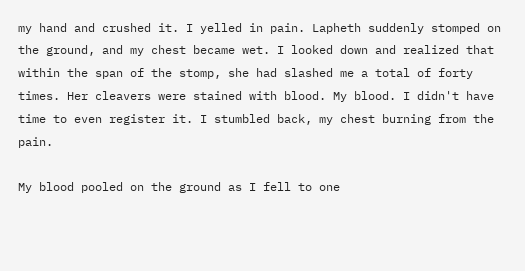my hand and crushed it. I yelled in pain. Lapheth suddenly stomped on the ground, and my chest became wet. I looked down and realized that within the span of the stomp, she had slashed me a total of forty times. Her cleavers were stained with blood. My blood. I didn't have time to even register it. I stumbled back, my chest burning from the pain.

My blood pooled on the ground as I fell to one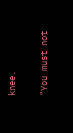knee.

"You must not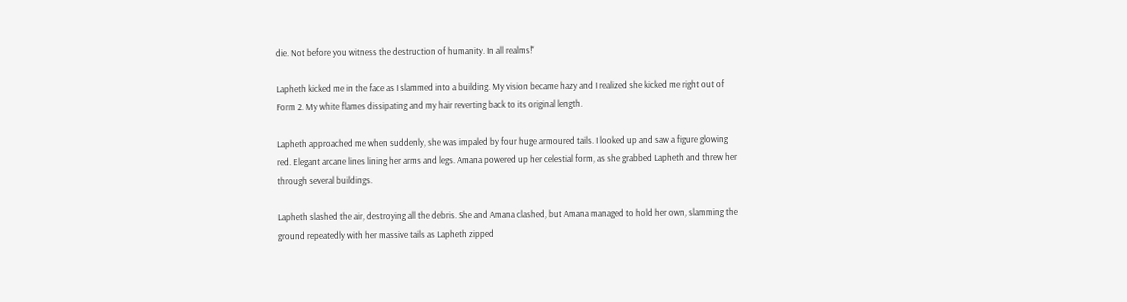die. Not before you witness the destruction of humanity. In all realms!"

Lapheth kicked me in the face as I slammed into a building. My vision became hazy and I realized she kicked me right out of Form 2. My white flames dissipating and my hair reverting back to its original length.

Lapheth approached me when suddenly, she was impaled by four huge armoured tails. I looked up and saw a figure glowing red. Elegant arcane lines lining her arms and legs. Amana powered up her celestial form, as she grabbed Lapheth and threw her through several buildings.

Lapheth slashed the air, destroying all the debris. She and Amana clashed, but Amana managed to hold her own, slamming the ground repeatedly with her massive tails as Lapheth zipped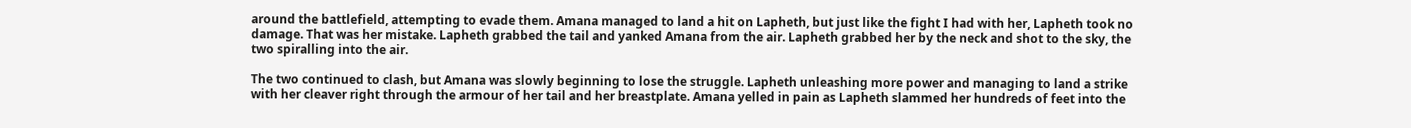around the battlefield, attempting to evade them. Amana managed to land a hit on Lapheth, but just like the fight I had with her, Lapheth took no damage. That was her mistake. Lapheth grabbed the tail and yanked Amana from the air. Lapheth grabbed her by the neck and shot to the sky, the two spiralling into the air.

The two continued to clash, but Amana was slowly beginning to lose the struggle. Lapheth unleashing more power and managing to land a strike with her cleaver right through the armour of her tail and her breastplate. Amana yelled in pain as Lapheth slammed her hundreds of feet into the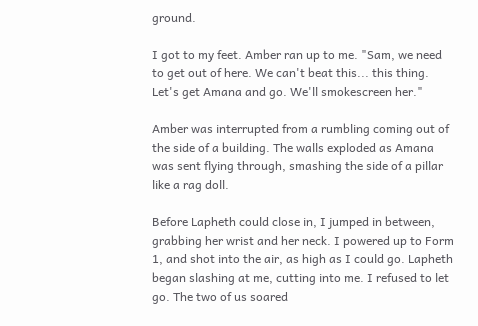ground.

I got to my feet. Amber ran up to me. "Sam, we need to get out of here. We can't beat this... this thing. Let's get Amana and go. We'll smokescreen her."

Amber was interrupted from a rumbling coming out of the side of a building. The walls exploded as Amana was sent flying through, smashing the side of a pillar like a rag doll.

Before Lapheth could close in, I jumped in between, grabbing her wrist and her neck. I powered up to Form 1, and shot into the air, as high as I could go. Lapheth began slashing at me, cutting into me. I refused to let go. The two of us soared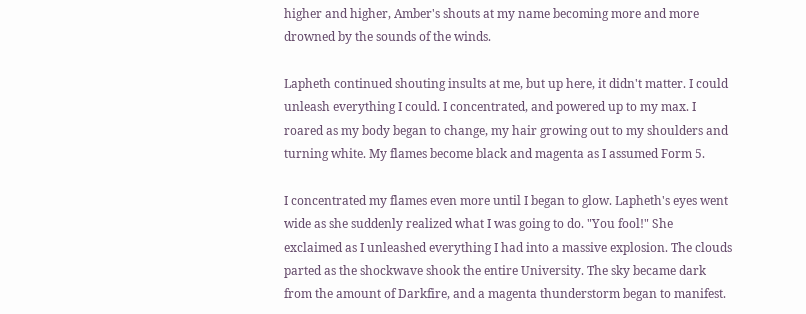higher and higher, Amber's shouts at my name becoming more and more drowned by the sounds of the winds.

Lapheth continued shouting insults at me, but up here, it didn't matter. I could unleash everything I could. I concentrated, and powered up to my max. I roared as my body began to change, my hair growing out to my shoulders and turning white. My flames become black and magenta as I assumed Form 5.

I concentrated my flames even more until I began to glow. Lapheth's eyes went wide as she suddenly realized what I was going to do. "You fool!" She exclaimed as I unleashed everything I had into a massive explosion. The clouds parted as the shockwave shook the entire University. The sky became dark from the amount of Darkfire, and a magenta thunderstorm began to manifest.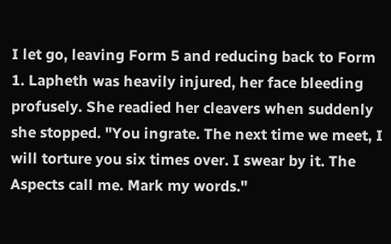I let go, leaving Form 5 and reducing back to Form 1. Lapheth was heavily injured, her face bleeding profusely. She readied her cleavers when suddenly she stopped. "You ingrate. The next time we meet, I will torture you six times over. I swear by it. The Aspects call me. Mark my words."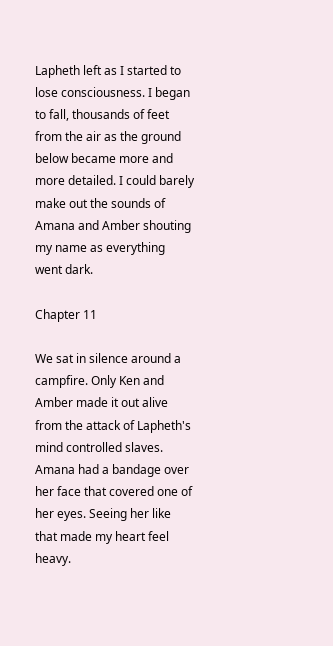Lapheth left as I started to lose consciousness. I began to fall, thousands of feet from the air as the ground below became more and more detailed. I could barely make out the sounds of Amana and Amber shouting my name as everything went dark.

Chapter 11

We sat in silence around a campfire. Only Ken and Amber made it out alive from the attack of Lapheth's mind controlled slaves. Amana had a bandage over her face that covered one of her eyes. Seeing her like that made my heart feel heavy.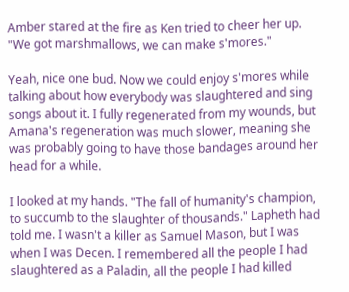Amber stared at the fire as Ken tried to cheer her up. "We got marshmallows, we can make s'mores."

Yeah, nice one bud. Now we could enjoy s'mores while talking about how everybody was slaughtered and sing songs about it. I fully regenerated from my wounds, but Amana's regeneration was much slower, meaning she was probably going to have those bandages around her head for a while.

I looked at my hands. "The fall of humanity's champion, to succumb to the slaughter of thousands." Lapheth had told me. I wasn't a killer as Samuel Mason, but I was when I was Decen. I remembered all the people I had slaughtered as a Paladin, all the people I had killed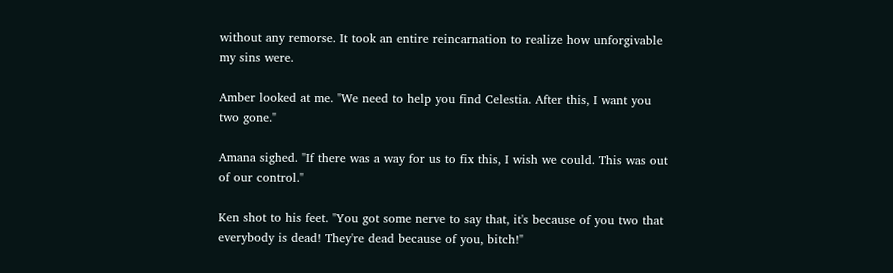without any remorse. It took an entire reincarnation to realize how unforgivable my sins were.

Amber looked at me. "We need to help you find Celestia. After this, I want you two gone."

Amana sighed. "If there was a way for us to fix this, I wish we could. This was out of our control."

Ken shot to his feet. "You got some nerve to say that, it's because of you two that everybody is dead! They're dead because of you, bitch!"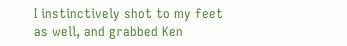I instinctively shot to my feet as well, and grabbed Ken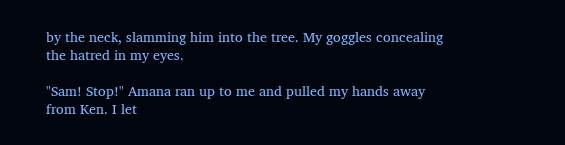by the neck, slamming him into the tree. My goggles concealing the hatred in my eyes.

"Sam! Stop!" Amana ran up to me and pulled my hands away from Ken. I let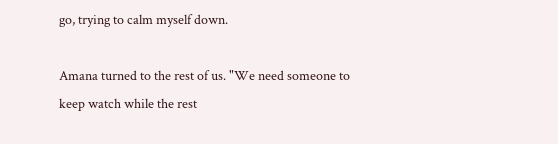go, trying to calm myself down.

Amana turned to the rest of us. "We need someone to keep watch while the rest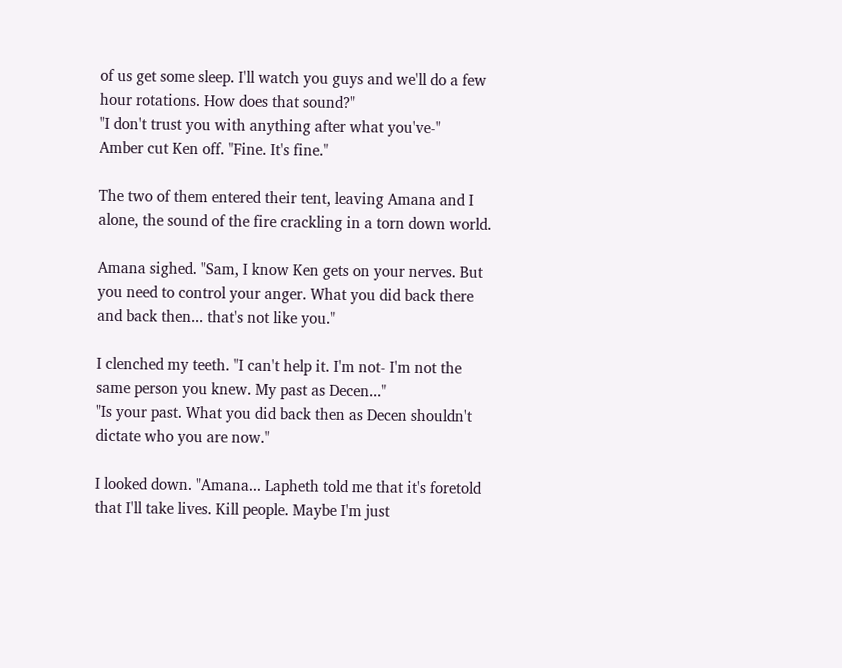of us get some sleep. I'll watch you guys and we'll do a few hour rotations. How does that sound?"
"I don't trust you with anything after what you've-"
Amber cut Ken off. "Fine. It's fine."

The two of them entered their tent, leaving Amana and I alone, the sound of the fire crackling in a torn down world.

Amana sighed. "Sam, I know Ken gets on your nerves. But you need to control your anger. What you did back there and back then... that's not like you."

I clenched my teeth. "I can't help it. I'm not- I'm not the same person you knew. My past as Decen..."
"Is your past. What you did back then as Decen shouldn't dictate who you are now."

I looked down. "Amana... Lapheth told me that it's foretold that I'll take lives. Kill people. Maybe I'm just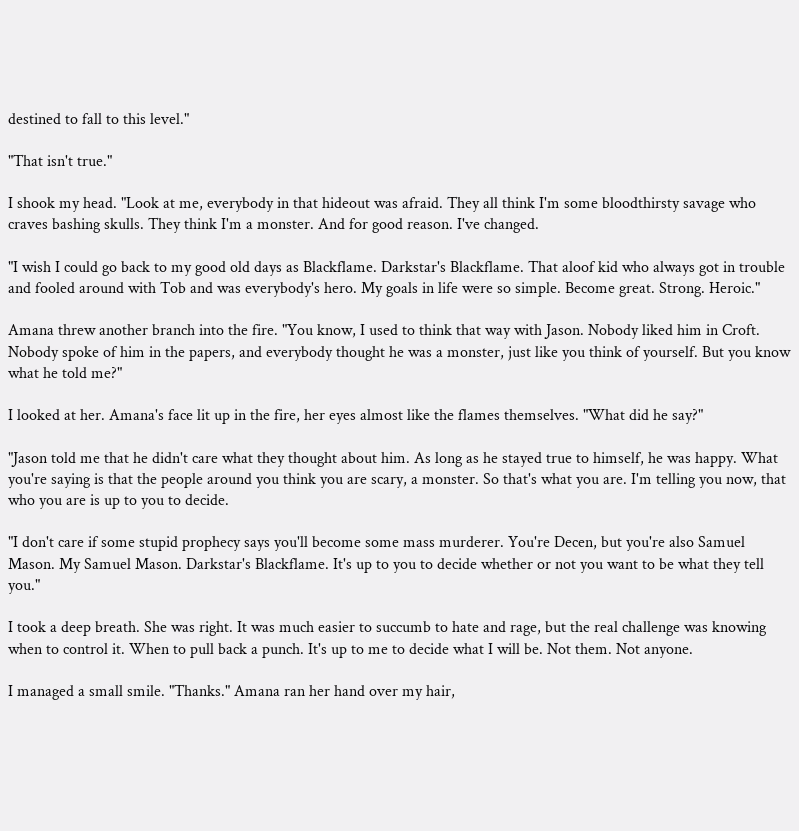destined to fall to this level."

"That isn't true."

I shook my head. "Look at me, everybody in that hideout was afraid. They all think I'm some bloodthirsty savage who craves bashing skulls. They think I'm a monster. And for good reason. I've changed.

"I wish I could go back to my good old days as Blackflame. Darkstar's Blackflame. That aloof kid who always got in trouble and fooled around with Tob and was everybody's hero. My goals in life were so simple. Become great. Strong. Heroic."

Amana threw another branch into the fire. "You know, I used to think that way with Jason. Nobody liked him in Croft. Nobody spoke of him in the papers, and everybody thought he was a monster, just like you think of yourself. But you know what he told me?"

I looked at her. Amana's face lit up in the fire, her eyes almost like the flames themselves. "What did he say?"

"Jason told me that he didn't care what they thought about him. As long as he stayed true to himself, he was happy. What you're saying is that the people around you think you are scary, a monster. So that's what you are. I'm telling you now, that who you are is up to you to decide.

"I don't care if some stupid prophecy says you'll become some mass murderer. You're Decen, but you're also Samuel Mason. My Samuel Mason. Darkstar's Blackflame. It's up to you to decide whether or not you want to be what they tell you."

I took a deep breath. She was right. It was much easier to succumb to hate and rage, but the real challenge was knowing when to control it. When to pull back a punch. It's up to me to decide what I will be. Not them. Not anyone.

I managed a small smile. "Thanks." Amana ran her hand over my hair,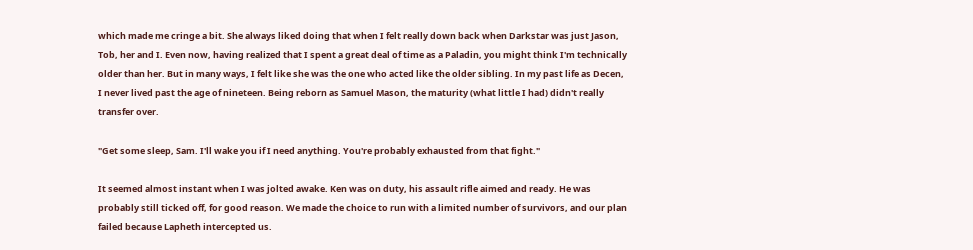which made me cringe a bit. She always liked doing that when I felt really down back when Darkstar was just Jason, Tob, her and I. Even now, having realized that I spent a great deal of time as a Paladin, you might think I'm technically older than her. But in many ways, I felt like she was the one who acted like the older sibling. In my past life as Decen, I never lived past the age of nineteen. Being reborn as Samuel Mason, the maturity (what little I had) didn't really transfer over.

"Get some sleep, Sam. I'll wake you if I need anything. You're probably exhausted from that fight."

It seemed almost instant when I was jolted awake. Ken was on duty, his assault rifle aimed and ready. He was probably still ticked off, for good reason. We made the choice to run with a limited number of survivors, and our plan failed because Lapheth intercepted us.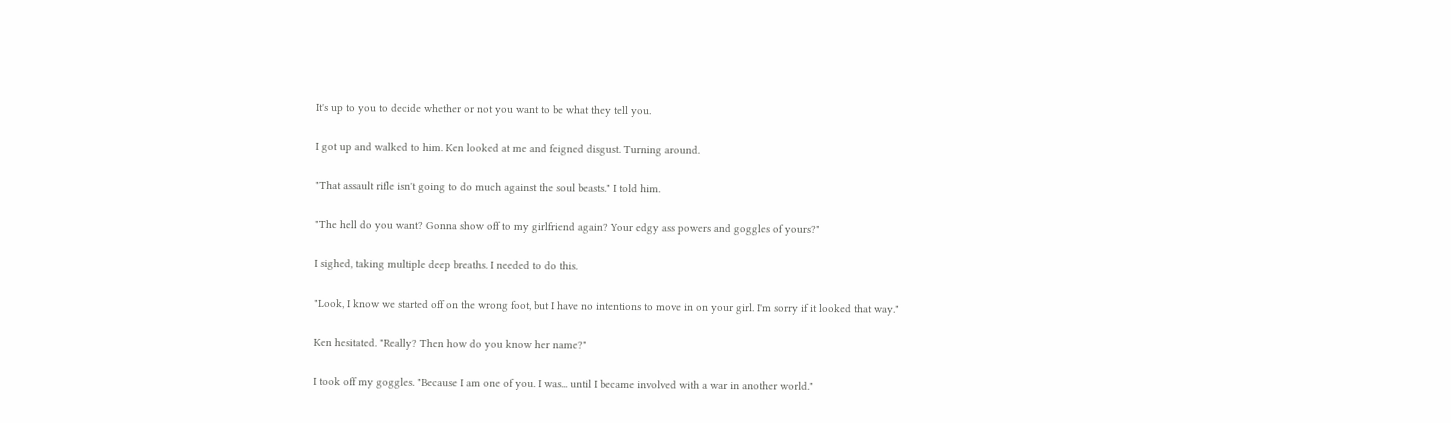It's up to you to decide whether or not you want to be what they tell you.

I got up and walked to him. Ken looked at me and feigned disgust. Turning around.

"That assault rifle isn't going to do much against the soul beasts." I told him.

"The hell do you want? Gonna show off to my girlfriend again? Your edgy ass powers and goggles of yours?"

I sighed, taking multiple deep breaths. I needed to do this.

"Look, I know we started off on the wrong foot, but I have no intentions to move in on your girl. I'm sorry if it looked that way."

Ken hesitated. "Really? Then how do you know her name?"

I took off my goggles. "Because I am one of you. I was... until I became involved with a war in another world."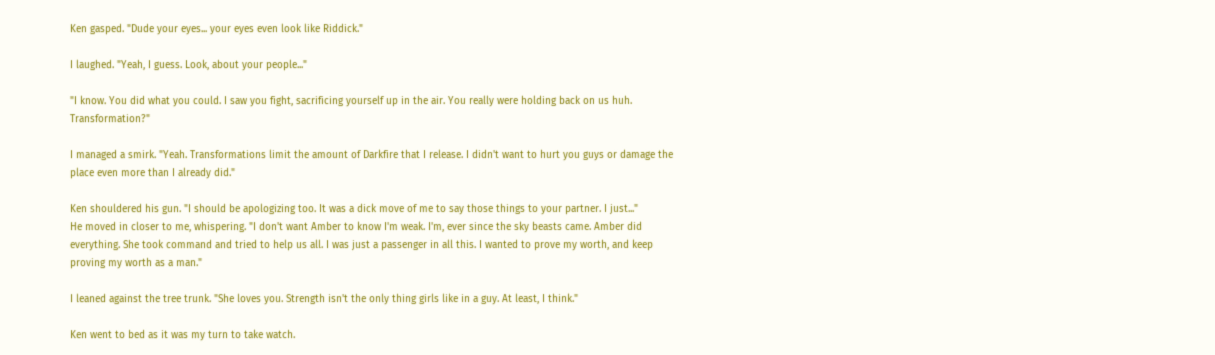Ken gasped. "Dude your eyes... your eyes even look like Riddick."

I laughed. "Yeah, I guess. Look, about your people..."

"I know. You did what you could. I saw you fight, sacrificing yourself up in the air. You really were holding back on us huh. Transformation?"

I managed a smirk. "Yeah. Transformations limit the amount of Darkfire that I release. I didn't want to hurt you guys or damage the place even more than I already did."

Ken shouldered his gun. "I should be apologizing too. It was a dick move of me to say those things to your partner. I just..."
He moved in closer to me, whispering. "I don't want Amber to know I'm weak. I'm, ever since the sky beasts came. Amber did everything. She took command and tried to help us all. I was just a passenger in all this. I wanted to prove my worth, and keep proving my worth as a man."

I leaned against the tree trunk. "She loves you. Strength isn't the only thing girls like in a guy. At least, I think."

Ken went to bed as it was my turn to take watch.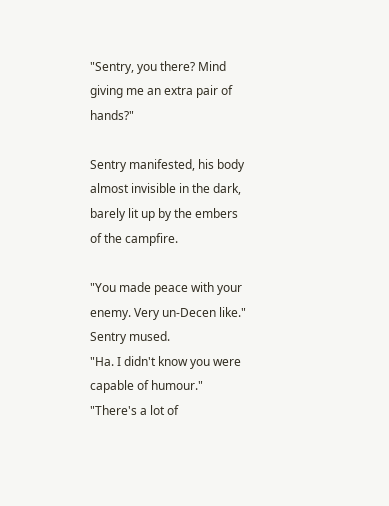"Sentry, you there? Mind giving me an extra pair of hands?"

Sentry manifested, his body almost invisible in the dark, barely lit up by the embers of the campfire.

"You made peace with your enemy. Very un-Decen like." Sentry mused.
"Ha. I didn't know you were capable of humour."
"There's a lot of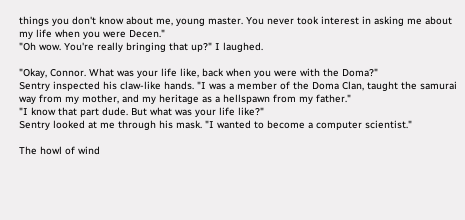things you don't know about me, young master. You never took interest in asking me about my life when you were Decen."
"Oh wow. You're really bringing that up?" I laughed.

"Okay, Connor. What was your life like, back when you were with the Doma?"
Sentry inspected his claw-like hands. "I was a member of the Doma Clan, taught the samurai way from my mother, and my heritage as a hellspawn from my father."
"I know that part dude. But what was your life like?"
Sentry looked at me through his mask. "I wanted to become a computer scientist."

The howl of wind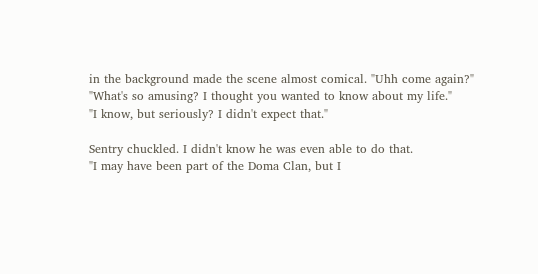in the background made the scene almost comical. "Uhh come again?"
"What's so amusing? I thought you wanted to know about my life."
"I know, but seriously? I didn't expect that."

Sentry chuckled. I didn't know he was even able to do that.
"I may have been part of the Doma Clan, but I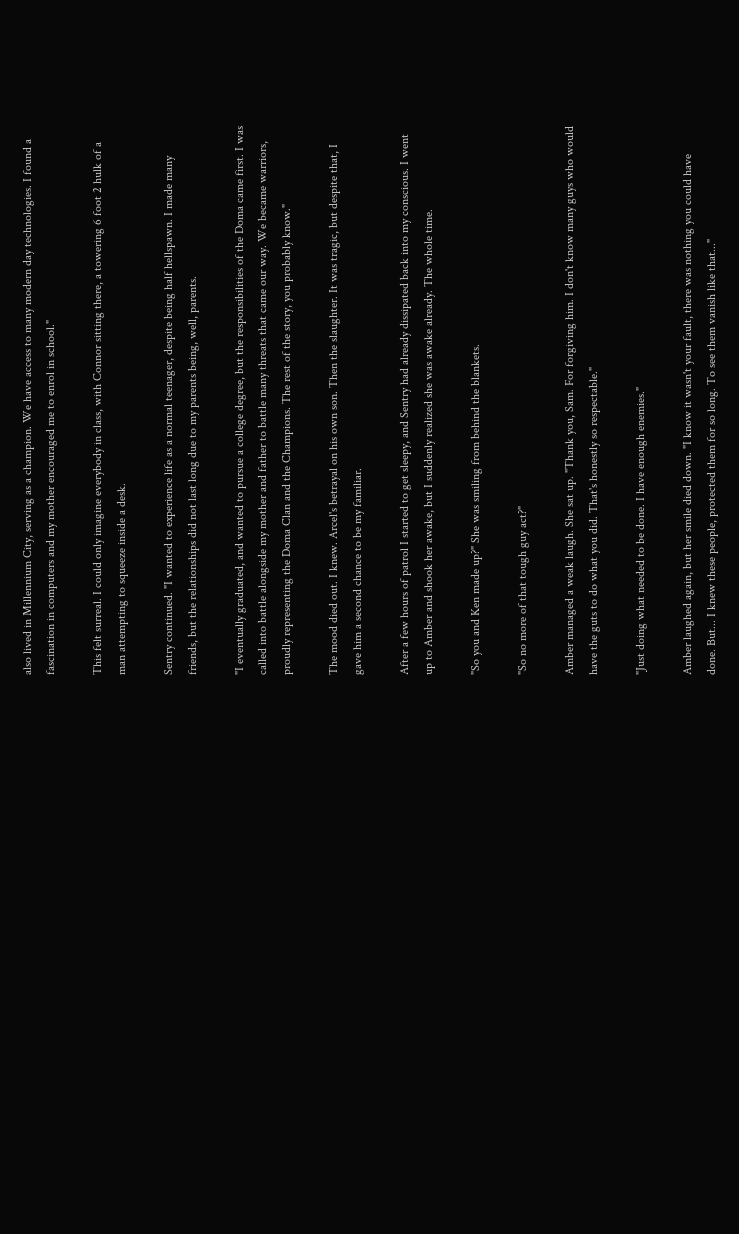also lived in Millennium City, serving as a champion. We have access to many modern day technologies. I found a fascination in computers and my mother encouraged me to enrol in school."

This felt surreal. I could only imagine everybody in class, with Connor sitting there, a towering 6 foot 2 hulk of a man attempting to squeeze inside a desk.

Sentry continued. "I wanted to experience life as a normal teenager, despite being half hellspawn. I made many friends, but the relationships did not last long due to my parents being, well, parents.

"I eventually graduated, and wanted to pursue a college degree, but the responsibilities of the Doma came first. I was called into battle alongside my mother and father to battle many threats that came our way. We became warriors, proudly representing the Doma Clan and the Champions. The rest of the story, you probably know."

The mood died out. I knew. Arcel's betrayal on his own son. Then the slaughter. It was tragic, but despite that, I gave him a second chance to be my familiar.

After a few hours of patrol I started to get sleepy, and Sentry had already dissipated back into my conscious. I went up to Amber and shook her awake, but I suddenly realized she was awake already. The whole time.

"So you and Ken made up?" She was smiling from behind the blankets.

"So no more of that tough guy act?"

Amber managed a weak laugh. She sat up. "Thank you, Sam. For forgiving him. I don't know many guys who would have the guts to do what you did. That's honestly so respectable."

"Just doing what needed to be done. I have enough enemies."

Amber laughed again, but her smile died down. "I know it wasn't your fault, there was nothing you could have done. But... I knew these people, protected them for so long. To see them vanish like that..."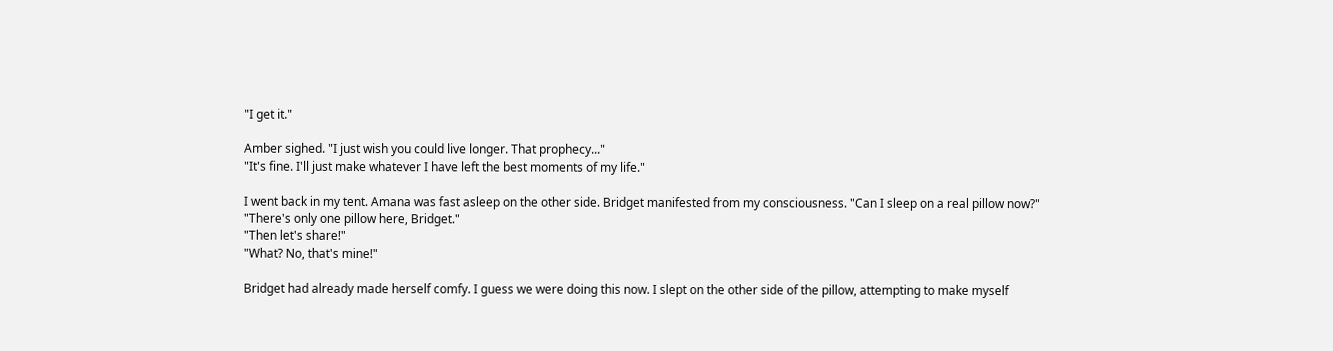"I get it."

Amber sighed. "I just wish you could live longer. That prophecy..."
"It's fine. I'll just make whatever I have left the best moments of my life."

I went back in my tent. Amana was fast asleep on the other side. Bridget manifested from my consciousness. "Can I sleep on a real pillow now?"
"There's only one pillow here, Bridget."
"Then let's share!"
"What? No, that's mine!"

Bridget had already made herself comfy. I guess we were doing this now. I slept on the other side of the pillow, attempting to make myself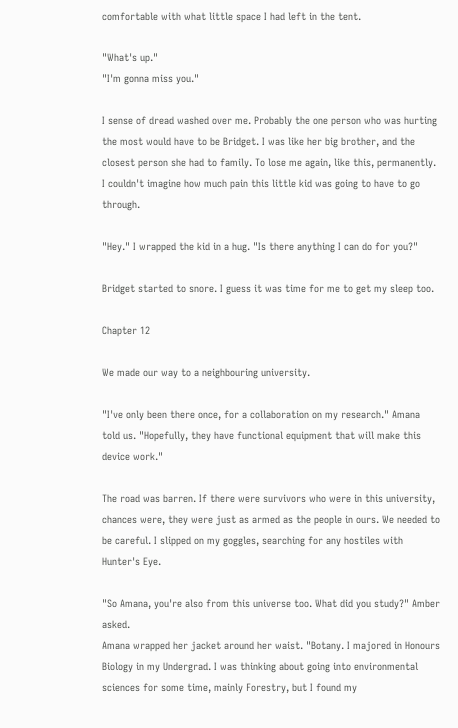comfortable with what little space I had left in the tent.

"What's up."
"I'm gonna miss you."

I sense of dread washed over me. Probably the one person who was hurting the most would have to be Bridget. I was like her big brother, and the closest person she had to family. To lose me again, like this, permanently. I couldn't imagine how much pain this little kid was going to have to go through.

"Hey." I wrapped the kid in a hug. "Is there anything I can do for you?"

Bridget started to snore. I guess it was time for me to get my sleep too.

Chapter 12

We made our way to a neighbouring university.

"I've only been there once, for a collaboration on my research." Amana told us. "Hopefully, they have functional equipment that will make this device work."

The road was barren. If there were survivors who were in this university, chances were, they were just as armed as the people in ours. We needed to be careful. I slipped on my goggles, searching for any hostiles with Hunter's Eye.

"So Amana, you're also from this universe too. What did you study?" Amber asked.
Amana wrapped her jacket around her waist. "Botany. I majored in Honours Biology in my Undergrad. I was thinking about going into environmental sciences for some time, mainly Forestry, but I found my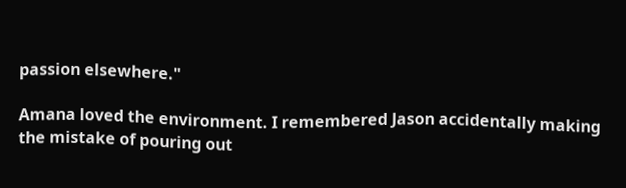passion elsewhere."

Amana loved the environment. I remembered Jason accidentally making the mistake of pouring out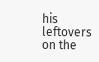his leftovers on the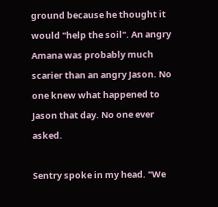ground because he thought it would "help the soil". An angry Amana was probably much scarier than an angry Jason. No one knew what happened to Jason that day. No one ever asked.

Sentry spoke in my head. "We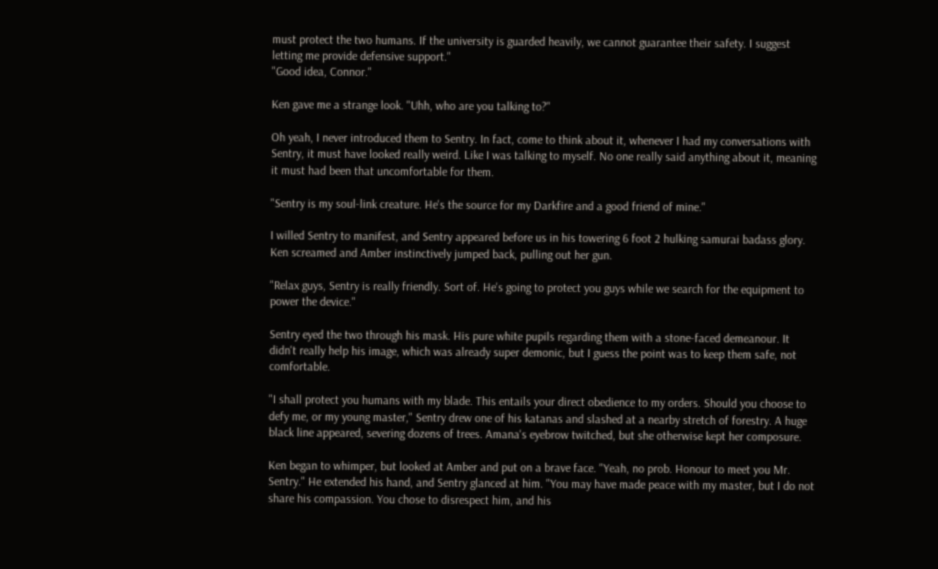must protect the two humans. If the university is guarded heavily, we cannot guarantee their safety. I suggest letting me provide defensive support."
"Good idea, Connor."

Ken gave me a strange look. "Uhh, who are you talking to?"

Oh yeah, I never introduced them to Sentry. In fact, come to think about it, whenever I had my conversations with Sentry, it must have looked really weird. Like I was talking to myself. No one really said anything about it, meaning it must had been that uncomfortable for them.

"Sentry is my soul-link creature. He's the source for my Darkfire and a good friend of mine."

I willed Sentry to manifest, and Sentry appeared before us in his towering 6 foot 2 hulking samurai badass glory. Ken screamed and Amber instinctively jumped back, pulling out her gun.

"Relax guys, Sentry is really friendly. Sort of. He's going to protect you guys while we search for the equipment to power the device."

Sentry eyed the two through his mask. His pure white pupils regarding them with a stone-faced demeanour. It didn't really help his image, which was already super demonic, but I guess the point was to keep them safe, not comfortable.

"I shall protect you humans with my blade. This entails your direct obedience to my orders. Should you choose to defy me, or my young master," Sentry drew one of his katanas and slashed at a nearby stretch of forestry. A huge black line appeared, severing dozens of trees. Amana's eyebrow twitched, but she otherwise kept her composure.

Ken began to whimper, but looked at Amber and put on a brave face. "Yeah, no prob. Honour to meet you Mr. Sentry." He extended his hand, and Sentry glanced at him. "You may have made peace with my master, but I do not share his compassion. You chose to disrespect him, and his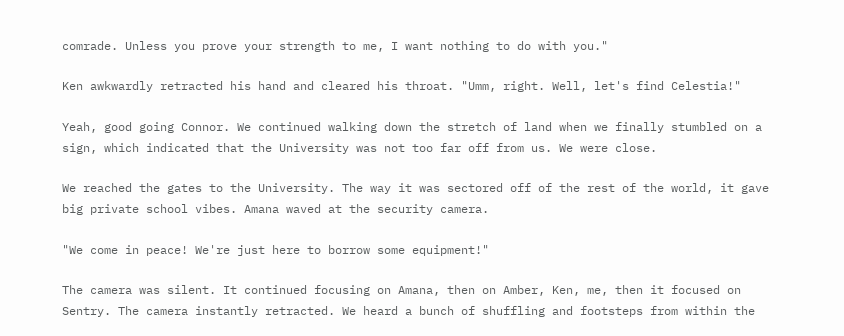comrade. Unless you prove your strength to me, I want nothing to do with you."

Ken awkwardly retracted his hand and cleared his throat. "Umm, right. Well, let's find Celestia!"

Yeah, good going Connor. We continued walking down the stretch of land when we finally stumbled on a sign, which indicated that the University was not too far off from us. We were close.

We reached the gates to the University. The way it was sectored off of the rest of the world, it gave big private school vibes. Amana waved at the security camera.

"We come in peace! We're just here to borrow some equipment!"

The camera was silent. It continued focusing on Amana, then on Amber, Ken, me, then it focused on Sentry. The camera instantly retracted. We heard a bunch of shuffling and footsteps from within the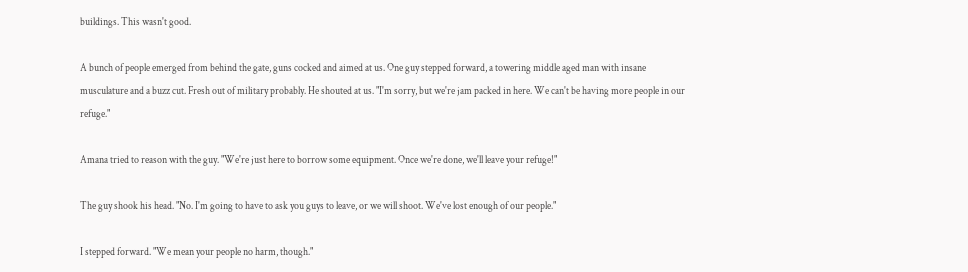buildings. This wasn't good.

A bunch of people emerged from behind the gate, guns cocked and aimed at us. One guy stepped forward, a towering middle aged man with insane musculature and a buzz cut. Fresh out of military probably. He shouted at us. "I'm sorry, but we're jam packed in here. We can't be having more people in our refuge."

Amana tried to reason with the guy. "We're just here to borrow some equipment. Once we're done, we'll leave your refuge!"

The guy shook his head. "No. I'm going to have to ask you guys to leave, or we will shoot. We've lost enough of our people."

I stepped forward. "We mean your people no harm, though."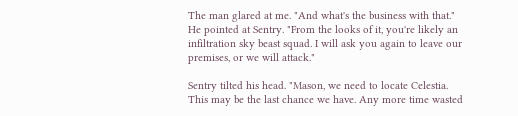The man glared at me. "And what's the business with that." He pointed at Sentry. "From the looks of it, you're likely an infiltration sky beast squad. I will ask you again to leave our premises, or we will attack."

Sentry tilted his head. "Mason, we need to locate Celestia. This may be the last chance we have. Any more time wasted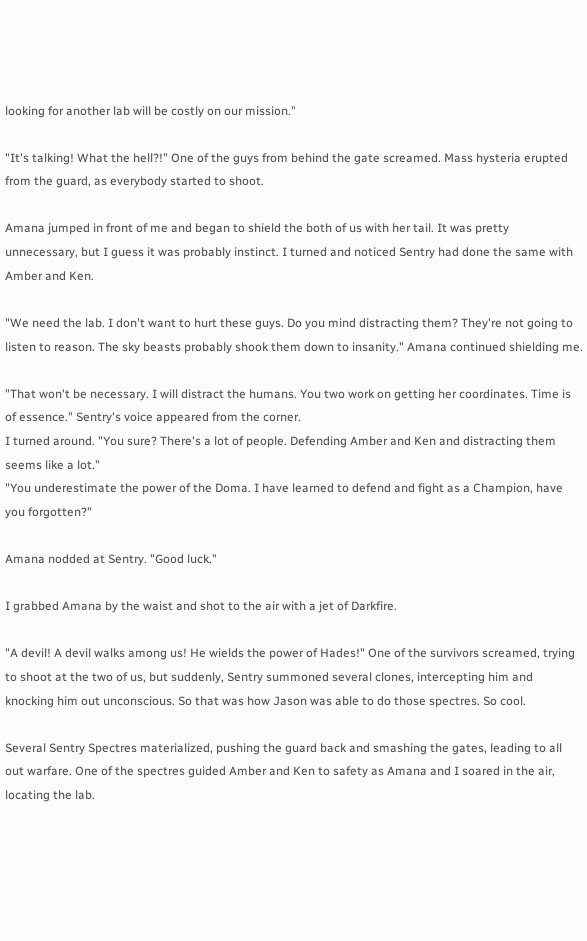looking for another lab will be costly on our mission."

"It's talking! What the hell?!" One of the guys from behind the gate screamed. Mass hysteria erupted from the guard, as everybody started to shoot.

Amana jumped in front of me and began to shield the both of us with her tail. It was pretty unnecessary, but I guess it was probably instinct. I turned and noticed Sentry had done the same with Amber and Ken.

"We need the lab. I don't want to hurt these guys. Do you mind distracting them? They're not going to listen to reason. The sky beasts probably shook them down to insanity." Amana continued shielding me.

"That won't be necessary. I will distract the humans. You two work on getting her coordinates. Time is of essence." Sentry's voice appeared from the corner.
I turned around. "You sure? There's a lot of people. Defending Amber and Ken and distracting them seems like a lot."
"You underestimate the power of the Doma. I have learned to defend and fight as a Champion, have you forgotten?"

Amana nodded at Sentry. "Good luck."

I grabbed Amana by the waist and shot to the air with a jet of Darkfire.

"A devil! A devil walks among us! He wields the power of Hades!" One of the survivors screamed, trying to shoot at the two of us, but suddenly, Sentry summoned several clones, intercepting him and knocking him out unconscious. So that was how Jason was able to do those spectres. So cool.

Several Sentry Spectres materialized, pushing the guard back and smashing the gates, leading to all out warfare. One of the spectres guided Amber and Ken to safety as Amana and I soared in the air, locating the lab.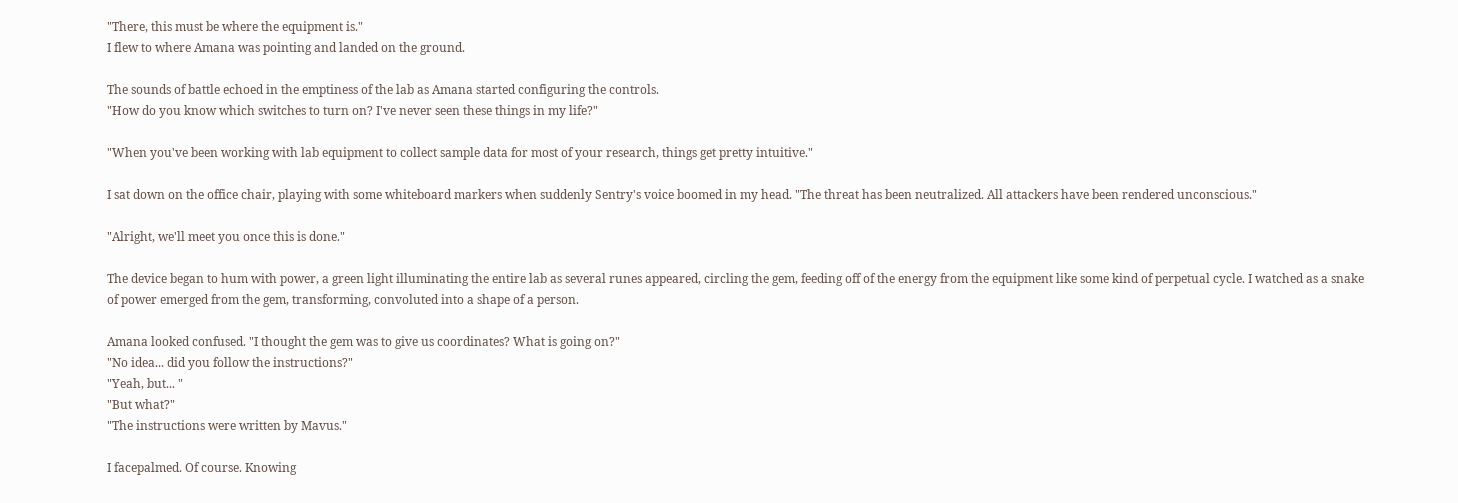"There, this must be where the equipment is."
I flew to where Amana was pointing and landed on the ground.

The sounds of battle echoed in the emptiness of the lab as Amana started configuring the controls.
"How do you know which switches to turn on? I've never seen these things in my life?"

"When you've been working with lab equipment to collect sample data for most of your research, things get pretty intuitive."

I sat down on the office chair, playing with some whiteboard markers when suddenly Sentry's voice boomed in my head. "The threat has been neutralized. All attackers have been rendered unconscious."

"Alright, we'll meet you once this is done."

The device began to hum with power, a green light illuminating the entire lab as several runes appeared, circling the gem, feeding off of the energy from the equipment like some kind of perpetual cycle. I watched as a snake of power emerged from the gem, transforming, convoluted into a shape of a person.

Amana looked confused. "I thought the gem was to give us coordinates? What is going on?"
"No idea... did you follow the instructions?"
"Yeah, but... "
"But what?"
"The instructions were written by Mavus."

I facepalmed. Of course. Knowing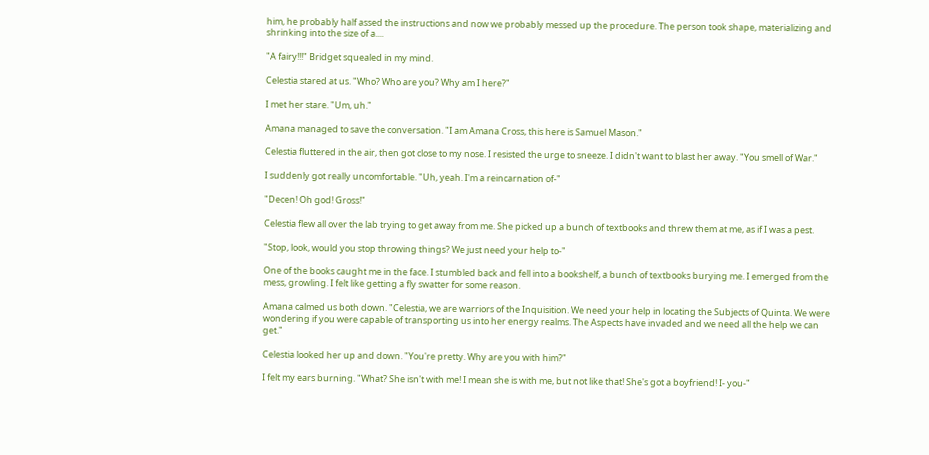him, he probably half assed the instructions and now we probably messed up the procedure. The person took shape, materializing and shrinking into the size of a....

"A fairy!!!" Bridget squealed in my mind.

Celestia stared at us. "Who? Who are you? Why am I here?"

I met her stare. "Um, uh."

Amana managed to save the conversation. "I am Amana Cross, this here is Samuel Mason."

Celestia fluttered in the air, then got close to my nose. I resisted the urge to sneeze. I didn't want to blast her away. "You smell of War."

I suddenly got really uncomfortable. "Uh, yeah. I'm a reincarnation of-"

"Decen! Oh god! Gross!"

Celestia flew all over the lab trying to get away from me. She picked up a bunch of textbooks and threw them at me, as if I was a pest.

"Stop, look, would you stop throwing things? We just need your help to-"

One of the books caught me in the face. I stumbled back and fell into a bookshelf, a bunch of textbooks burying me. I emerged from the mess, growling. I felt like getting a fly swatter for some reason.

Amana calmed us both down. "Celestia, we are warriors of the Inquisition. We need your help in locating the Subjects of Quinta. We were wondering if you were capable of transporting us into her energy realms. The Aspects have invaded and we need all the help we can get."

Celestia looked her up and down. "You're pretty. Why are you with him?"

I felt my ears burning. "What? She isn't with me! I mean she is with me, but not like that! She's got a boyfriend! I- you-"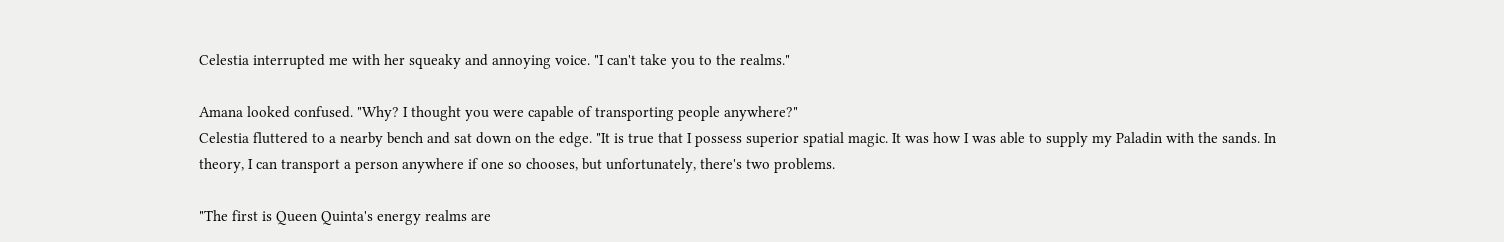Celestia interrupted me with her squeaky and annoying voice. "I can't take you to the realms."

Amana looked confused. "Why? I thought you were capable of transporting people anywhere?"
Celestia fluttered to a nearby bench and sat down on the edge. "It is true that I possess superior spatial magic. It was how I was able to supply my Paladin with the sands. In theory, I can transport a person anywhere if one so chooses, but unfortunately, there's two problems.

"The first is Queen Quinta's energy realms are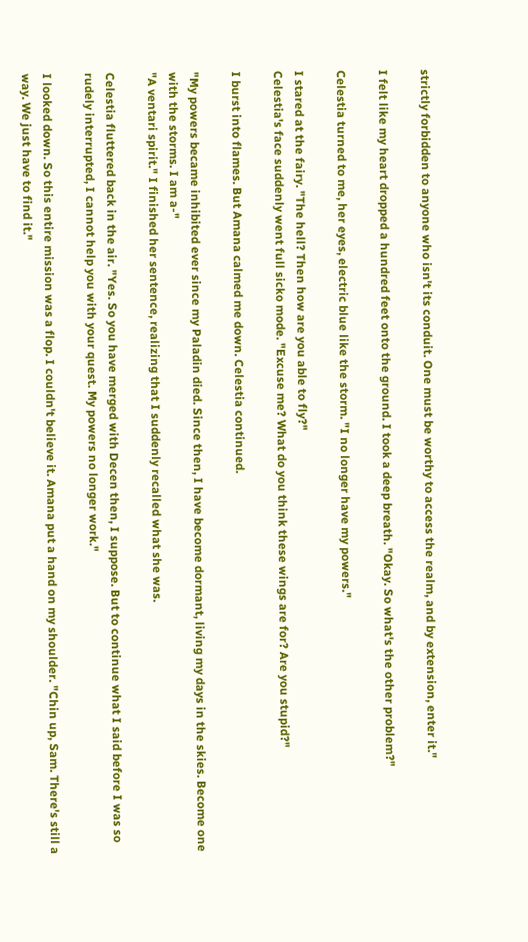strictly forbidden to anyone who isn't its conduit. One must be worthy to access the realm, and by extension, enter it."

I felt like my heart dropped a hundred feet onto the ground. I took a deep breath. "Okay. So what's the other problem?"

Celestia turned to me, her eyes, electric blue like the storm. "I no longer have my powers."

I stared at the fairy. "The hell? Then how are you able to fly?"
Celestia's face suddenly went full sicko mode. "Excuse me? What do you think these wings are for? Are you stupid?"

I burst into flames. But Amana calmed me down. Celestia continued.

"My powers became inhibited ever since my Paladin died. Since then, I have become dormant, living my days in the skies. Become one with the storms. I am a-"
"A ventari spirit." I finished her sentence, realizing that I suddenly recalled what she was.

Celestia fluttered back in the air. "Yes. So you have merged with Decen then, I suppose. But to continue what I said before I was so rudely interrupted, I cannot help you with your quest. My powers no longer work."

I looked down. So this entire mission was a flop. I couldn't believe it. Amana put a hand on my shoulder. "Chin up, Sam. There's still a way. We just have to find it."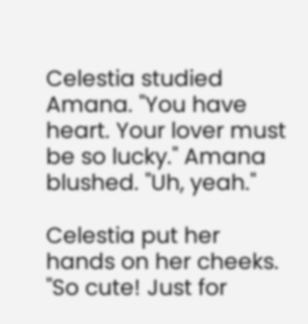Celestia studied Amana. "You have heart. Your lover must be so lucky." Amana blushed. "Uh, yeah."

Celestia put her hands on her cheeks. "So cute! Just for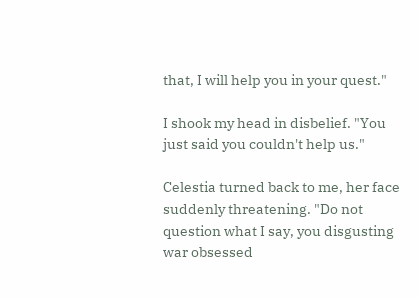that, I will help you in your quest."

I shook my head in disbelief. "You just said you couldn't help us."

Celestia turned back to me, her face suddenly threatening. "Do not question what I say, you disgusting war obsessed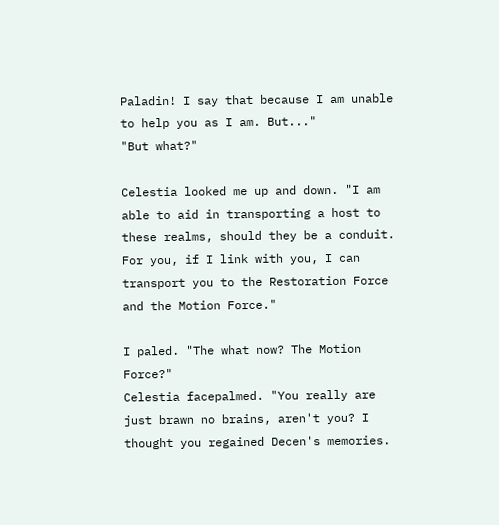Paladin! I say that because I am unable to help you as I am. But..."
"But what?"

Celestia looked me up and down. "I am able to aid in transporting a host to these realms, should they be a conduit. For you, if I link with you, I can transport you to the Restoration Force and the Motion Force."

I paled. "The what now? The Motion Force?"
Celestia facepalmed. "You really are just brawn no brains, aren't you? I thought you regained Decen's memories.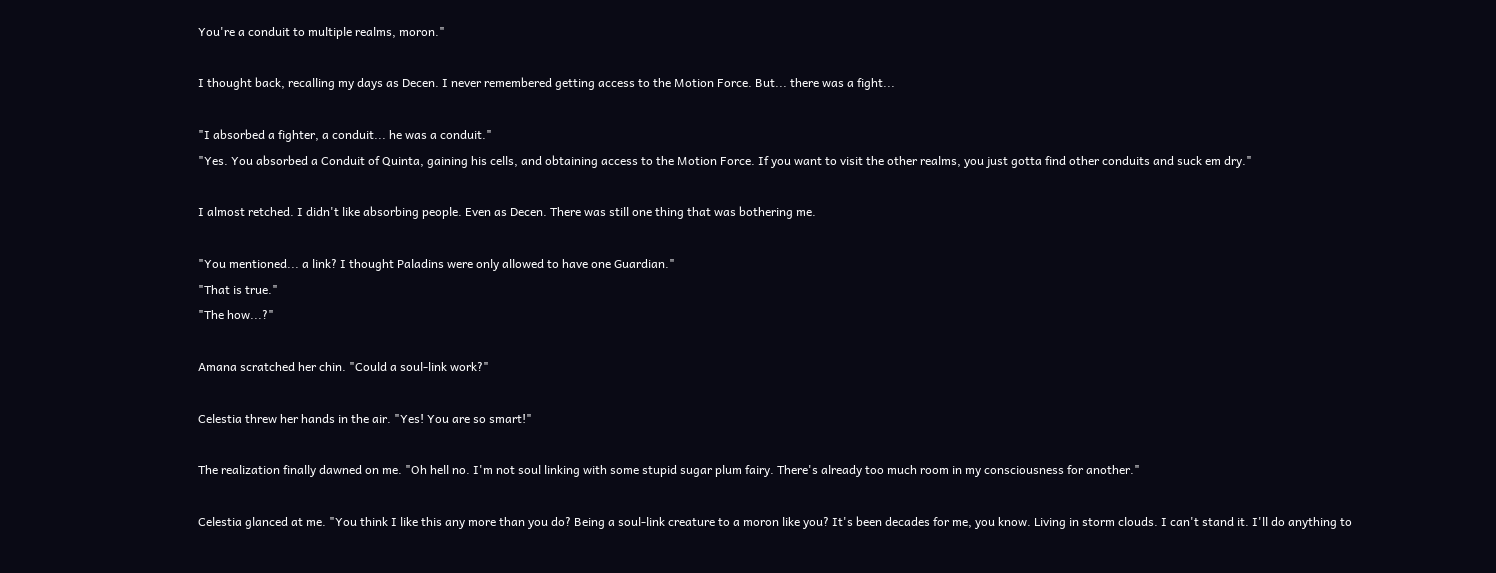You're a conduit to multiple realms, moron."

I thought back, recalling my days as Decen. I never remembered getting access to the Motion Force. But... there was a fight...

"I absorbed a fighter, a conduit... he was a conduit."
"Yes. You absorbed a Conduit of Quinta, gaining his cells, and obtaining access to the Motion Force. If you want to visit the other realms, you just gotta find other conduits and suck em dry."

I almost retched. I didn't like absorbing people. Even as Decen. There was still one thing that was bothering me.

"You mentioned... a link? I thought Paladins were only allowed to have one Guardian."
"That is true."
"The how...?"

Amana scratched her chin. "Could a soul-link work?"

Celestia threw her hands in the air. "Yes! You are so smart!"

The realization finally dawned on me. "Oh hell no. I'm not soul linking with some stupid sugar plum fairy. There's already too much room in my consciousness for another."

Celestia glanced at me. "You think I like this any more than you do? Being a soul-link creature to a moron like you? It's been decades for me, you know. Living in storm clouds. I can't stand it. I'll do anything to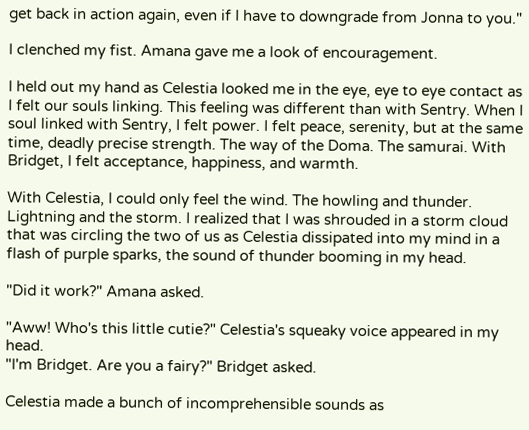get back in action again, even if I have to downgrade from Jonna to you."

I clenched my fist. Amana gave me a look of encouragement.

I held out my hand as Celestia looked me in the eye, eye to eye contact as I felt our souls linking. This feeling was different than with Sentry. When I soul linked with Sentry, I felt power. I felt peace, serenity, but at the same time, deadly precise strength. The way of the Doma. The samurai. With Bridget, I felt acceptance, happiness, and warmth.

With Celestia, I could only feel the wind. The howling and thunder. Lightning and the storm. I realized that I was shrouded in a storm cloud that was circling the two of us as Celestia dissipated into my mind in a flash of purple sparks, the sound of thunder booming in my head.

"Did it work?" Amana asked.

"Aww! Who's this little cutie?" Celestia's squeaky voice appeared in my head.
"I'm Bridget. Are you a fairy?" Bridget asked.

Celestia made a bunch of incomprehensible sounds as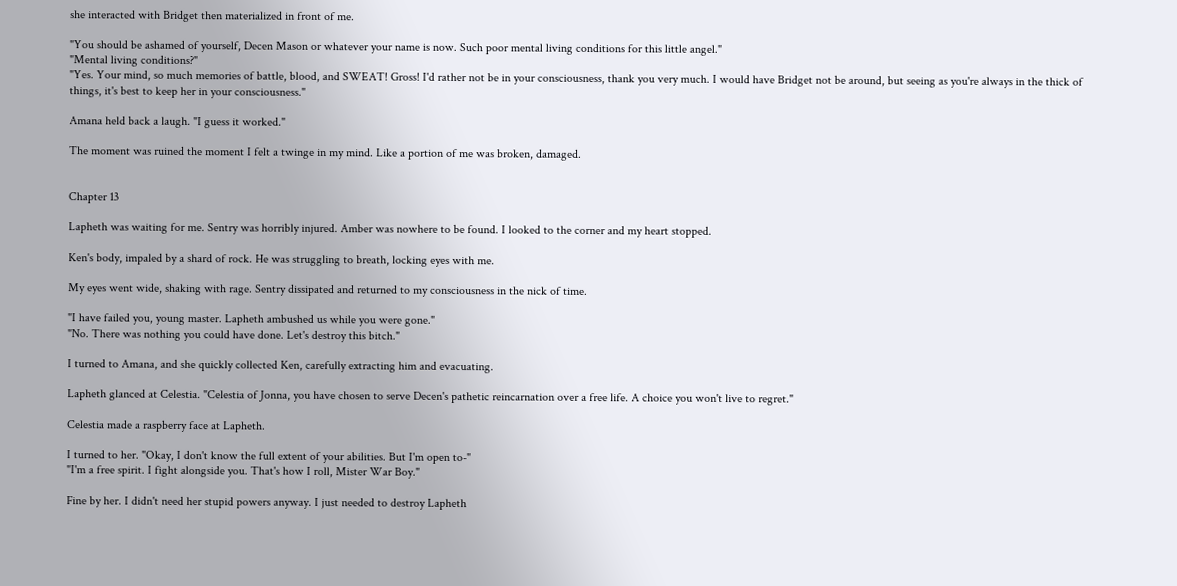she interacted with Bridget then materialized in front of me.

"You should be ashamed of yourself, Decen Mason or whatever your name is now. Such poor mental living conditions for this little angel."
"Mental living conditions?"
"Yes. Your mind, so much memories of battle, blood, and SWEAT! Gross! I'd rather not be in your consciousness, thank you very much. I would have Bridget not be around, but seeing as you're always in the thick of things, it's best to keep her in your consciousness."

Amana held back a laugh. "I guess it worked."

The moment was ruined the moment I felt a twinge in my mind. Like a portion of me was broken, damaged.


Chapter 13

Lapheth was waiting for me. Sentry was horribly injured. Amber was nowhere to be found. I looked to the corner and my heart stopped.

Ken's body, impaled by a shard of rock. He was struggling to breath, locking eyes with me.

My eyes went wide, shaking with rage. Sentry dissipated and returned to my consciousness in the nick of time.

"I have failed you, young master. Lapheth ambushed us while you were gone."
"No. There was nothing you could have done. Let's destroy this bitch."

I turned to Amana, and she quickly collected Ken, carefully extracting him and evacuating.

Lapheth glanced at Celestia. "Celestia of Jonna, you have chosen to serve Decen's pathetic reincarnation over a free life. A choice you won't live to regret."

Celestia made a raspberry face at Lapheth.

I turned to her. "Okay, I don't know the full extent of your abilities. But I'm open to-"
"I'm a free spirit. I fight alongside you. That's how I roll, Mister War Boy."

Fine by her. I didn't need her stupid powers anyway. I just needed to destroy Lapheth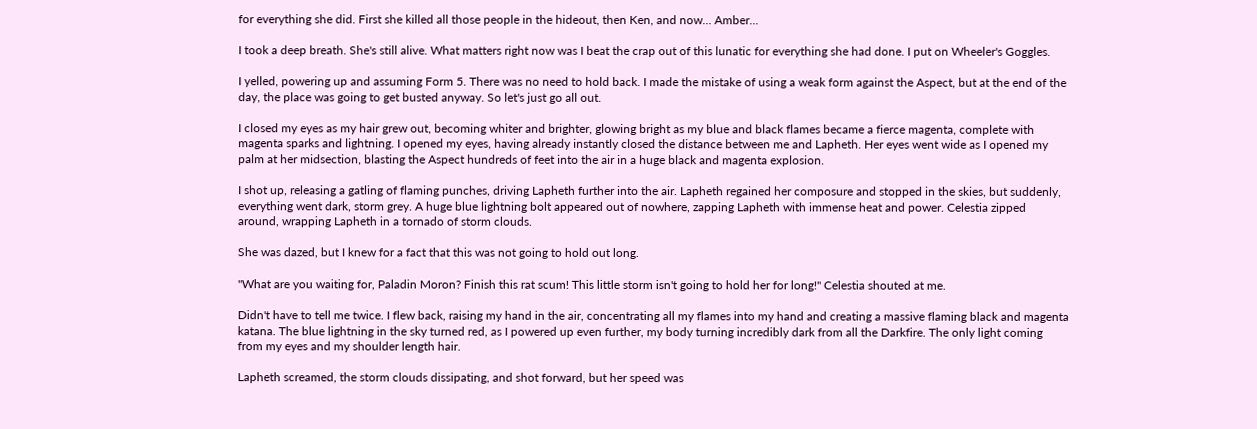for everything she did. First she killed all those people in the hideout, then Ken, and now... Amber...

I took a deep breath. She's still alive. What matters right now was I beat the crap out of this lunatic for everything she had done. I put on Wheeler's Goggles.

I yelled, powering up and assuming Form 5. There was no need to hold back. I made the mistake of using a weak form against the Aspect, but at the end of the day, the place was going to get busted anyway. So let's just go all out.

I closed my eyes as my hair grew out, becoming whiter and brighter, glowing bright as my blue and black flames became a fierce magenta, complete with magenta sparks and lightning. I opened my eyes, having already instantly closed the distance between me and Lapheth. Her eyes went wide as I opened my palm at her midsection, blasting the Aspect hundreds of feet into the air in a huge black and magenta explosion.

I shot up, releasing a gatling of flaming punches, driving Lapheth further into the air. Lapheth regained her composure and stopped in the skies, but suddenly, everything went dark, storm grey. A huge blue lightning bolt appeared out of nowhere, zapping Lapheth with immense heat and power. Celestia zipped around, wrapping Lapheth in a tornado of storm clouds.

She was dazed, but I knew for a fact that this was not going to hold out long.

"What are you waiting for, Paladin Moron? Finish this rat scum! This little storm isn't going to hold her for long!" Celestia shouted at me.

Didn't have to tell me twice. I flew back, raising my hand in the air, concentrating all my flames into my hand and creating a massive flaming black and magenta katana. The blue lightning in the sky turned red, as I powered up even further, my body turning incredibly dark from all the Darkfire. The only light coming from my eyes and my shoulder length hair.

Lapheth screamed, the storm clouds dissipating, and shot forward, but her speed was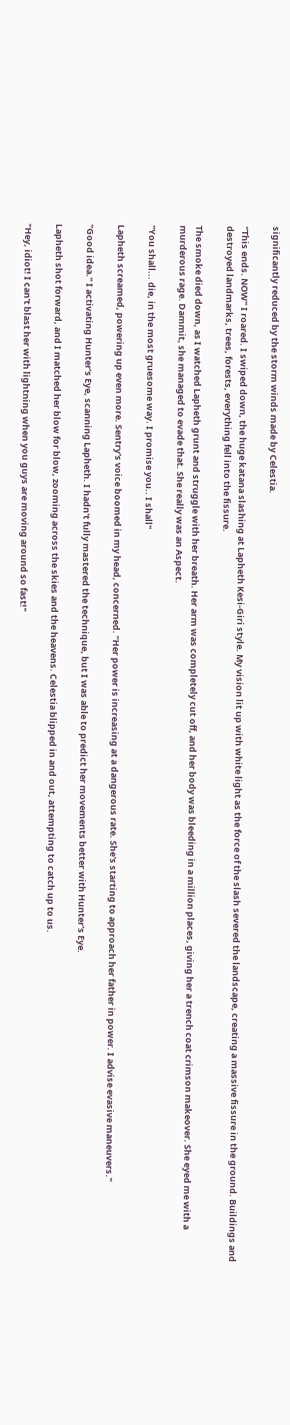significantly reduced by the storm winds made by Celestia.

"This ends. NOW" I roared. I swiped down, the huge katana slashing at Lapheth Kesi-Giri style. My vision lit up with white light as the force of the slash severed the landscape, creating a massive fissure in the ground. Buildings and destroyed landmarks, trees, forests, everything fell into the fissure.

The smoke died down, as I watched Lapheth grunt and struggle with her breath. Her arm was completely cut off, and her body was bleeding in a million places, giving her a trench coat crimson makeover. She eyed me with a murderous rage. Dammit, she managed to evade that. She really was an Aspect.

"You shall... die, in the most gruesome way. I promise you.. I shall"

Lapheth screamed, powering up even more. Sentry's voice boomed in my head, concerned. "Her power is increasing at a dangerous rate. She's starting to approach her father in power. I advise evasive maneuvers."

"Good idea." I activating Hunter's Eye, scanning Lapheth. I hadn't fully mastered the technique, but I was able to predict her movements better with Hunter's Eye.

Lapheth shot forward, and I matched her blow for blow, zooming across the skies and the heavens. Celestia blipped in and out, attempting to catch up to us.

"Hey, idiot! I can't blast her with lightning when you guys are moving around so fast!"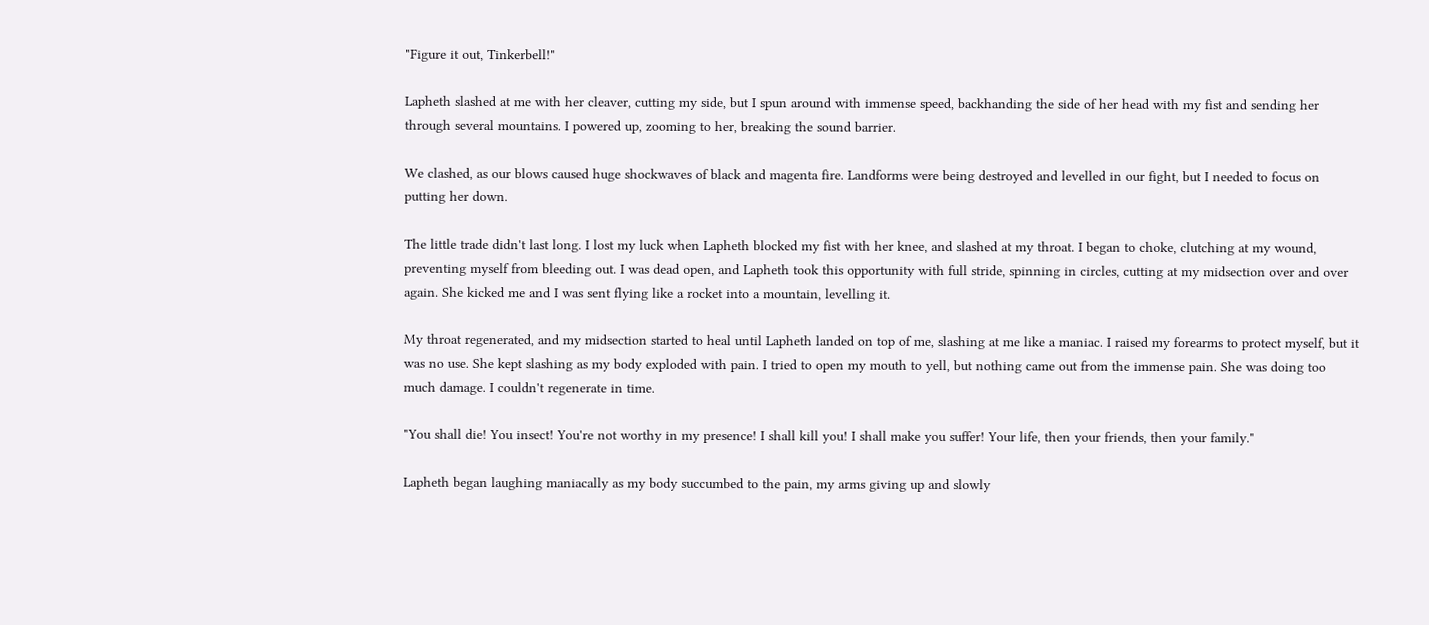"Figure it out, Tinkerbell!"

Lapheth slashed at me with her cleaver, cutting my side, but I spun around with immense speed, backhanding the side of her head with my fist and sending her through several mountains. I powered up, zooming to her, breaking the sound barrier.

We clashed, as our blows caused huge shockwaves of black and magenta fire. Landforms were being destroyed and levelled in our fight, but I needed to focus on putting her down.

The little trade didn't last long. I lost my luck when Lapheth blocked my fist with her knee, and slashed at my throat. I began to choke, clutching at my wound, preventing myself from bleeding out. I was dead open, and Lapheth took this opportunity with full stride, spinning in circles, cutting at my midsection over and over again. She kicked me and I was sent flying like a rocket into a mountain, levelling it.

My throat regenerated, and my midsection started to heal until Lapheth landed on top of me, slashing at me like a maniac. I raised my forearms to protect myself, but it was no use. She kept slashing as my body exploded with pain. I tried to open my mouth to yell, but nothing came out from the immense pain. She was doing too much damage. I couldn't regenerate in time.

"You shall die! You insect! You're not worthy in my presence! I shall kill you! I shall make you suffer! Your life, then your friends, then your family."

Lapheth began laughing maniacally as my body succumbed to the pain, my arms giving up and slowly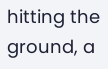hitting the ground, a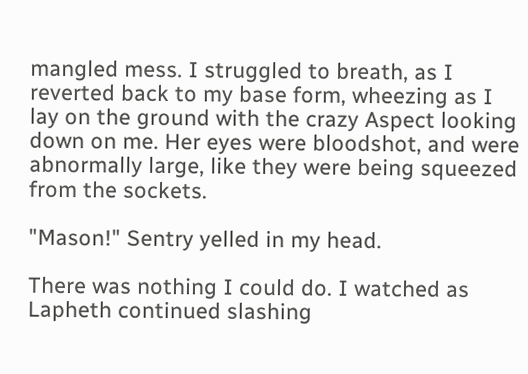mangled mess. I struggled to breath, as I reverted back to my base form, wheezing as I lay on the ground with the crazy Aspect looking down on me. Her eyes were bloodshot, and were abnormally large, like they were being squeezed from the sockets.

"Mason!" Sentry yelled in my head.

There was nothing I could do. I watched as Lapheth continued slashing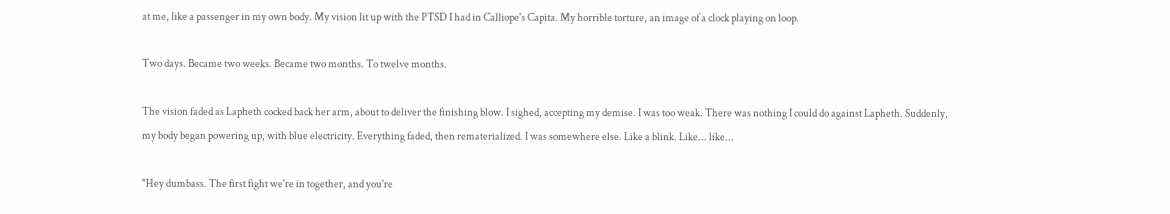at me, like a passenger in my own body. My vision lit up with the PTSD I had in Calliope's Capita. My horrible torture, an image of a clock playing on loop.

Two days. Became two weeks. Became two months. To twelve months.

The vision faded as Lapheth cocked back her arm, about to deliver the finishing blow. I sighed, accepting my demise. I was too weak. There was nothing I could do against Lapheth. Suddenly, my body began powering up, with blue electricity. Everything faded, then rematerialized. I was somewhere else. Like a blink. Like... like...

"Hey dumbass. The first fight we're in together, and you're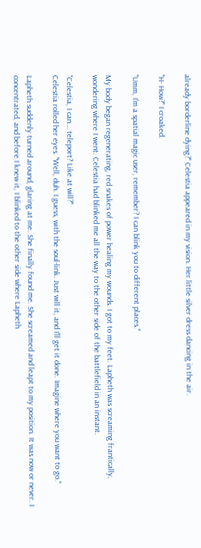already borderline dying?" Celestia appeared in my vision. Her little silver dress dancing in the air.

"H- How?" I croaked.

"Umm, I'm a spatial magic user, remember? I can blink you to different places."

My body began regenerating, red snakes of power healing my wounds. I got to my feet. Lapheth was screaming frantically, wondering where I went. Celestia had blinked me all the way to the other side of the battlefield in an instant.

"Celestia, I can... teleport? Like at will?"
Celestia rolled her eyes. "Well, duh. I guess, with the soul-link. Just will it, and I'll get it done. Imagine where you want to go."

Lapheth suddenly turned around, glaring at me. She finally found me. She screamed and leapt to my position. It was now or never. I concentrated, and before I knew it, I blinked to the other side where Lapheth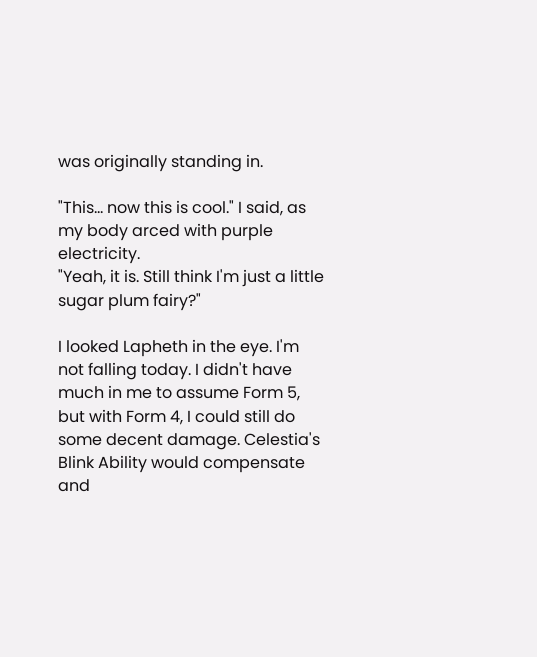was originally standing in.

"This... now this is cool." I said, as my body arced with purple electricity.
"Yeah, it is. Still think I'm just a little sugar plum fairy?"

I looked Lapheth in the eye. I'm not falling today. I didn't have much in me to assume Form 5, but with Form 4, I could still do some decent damage. Celestia's Blink Ability would compensate and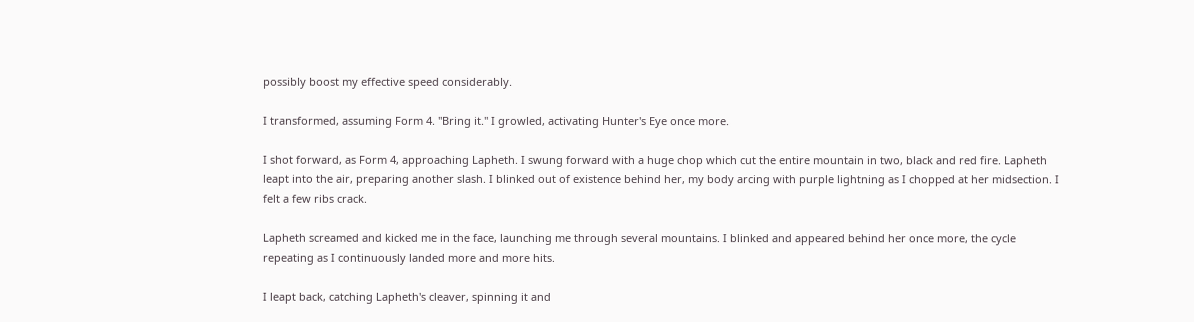possibly boost my effective speed considerably.

I transformed, assuming Form 4. "Bring it." I growled, activating Hunter's Eye once more.

I shot forward, as Form 4, approaching Lapheth. I swung forward with a huge chop which cut the entire mountain in two, black and red fire. Lapheth leapt into the air, preparing another slash. I blinked out of existence behind her, my body arcing with purple lightning as I chopped at her midsection. I felt a few ribs crack.

Lapheth screamed and kicked me in the face, launching me through several mountains. I blinked and appeared behind her once more, the cycle repeating as I continuously landed more and more hits.

I leapt back, catching Lapheth's cleaver, spinning it and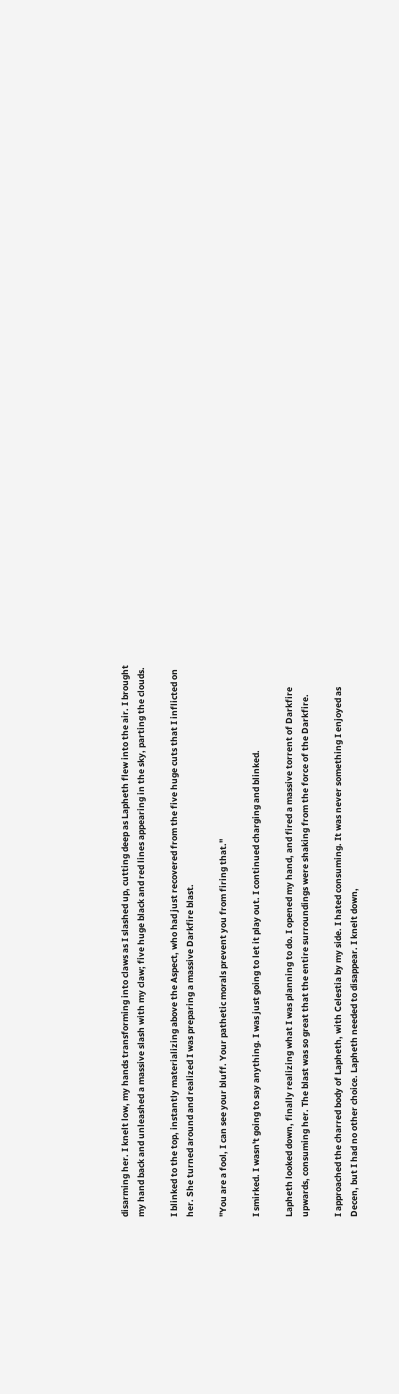disarming her. I knelt low, my hands transforming into claws as I slashed up, cutting deep as Lapheth flew into the air. I brought my hand back and unleashed a massive slash with my claw; five huge black and red lines appearing in the sky, parting the clouds.

I blinked to the top, instantly materializing above the Aspect, who had just recovered from the five huge cuts that I inflicted on her. She turned around and realized I was preparing a massive Darkfire blast.

"You are a fool, I can see your bluff. Your pathetic morals prevent you from firing that."

I smirked. I wasn't going to say anything. I was just going to let it play out. I continued charging and blinked.

Lapheth looked down, finally realizing what I was planning to do. I opened my hand, and fired a massive torrent of Darkfire upwards, consuming her. The blast was so great that the entire surroundings were shaking from the force of the Darkfire.

I approached the charred body of Lapheth, with Celestia by my side. I hated consuming. It was never something I enjoyed as Decen, but I had no other choice. Lapheth needed to disappear. I knelt down,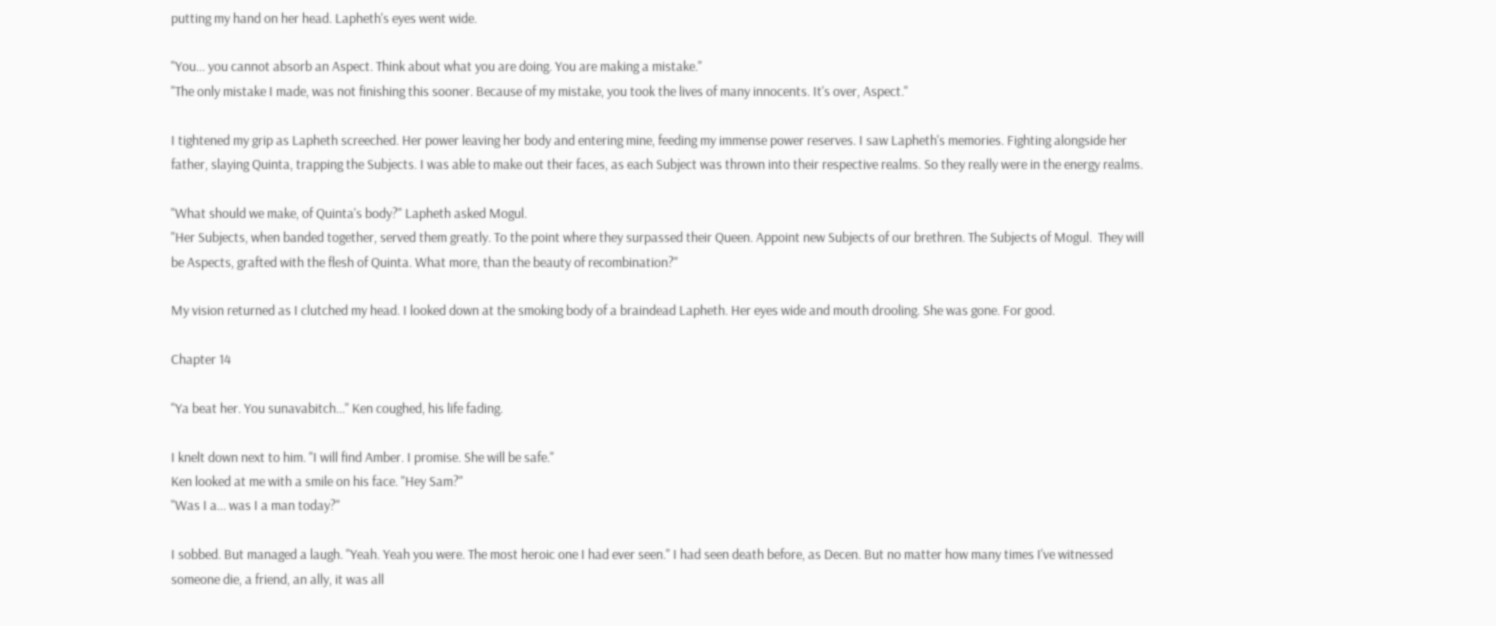putting my hand on her head. Lapheth's eyes went wide.

"You... you cannot absorb an Aspect. Think about what you are doing. You are making a mistake."
"The only mistake I made, was not finishing this sooner. Because of my mistake, you took the lives of many innocents. It's over, Aspect."

I tightened my grip as Lapheth screeched. Her power leaving her body and entering mine, feeding my immense power reserves. I saw Lapheth's memories. Fighting alongside her father, slaying Quinta, trapping the Subjects. I was able to make out their faces, as each Subject was thrown into their respective realms. So they really were in the energy realms.

"What should we make, of Quinta's body?" Lapheth asked Mogul.
"Her Subjects, when banded together, served them greatly. To the point where they surpassed their Queen. Appoint new Subjects of our brethren. The Subjects of Mogul.  They will be Aspects, grafted with the flesh of Quinta. What more, than the beauty of recombination?"

My vision returned as I clutched my head. I looked down at the smoking body of a braindead Lapheth. Her eyes wide and mouth drooling. She was gone. For good.

Chapter 14

"Ya beat her. You sunavabitch..." Ken coughed, his life fading.

I knelt down next to him. "I will find Amber. I promise. She will be safe."
Ken looked at me with a smile on his face. "Hey Sam?"
"Was I a... was I a man today?"

I sobbed. But managed a laugh. "Yeah. Yeah you were. The most heroic one I had ever seen." I had seen death before, as Decen. But no matter how many times I've witnessed someone die, a friend, an ally, it was all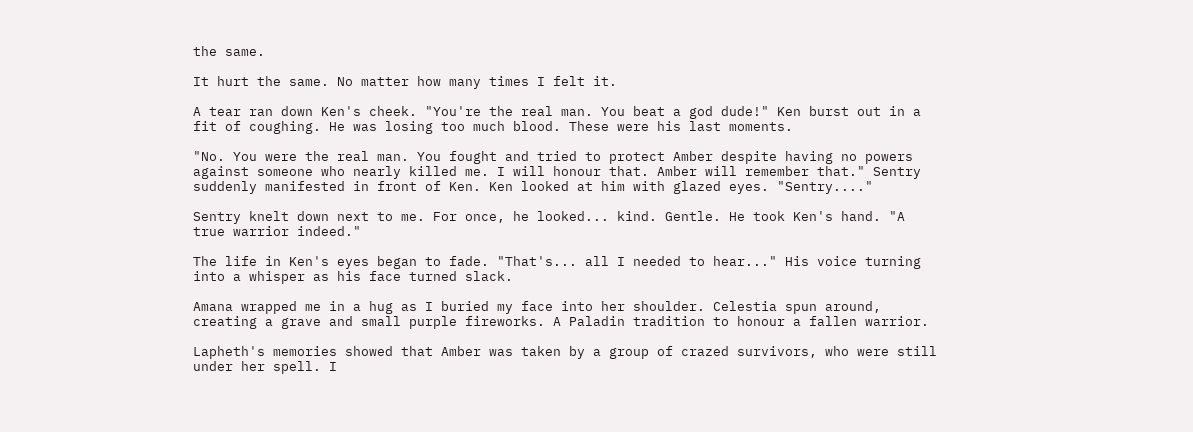the same.

It hurt the same. No matter how many times I felt it.

A tear ran down Ken's cheek. "You're the real man. You beat a god dude!" Ken burst out in a fit of coughing. He was losing too much blood. These were his last moments.

"No. You were the real man. You fought and tried to protect Amber despite having no powers against someone who nearly killed me. I will honour that. Amber will remember that." Sentry suddenly manifested in front of Ken. Ken looked at him with glazed eyes. "Sentry...."

Sentry knelt down next to me. For once, he looked... kind. Gentle. He took Ken's hand. "A true warrior indeed."

The life in Ken's eyes began to fade. "That's... all I needed to hear..." His voice turning into a whisper as his face turned slack.

Amana wrapped me in a hug as I buried my face into her shoulder. Celestia spun around, creating a grave and small purple fireworks. A Paladin tradition to honour a fallen warrior.

Lapheth's memories showed that Amber was taken by a group of crazed survivors, who were still under her spell. I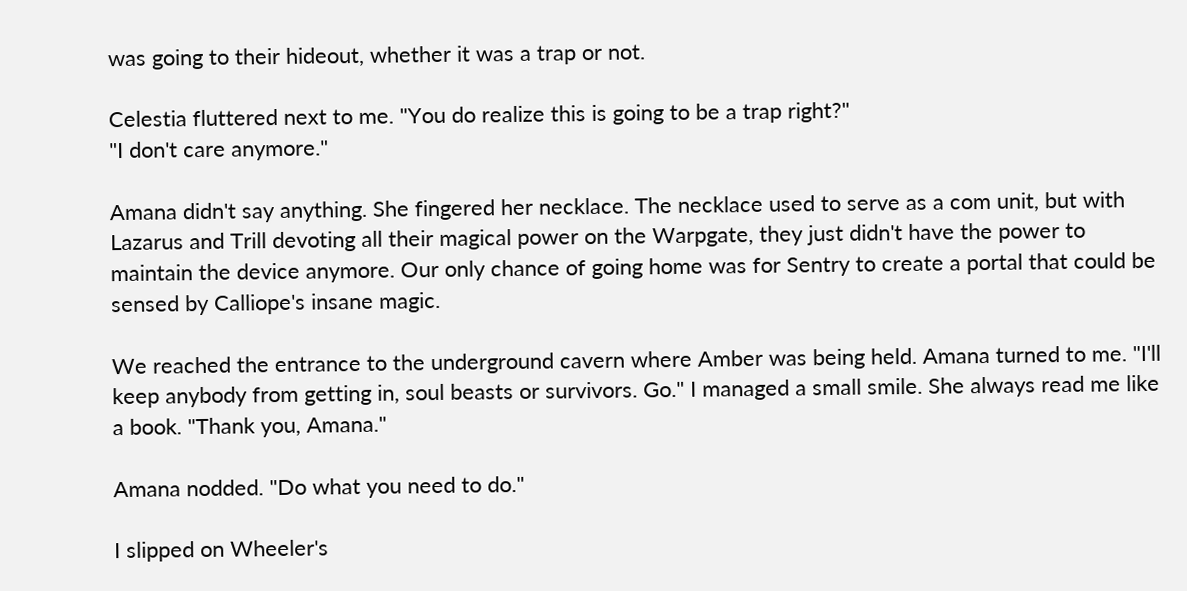was going to their hideout, whether it was a trap or not.

Celestia fluttered next to me. "You do realize this is going to be a trap right?"
"I don't care anymore."

Amana didn't say anything. She fingered her necklace. The necklace used to serve as a com unit, but with Lazarus and Trill devoting all their magical power on the Warpgate, they just didn't have the power to maintain the device anymore. Our only chance of going home was for Sentry to create a portal that could be sensed by Calliope's insane magic.

We reached the entrance to the underground cavern where Amber was being held. Amana turned to me. "I'll keep anybody from getting in, soul beasts or survivors. Go." I managed a small smile. She always read me like a book. "Thank you, Amana."

Amana nodded. "Do what you need to do."

I slipped on Wheeler's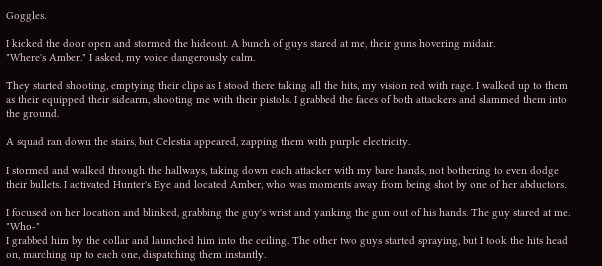Goggles.

I kicked the door open and stormed the hideout. A bunch of guys stared at me, their guns hovering midair.
"Where's Amber." I asked, my voice dangerously calm.

They started shooting, emptying their clips as I stood there taking all the hits, my vision red with rage. I walked up to them as their equipped their sidearm, shooting me with their pistols. I grabbed the faces of both attackers and slammed them into the ground.

A squad ran down the stairs, but Celestia appeared, zapping them with purple electricity.

I stormed and walked through the hallways, taking down each attacker with my bare hands, not bothering to even dodge their bullets. I activated Hunter's Eye and located Amber, who was moments away from being shot by one of her abductors.

I focused on her location and blinked, grabbing the guy's wrist and yanking the gun out of his hands. The guy stared at me. "Who-"
I grabbed him by the collar and launched him into the ceiling. The other two guys started spraying, but I took the hits head on, marching up to each one, dispatching them instantly.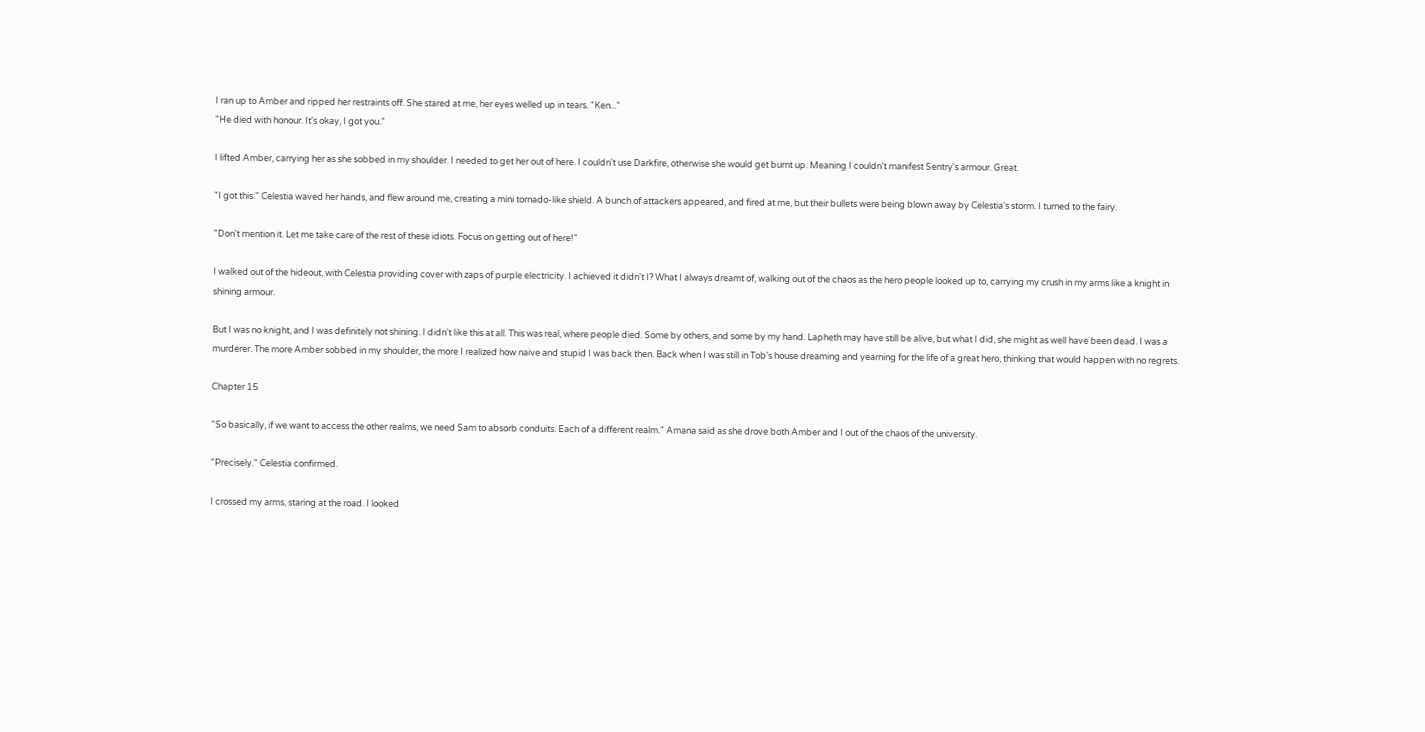I ran up to Amber and ripped her restraints off. She stared at me, her eyes welled up in tears. "Ken..."
"He died with honour. It's okay, I got you."

I lifted Amber, carrying her as she sobbed in my shoulder. I needed to get her out of here. I couldn't use Darkfire, otherwise she would get burnt up. Meaning I couldn't manifest Sentry's armour. Great.

"I got this." Celestia waved her hands, and flew around me, creating a mini tornado-like shield. A bunch of attackers appeared, and fired at me, but their bullets were being blown away by Celestia's storm. I turned to the fairy.

"Don't mention it. Let me take care of the rest of these idiots. Focus on getting out of here!"

I walked out of the hideout, with Celestia providing cover with zaps of purple electricity. I achieved it didn't I? What I always dreamt of, walking out of the chaos as the hero people looked up to, carrying my crush in my arms like a knight in shining armour.

But I was no knight, and I was definitely not shining. I didn't like this at all. This was real, where people died. Some by others, and some by my hand. Lapheth may have still be alive, but what I did, she might as well have been dead. I was a murderer. The more Amber sobbed in my shoulder, the more I realized how naive and stupid I was back then. Back when I was still in Tob's house dreaming and yearning for the life of a great hero, thinking that would happen with no regrets.

Chapter 15

"So basically, if we want to access the other realms, we need Sam to absorb conduits. Each of a different realm." Amana said as she drove both Amber and I out of the chaos of the university.

"Precisely." Celestia confirmed.

I crossed my arms, staring at the road. I looked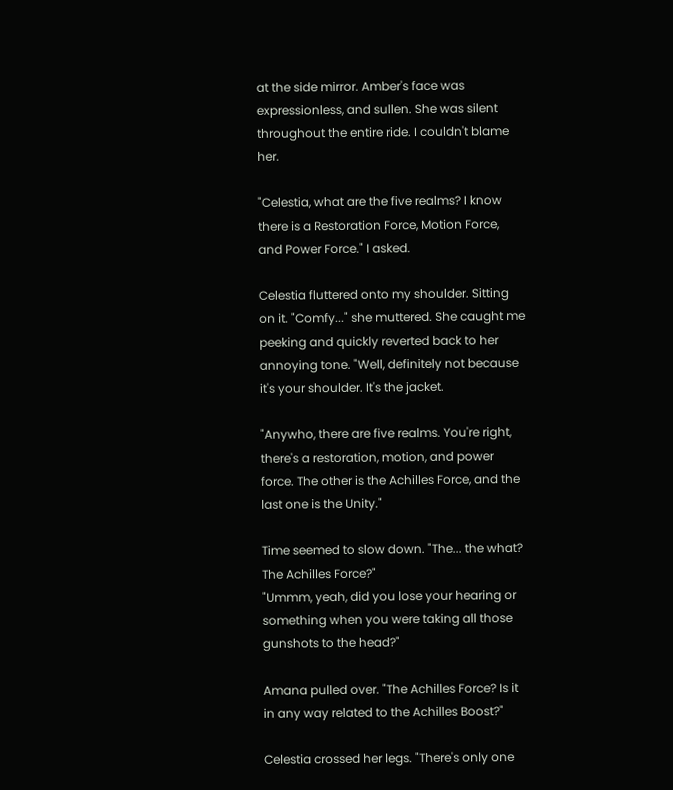at the side mirror. Amber's face was expressionless, and sullen. She was silent throughout the entire ride. I couldn't blame her.

"Celestia, what are the five realms? I know there is a Restoration Force, Motion Force, and Power Force." I asked.

Celestia fluttered onto my shoulder. Sitting on it. "Comfy..." she muttered. She caught me peeking and quickly reverted back to her annoying tone. "Well, definitely not because it's your shoulder. It's the jacket.

"Anywho, there are five realms. You're right, there's a restoration, motion, and power force. The other is the Achilles Force, and the last one is the Unity."

Time seemed to slow down. "The... the what? The Achilles Force?"
"Ummm, yeah, did you lose your hearing or something when you were taking all those gunshots to the head?"

Amana pulled over. "The Achilles Force? Is it in any way related to the Achilles Boost?"

Celestia crossed her legs. "There's only one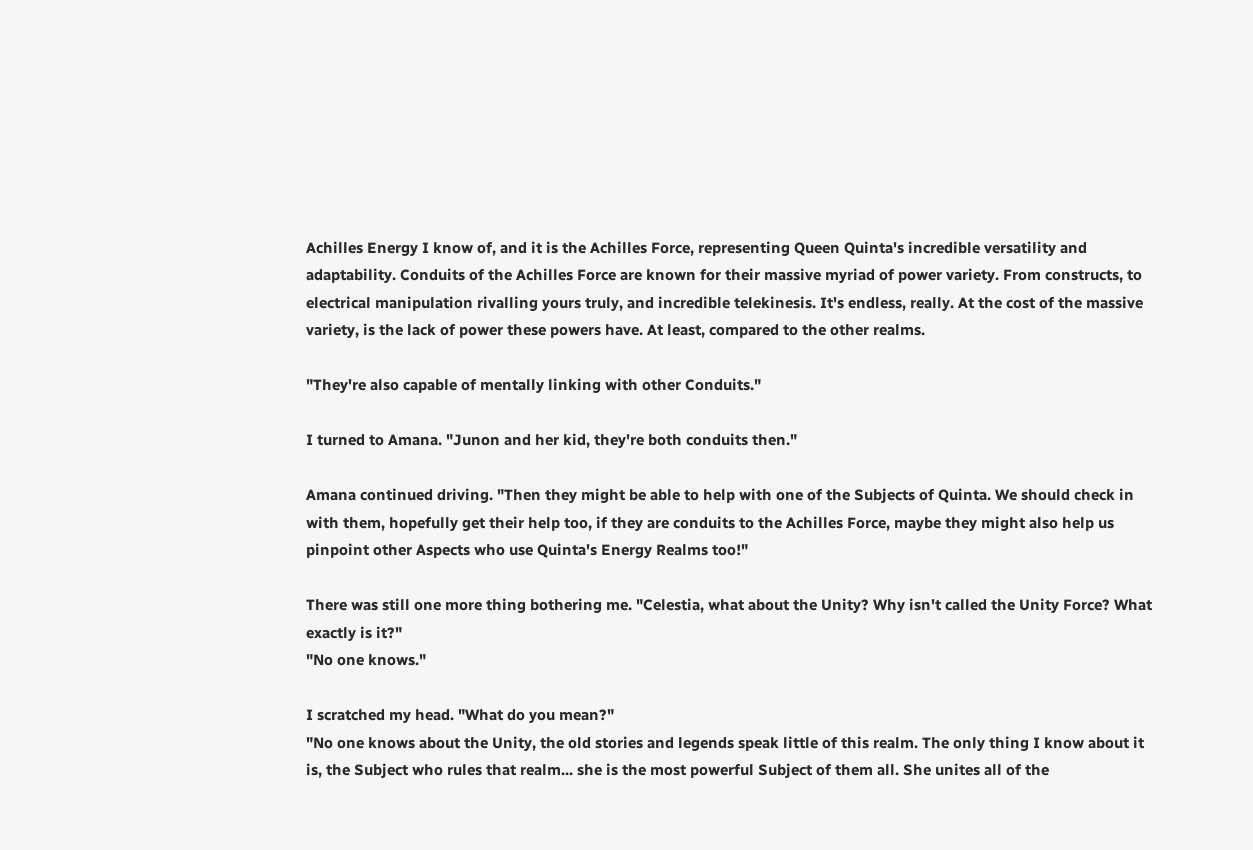Achilles Energy I know of, and it is the Achilles Force, representing Queen Quinta's incredible versatility and adaptability. Conduits of the Achilles Force are known for their massive myriad of power variety. From constructs, to electrical manipulation rivalling yours truly, and incredible telekinesis. It's endless, really. At the cost of the massive variety, is the lack of power these powers have. At least, compared to the other realms.

"They're also capable of mentally linking with other Conduits."

I turned to Amana. "Junon and her kid, they're both conduits then."

Amana continued driving. "Then they might be able to help with one of the Subjects of Quinta. We should check in with them, hopefully get their help too, if they are conduits to the Achilles Force, maybe they might also help us pinpoint other Aspects who use Quinta's Energy Realms too!"

There was still one more thing bothering me. "Celestia, what about the Unity? Why isn't called the Unity Force? What exactly is it?"
"No one knows."

I scratched my head. "What do you mean?"
"No one knows about the Unity, the old stories and legends speak little of this realm. The only thing I know about it is, the Subject who rules that realm... she is the most powerful Subject of them all. She unites all of the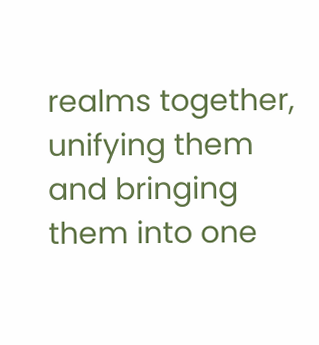realms together, unifying them and bringing them into one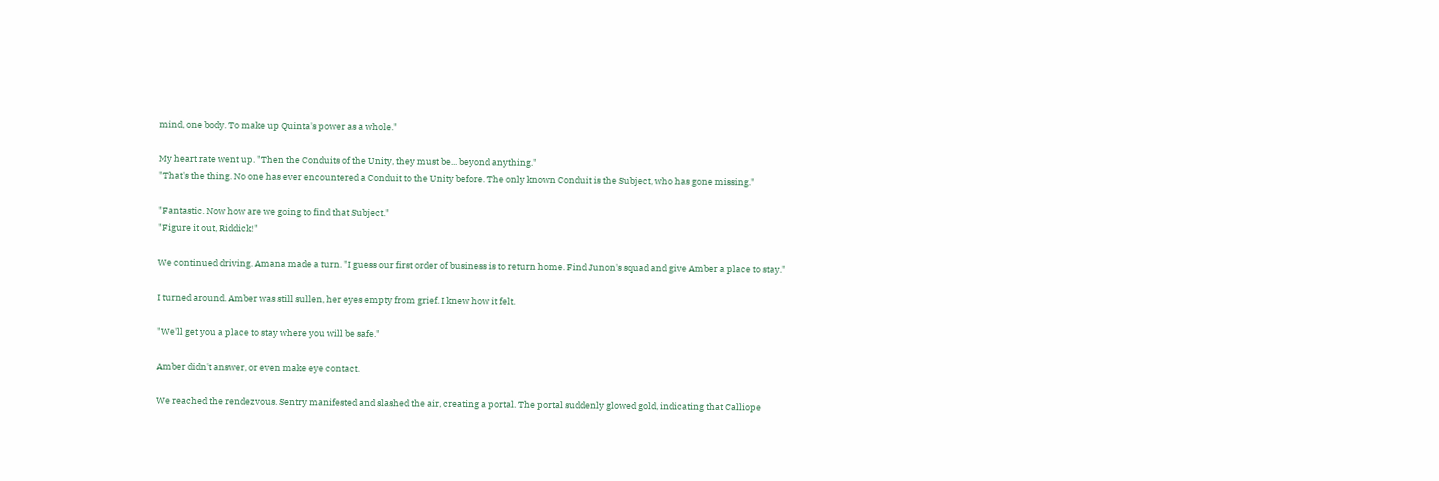mind, one body. To make up Quinta's power as a whole."

My heart rate went up. "Then the Conduits of the Unity, they must be... beyond anything."
"That's the thing. No one has ever encountered a Conduit to the Unity before. The only known Conduit is the Subject, who has gone missing."

"Fantastic. Now how are we going to find that Subject."
"Figure it out, Riddick!"

We continued driving. Amana made a turn. "I guess our first order of business is to return home. Find Junon's squad and give Amber a place to stay."

I turned around. Amber was still sullen, her eyes empty from grief. I knew how it felt.

"We'll get you a place to stay where you will be safe."

Amber didn't answer, or even make eye contact.

We reached the rendezvous. Sentry manifested and slashed the air, creating a portal. The portal suddenly glowed gold, indicating that Calliope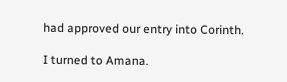had approved our entry into Corinth.

I turned to Amana.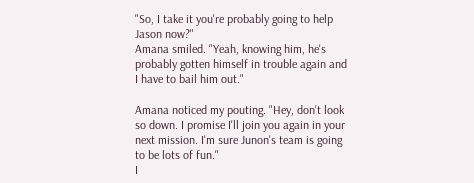"So, I take it you're probably going to help Jason now?"
Amana smiled. "Yeah, knowing him, he's probably gotten himself in trouble again and I have to bail him out."

Amana noticed my pouting. "Hey, don't look so down. I promise I'll join you again in your next mission. I'm sure Junon's team is going to be lots of fun."
I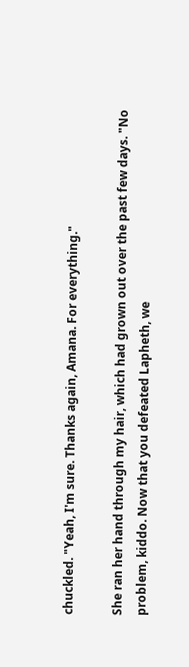chuckled. "Yeah, I'm sure. Thanks again, Amana. For everything."

She ran her hand through my hair, which had grown out over the past few days. "No problem, kiddo. Now that you defeated Lapheth, we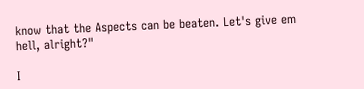know that the Aspects can be beaten. Let's give em hell, alright?"

I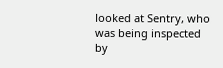looked at Sentry, who was being inspected by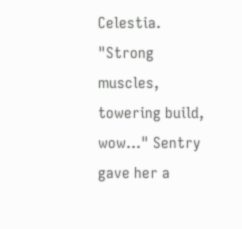Celestia. "Strong muscles, towering build, wow..." Sentry gave her a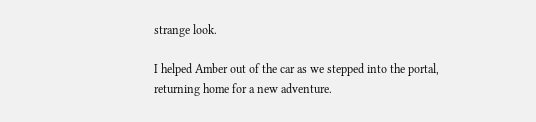strange look.

I helped Amber out of the car as we stepped into the portal, returning home for a new adventure.